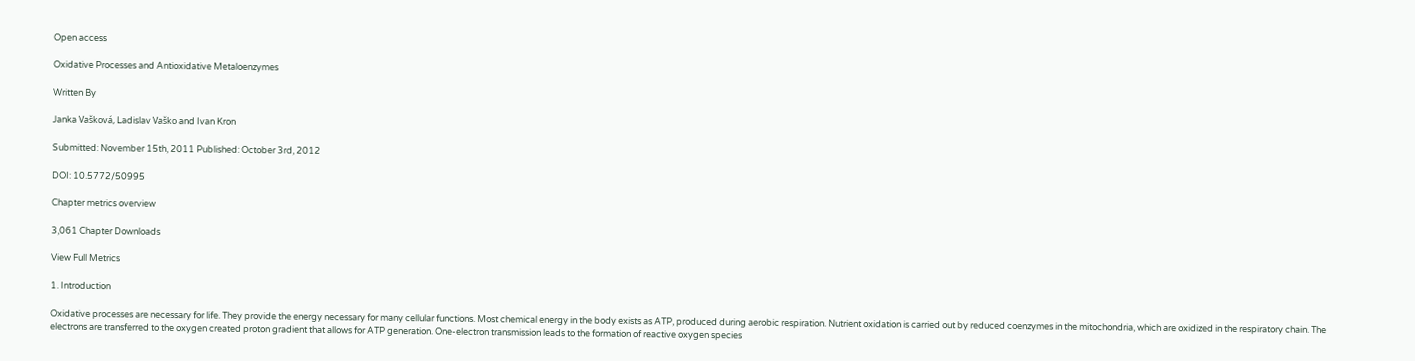Open access

Oxidative Processes and Antioxidative Metaloenzymes

Written By

Janka Vašková, Ladislav Vaško and Ivan Kron

Submitted: November 15th, 2011 Published: October 3rd, 2012

DOI: 10.5772/50995

Chapter metrics overview

3,061 Chapter Downloads

View Full Metrics

1. Introduction

Oxidative processes are necessary for life. They provide the energy necessary for many cellular functions. Most chemical energy in the body exists as ATP, produced during aerobic respiration. Nutrient oxidation is carried out by reduced coenzymes in the mitochondria, which are oxidized in the respiratory chain. The electrons are transferred to the oxygen created proton gradient that allows for ATP generation. One-electron transmission leads to the formation of reactive oxygen species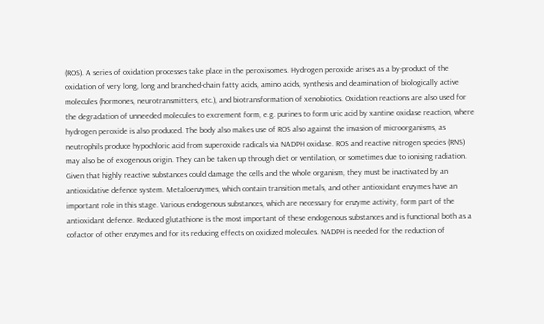(ROS). A series of oxidation processes take place in the peroxisomes. Hydrogen peroxide arises as a by-product of the oxidation of very long, long and branched-chain fatty acids, amino acids, synthesis and deamination of biologically active molecules (hormones, neurotransmitters, etc.), and biotransformation of xenobiotics. Oxidation reactions are also used for the degradation of unneeded molecules to excrement form, e.g. purines to form uric acid by xantine oxidase reaction, where hydrogen peroxide is also produced. The body also makes use of ROS also against the invasion of microorganisms, as neutrophils produce hypochloric acid from superoxide radicals via NADPH oxidase. ROS and reactive nitrogen species (RNS) may also be of exogenous origin. They can be taken up through diet or ventilation, or sometimes due to ionising radiation. Given that highly reactive substances could damage the cells and the whole organism, they must be inactivated by an antioxidative defence system. Metaloenzymes, which contain transition metals, and other antioxidant enzymes have an important role in this stage. Various endogenous substances, which are necessary for enzyme activity, form part of the antioxidant defence. Reduced glutathione is the most important of these endogenous substances and is functional both as a cofactor of other enzymes and for its reducing effects on oxidized molecules. NADPH is needed for the reduction of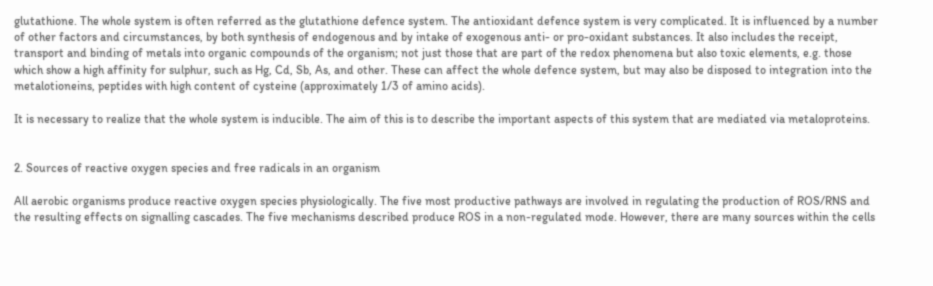glutathione. The whole system is often referred as the glutathione defence system. The antioxidant defence system is very complicated. It is influenced by a number of other factors and circumstances, by both synthesis of endogenous and by intake of exogenous anti- or pro-oxidant substances. It also includes the receipt, transport and binding of metals into organic compounds of the organism; not just those that are part of the redox phenomena but also toxic elements, e.g. those which show a high affinity for sulphur, such as Hg, Cd, Sb, As, and other. These can affect the whole defence system, but may also be disposed to integration into the metalotioneins, peptides with high content of cysteine (approximately 1/3 of amino acids).

It is necessary to realize that the whole system is inducible. The aim of this is to describe the important aspects of this system that are mediated via metaloproteins.


2. Sources of reactive oxygen species and free radicals in an organism

All aerobic organisms produce reactive oxygen species physiologically. The five most productive pathways are involved in regulating the production of ROS/RNS and the resulting effects on signalling cascades. The five mechanisms described produce ROS in a non-regulated mode. However, there are many sources within the cells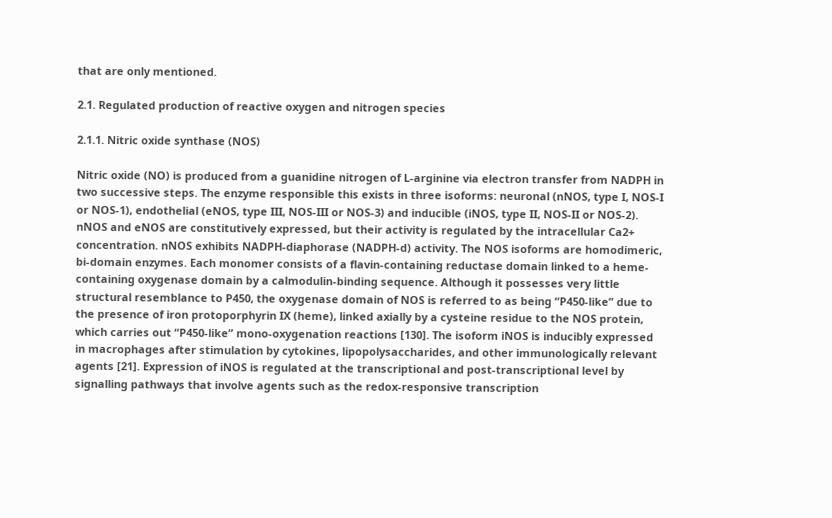that are only mentioned.

2.1. Regulated production of reactive oxygen and nitrogen species

2.1.1. Nitric oxide synthase (NOS)

Nitric oxide (NO) is produced from a guanidine nitrogen of L-arginine via electron transfer from NADPH in two successive steps. The enzyme responsible this exists in three isoforms: neuronal (nNOS, type I, NOS-I or NOS-1), endothelial (eNOS, type III, NOS-III or NOS-3) and inducible (iNOS, type II, NOS-II or NOS-2). nNOS and eNOS are constitutively expressed, but their activity is regulated by the intracellular Ca2+ concentration. nNOS exhibits NADPH-diaphorase (NADPH-d) activity. The NOS isoforms are homodimeric, bi-domain enzymes. Each monomer consists of a flavin-containing reductase domain linked to a heme-containing oxygenase domain by a calmodulin-binding sequence. Although it possesses very little structural resemblance to P450, the oxygenase domain of NOS is referred to as being “P450-like” due to the presence of iron protoporphyrin IX (heme), linked axially by a cysteine residue to the NOS protein, which carries out “P450-like” mono-oxygenation reactions [130]. The isoform iNOS is inducibly expressed in macrophages after stimulation by cytokines, lipopolysaccharides, and other immunologically relevant agents [21]. Expression of iNOS is regulated at the transcriptional and post-transcriptional level by signalling pathways that involve agents such as the redox-responsive transcription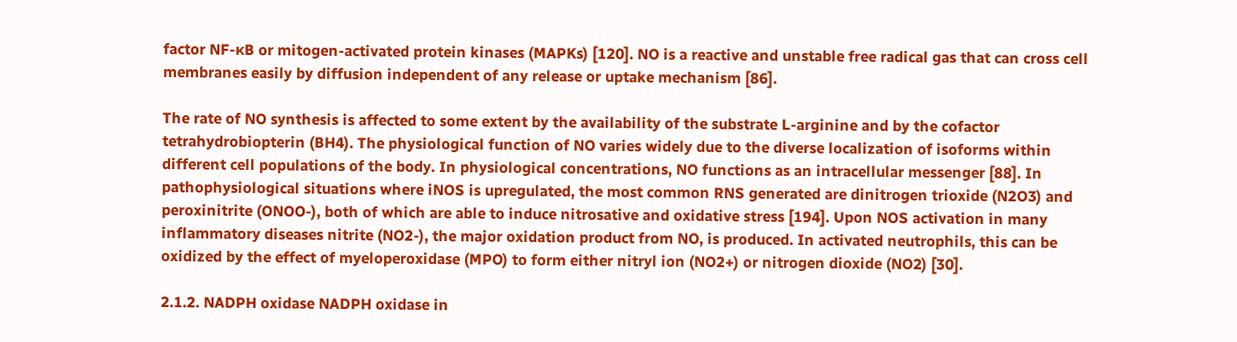factor NF-κB or mitogen-activated protein kinases (MAPKs) [120]. NO is a reactive and unstable free radical gas that can cross cell membranes easily by diffusion independent of any release or uptake mechanism [86].

The rate of NO synthesis is affected to some extent by the availability of the substrate L-arginine and by the cofactor tetrahydrobiopterin (BH4). The physiological function of NO varies widely due to the diverse localization of isoforms within different cell populations of the body. In physiological concentrations, NO functions as an intracellular messenger [88]. In pathophysiological situations where iNOS is upregulated, the most common RNS generated are dinitrogen trioxide (N2O3) and peroxinitrite (ONOO-), both of which are able to induce nitrosative and oxidative stress [194]. Upon NOS activation in many inflammatory diseases nitrite (NO2-), the major oxidation product from NO, is produced. In activated neutrophils, this can be oxidized by the effect of myeloperoxidase (MPO) to form either nitryl ion (NO2+) or nitrogen dioxide (NO2) [30].

2.1.2. NADPH oxidase NADPH oxidase in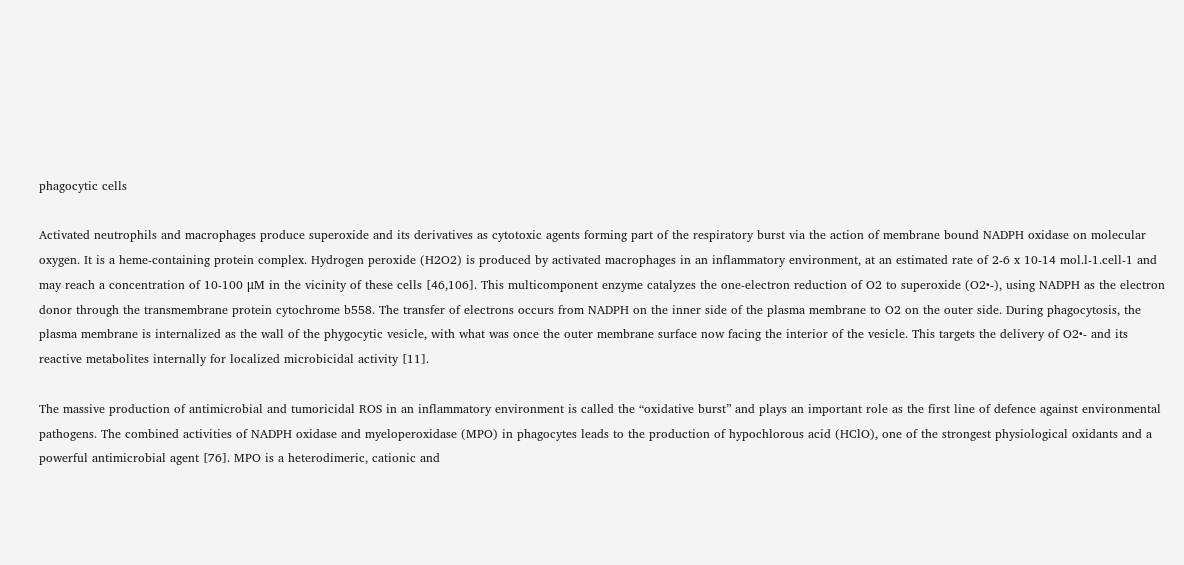phagocytic cells

Activated neutrophils and macrophages produce superoxide and its derivatives as cytotoxic agents forming part of the respiratory burst via the action of membrane bound NADPH oxidase on molecular oxygen. It is a heme-containing protein complex. Hydrogen peroxide (H2O2) is produced by activated macrophages in an inflammatory environment, at an estimated rate of 2-6 x 10-14 mol.l-1.cell-1 and may reach a concentration of 10-100 μM in the vicinity of these cells [46,106]. This multicomponent enzyme catalyzes the one-electron reduction of O2 to superoxide (O2•-), using NADPH as the electron donor through the transmembrane protein cytochrome b558. The transfer of electrons occurs from NADPH on the inner side of the plasma membrane to O2 on the outer side. During phagocytosis, the plasma membrane is internalized as the wall of the phygocytic vesicle, with what was once the outer membrane surface now facing the interior of the vesicle. This targets the delivery of O2•- and its reactive metabolites internally for localized microbicidal activity [11].

The massive production of antimicrobial and tumoricidal ROS in an inflammatory environment is called the “oxidative burst” and plays an important role as the first line of defence against environmental pathogens. The combined activities of NADPH oxidase and myeloperoxidase (MPO) in phagocytes leads to the production of hypochlorous acid (HClO), one of the strongest physiological oxidants and a powerful antimicrobial agent [76]. MPO is a heterodimeric, cationic and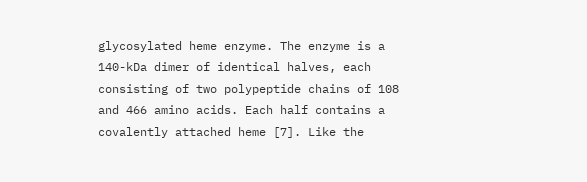glycosylated heme enzyme. The enzyme is a 140-kDa dimer of identical halves, each consisting of two polypeptide chains of 108 and 466 amino acids. Each half contains a covalently attached heme [7]. Like the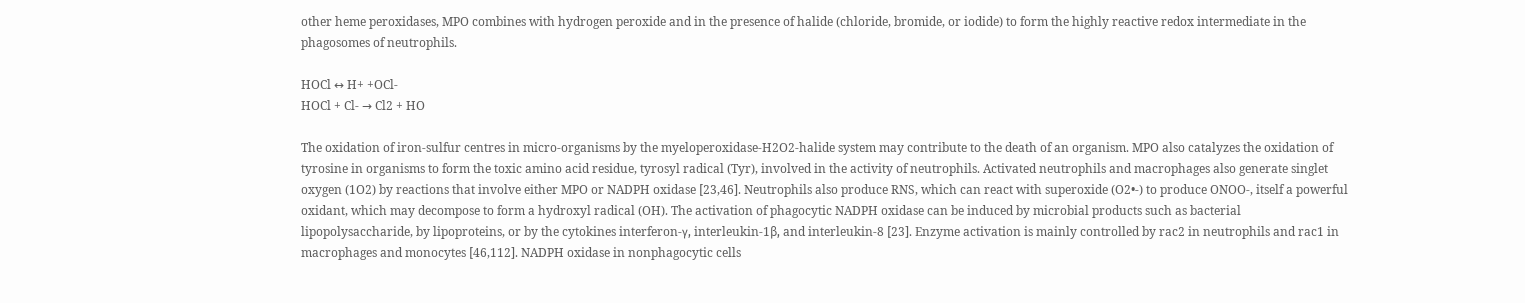other heme peroxidases, MPO combines with hydrogen peroxide and in the presence of halide (chloride, bromide, or iodide) to form the highly reactive redox intermediate in the phagosomes of neutrophils.

HOCl ↔ H+ +OCl-
HOCl + Cl- → Cl2 + HO

The oxidation of iron-sulfur centres in micro-organisms by the myeloperoxidase-H2O2-halide system may contribute to the death of an organism. MPO also catalyzes the oxidation of tyrosine in organisms to form the toxic amino acid residue, tyrosyl radical (Tyr), involved in the activity of neutrophils. Activated neutrophils and macrophages also generate singlet oxygen (1O2) by reactions that involve either MPO or NADPH oxidase [23,46]. Neutrophils also produce RNS, which can react with superoxide (O2•-) to produce ONOO-, itself a powerful oxidant, which may decompose to form a hydroxyl radical (OH). The activation of phagocytic NADPH oxidase can be induced by microbial products such as bacterial lipopolysaccharide, by lipoproteins, or by the cytokines interferon-γ, interleukin-1β, and interleukin-8 [23]. Enzyme activation is mainly controlled by rac2 in neutrophils and rac1 in macrophages and monocytes [46,112]. NADPH oxidase in nonphagocytic cells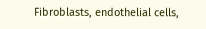Fibroblasts, endothelial cells,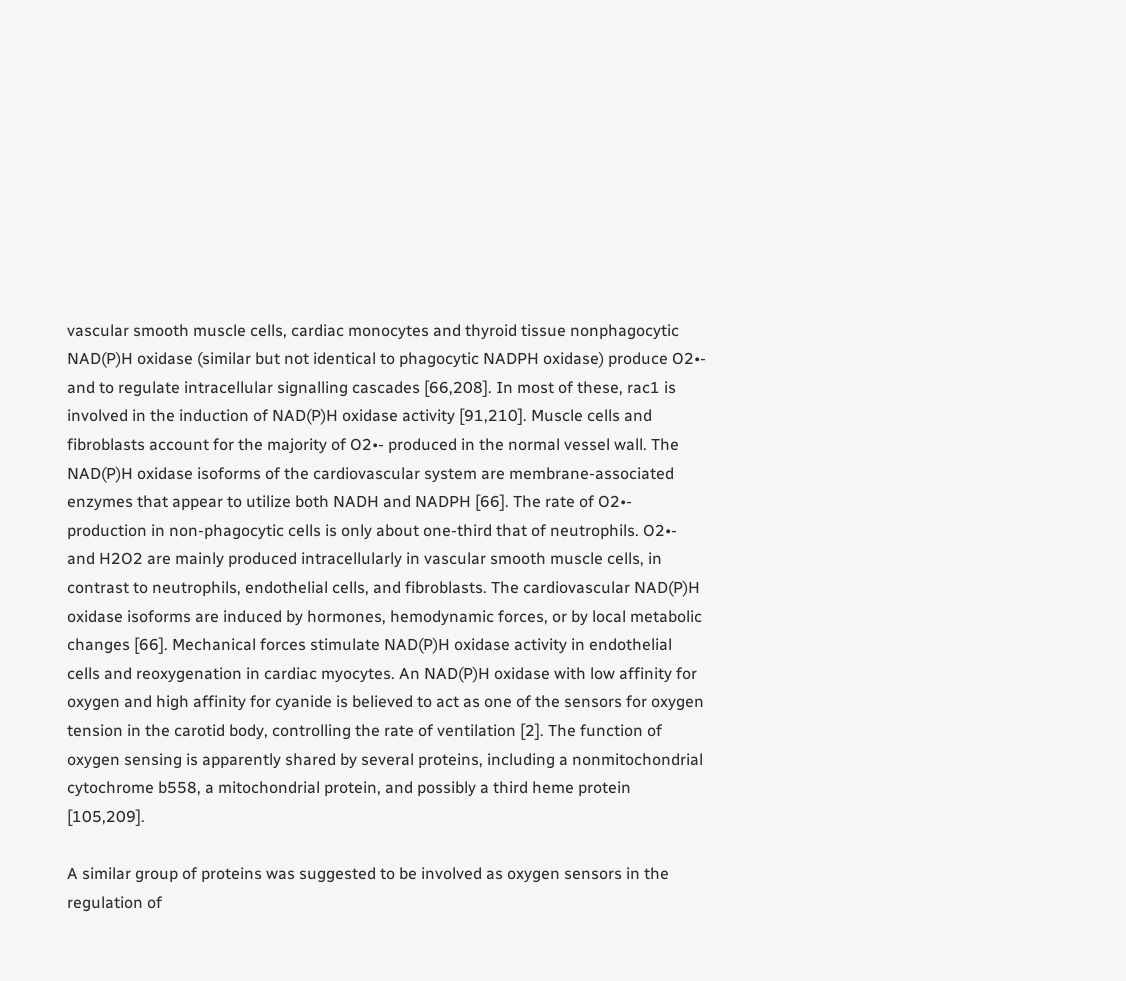vascular smooth muscle cells, cardiac monocytes and thyroid tissue nonphagocytic NAD(P)H oxidase (similar but not identical to phagocytic NADPH oxidase) produce O2•- and to regulate intracellular signalling cascades [66,208]. In most of these, rac1 is involved in the induction of NAD(P)H oxidase activity [91,210]. Muscle cells and fibroblasts account for the majority of O2•- produced in the normal vessel wall. The NAD(P)H oxidase isoforms of the cardiovascular system are membrane-associated enzymes that appear to utilize both NADH and NADPH [66]. The rate of O2•- production in non-phagocytic cells is only about one-third that of neutrophils. O2•- and H2O2 are mainly produced intracellularly in vascular smooth muscle cells, in contrast to neutrophils, endothelial cells, and fibroblasts. The cardiovascular NAD(P)H oxidase isoforms are induced by hormones, hemodynamic forces, or by local metabolic changes [66]. Mechanical forces stimulate NAD(P)H oxidase activity in endothelial cells and reoxygenation in cardiac myocytes. An NAD(P)H oxidase with low affinity for oxygen and high affinity for cyanide is believed to act as one of the sensors for oxygen tension in the carotid body, controlling the rate of ventilation [2]. The function of oxygen sensing is apparently shared by several proteins, including a nonmitochondrial cytochrome b558, a mitochondrial protein, and possibly a third heme protein [105,209].

A similar group of proteins was suggested to be involved as oxygen sensors in the regulation of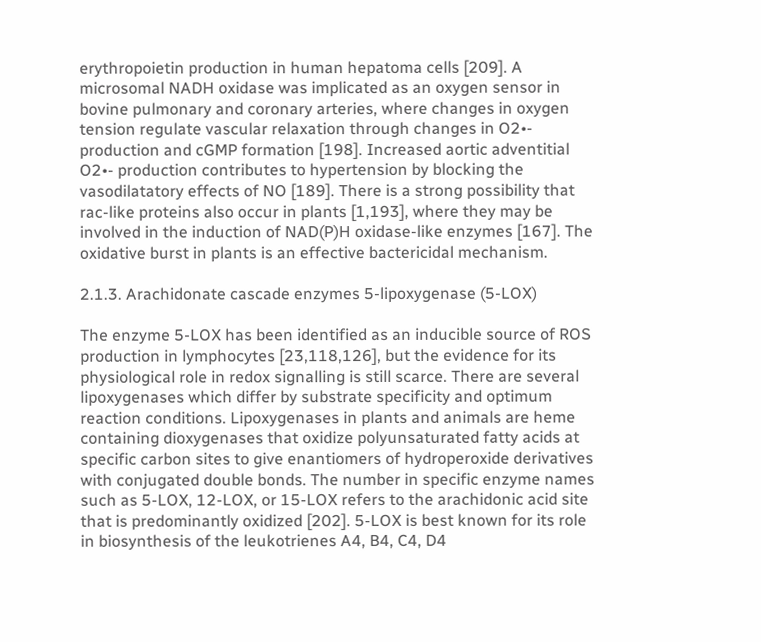erythropoietin production in human hepatoma cells [209]. A microsomal NADH oxidase was implicated as an oxygen sensor in bovine pulmonary and coronary arteries, where changes in oxygen tension regulate vascular relaxation through changes in O2•- production and cGMP formation [198]. Increased aortic adventitial O2•- production contributes to hypertension by blocking the vasodilatatory effects of NO [189]. There is a strong possibility that rac-like proteins also occur in plants [1,193], where they may be involved in the induction of NAD(P)H oxidase-like enzymes [167]. The oxidative burst in plants is an effective bactericidal mechanism.

2.1.3. Arachidonate cascade enzymes 5-lipoxygenase (5-LOX)

The enzyme 5-LOX has been identified as an inducible source of ROS production in lymphocytes [23,118,126], but the evidence for its physiological role in redox signalling is still scarce. There are several lipoxygenases which differ by substrate specificity and optimum reaction conditions. Lipoxygenases in plants and animals are heme containing dioxygenases that oxidize polyunsaturated fatty acids at specific carbon sites to give enantiomers of hydroperoxide derivatives with conjugated double bonds. The number in specific enzyme names such as 5-LOX, 12-LOX, or 15-LOX refers to the arachidonic acid site that is predominantly oxidized [202]. 5-LOX is best known for its role in biosynthesis of the leukotrienes A4, B4, C4, D4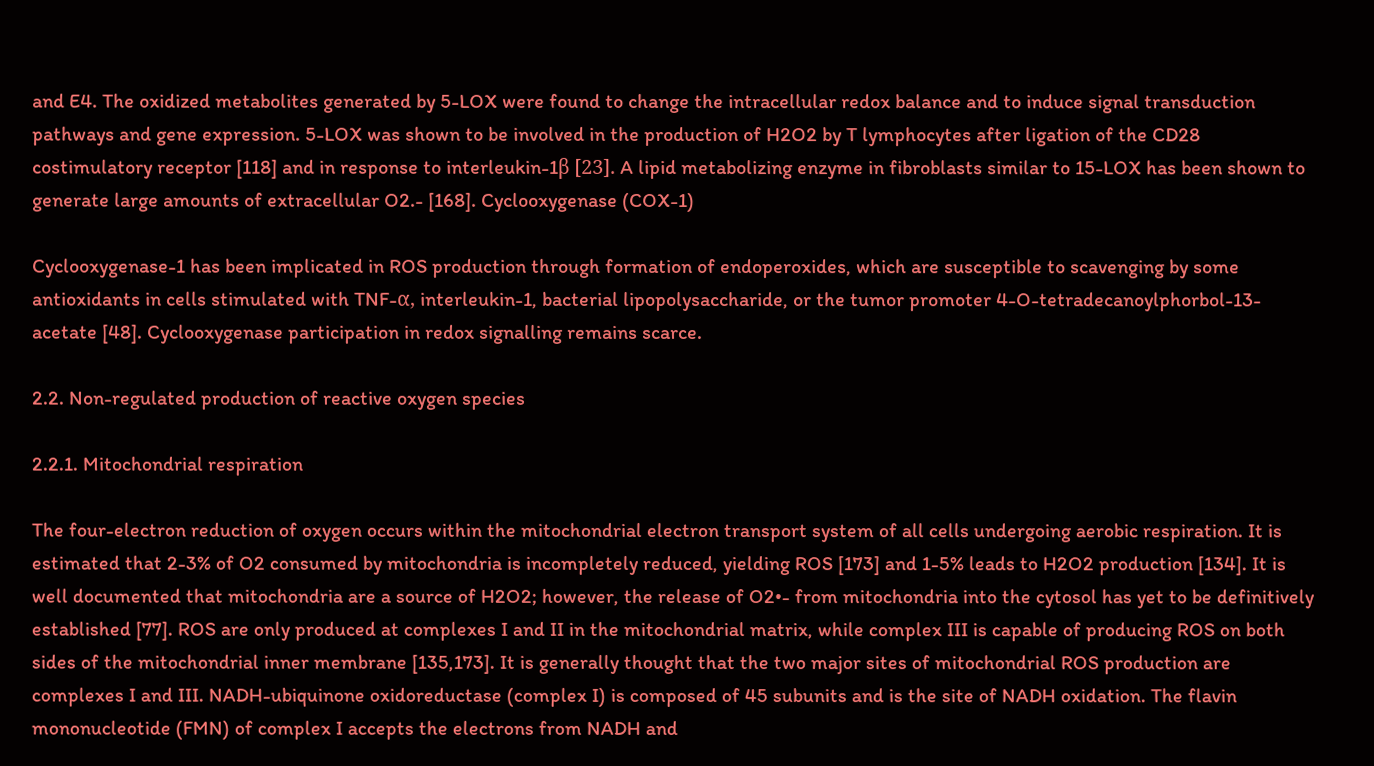and E4. The oxidized metabolites generated by 5-LOX were found to change the intracellular redox balance and to induce signal transduction pathways and gene expression. 5-LOX was shown to be involved in the production of H2O2 by T lymphocytes after ligation of the CD28 costimulatory receptor [118] and in response to interleukin-1β [23]. A lipid metabolizing enzyme in fibroblasts similar to 15-LOX has been shown to generate large amounts of extracellular O2.- [168]. Cyclooxygenase (COX-1)

Cyclooxygenase-1 has been implicated in ROS production through formation of endoperoxides, which are susceptible to scavenging by some antioxidants in cells stimulated with TNF-α, interleukin-1, bacterial lipopolysaccharide, or the tumor promoter 4-O-tetradecanoylphorbol-13-acetate [48]. Cyclooxygenase participation in redox signalling remains scarce.

2.2. Non-regulated production of reactive oxygen species

2.2.1. Mitochondrial respiration

The four-electron reduction of oxygen occurs within the mitochondrial electron transport system of all cells undergoing aerobic respiration. It is estimated that 2-3% of O2 consumed by mitochondria is incompletely reduced, yielding ROS [173] and 1-5% leads to H2O2 production [134]. It is well documented that mitochondria are a source of H2O2; however, the release of O2•- from mitochondria into the cytosol has yet to be definitively established [77]. ROS are only produced at complexes I and II in the mitochondrial matrix, while complex III is capable of producing ROS on both sides of the mitochondrial inner membrane [135,173]. It is generally thought that the two major sites of mitochondrial ROS production are complexes I and III. NADH-ubiquinone oxidoreductase (complex I) is composed of 45 subunits and is the site of NADH oxidation. The flavin mononucleotide (FMN) of complex I accepts the electrons from NADH and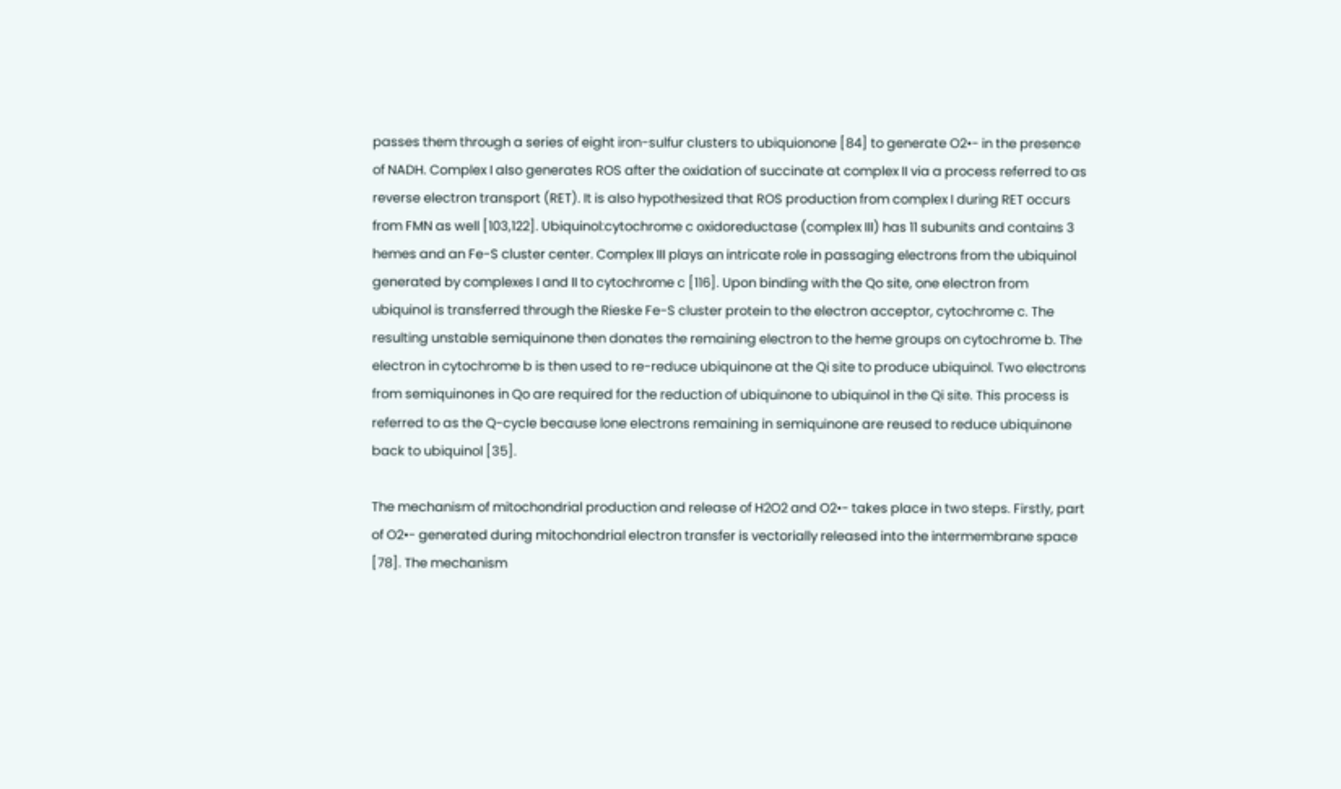passes them through a series of eight iron-sulfur clusters to ubiquionone [84] to generate O2•- in the presence of NADH. Complex I also generates ROS after the oxidation of succinate at complex II via a process referred to as reverse electron transport (RET). It is also hypothesized that ROS production from complex I during RET occurs from FMN as well [103,122]. Ubiquinol:cytochrome c oxidoreductase (complex III) has 11 subunits and contains 3 hemes and an Fe-S cluster center. Complex III plays an intricate role in passaging electrons from the ubiquinol generated by complexes I and II to cytochrome c [116]. Upon binding with the Qo site, one electron from ubiquinol is transferred through the Rieske Fe-S cluster protein to the electron acceptor, cytochrome c. The resulting unstable semiquinone then donates the remaining electron to the heme groups on cytochrome b. The electron in cytochrome b is then used to re-reduce ubiquinone at the Qi site to produce ubiquinol. Two electrons from semiquinones in Qo are required for the reduction of ubiquinone to ubiquinol in the Qi site. This process is referred to as the Q-cycle because lone electrons remaining in semiquinone are reused to reduce ubiquinone back to ubiquinol [35].

The mechanism of mitochondrial production and release of H2O2 and O2•- takes place in two steps. Firstly, part of O2•- generated during mitochondrial electron transfer is vectorially released into the intermembrane space [78]. The mechanism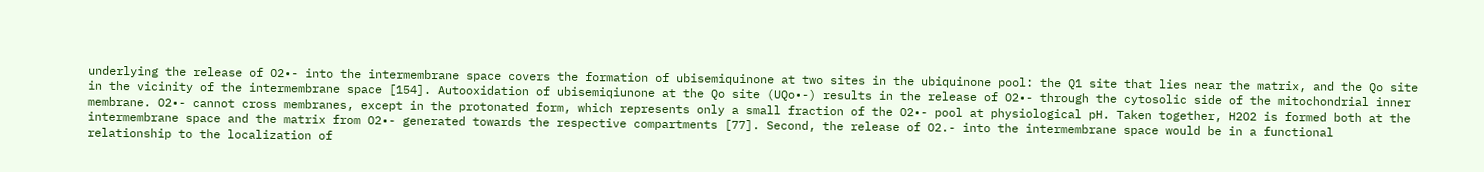underlying the release of O2•- into the intermembrane space covers the formation of ubisemiquinone at two sites in the ubiquinone pool: the Q1 site that lies near the matrix, and the Qo site in the vicinity of the intermembrane space [154]. Autooxidation of ubisemiqiunone at the Qo site (UQo•-) results in the release of O2•- through the cytosolic side of the mitochondrial inner membrane. O2•- cannot cross membranes, except in the protonated form, which represents only a small fraction of the O2•- pool at physiological pH. Taken together, H2O2 is formed both at the intermembrane space and the matrix from O2•- generated towards the respective compartments [77]. Second, the release of O2.- into the intermembrane space would be in a functional relationship to the localization of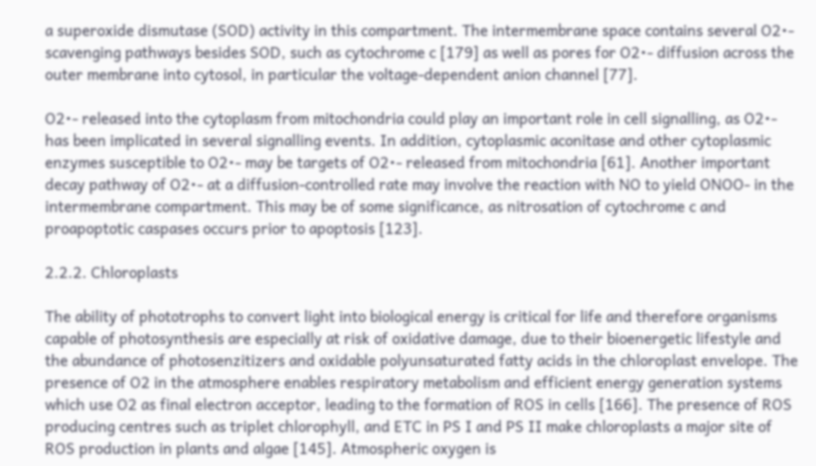a superoxide dismutase (SOD) activity in this compartment. The intermembrane space contains several O2•- scavenging pathways besides SOD, such as cytochrome c [179] as well as pores for O2•- diffusion across the outer membrane into cytosol, in particular the voltage-dependent anion channel [77].

O2•- released into the cytoplasm from mitochondria could play an important role in cell signalling, as O2•- has been implicated in several signalling events. In addition, cytoplasmic aconitase and other cytoplasmic enzymes susceptible to O2•- may be targets of O2•- released from mitochondria [61]. Another important decay pathway of O2•- at a diffusion-controlled rate may involve the reaction with NO to yield ONOO- in the intermembrane compartment. This may be of some significance, as nitrosation of cytochrome c and proapoptotic caspases occurs prior to apoptosis [123].

2.2.2. Chloroplasts

The ability of phototrophs to convert light into biological energy is critical for life and therefore organisms capable of photosynthesis are especially at risk of oxidative damage, due to their bioenergetic lifestyle and the abundance of photosenzitizers and oxidable polyunsaturated fatty acids in the chloroplast envelope. The presence of O2 in the atmosphere enables respiratory metabolism and efficient energy generation systems which use O2 as final electron acceptor, leading to the formation of ROS in cells [166]. The presence of ROS producing centres such as triplet chlorophyll, and ETC in PS I and PS II make chloroplasts a major site of ROS production in plants and algae [145]. Atmospheric oxygen is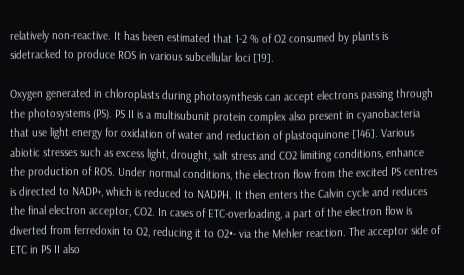relatively non-reactive. It has been estimated that 1-2 % of O2 consumed by plants is sidetracked to produce ROS in various subcellular loci [19].

Oxygen generated in chloroplasts during photosynthesis can accept electrons passing through the photosystems (PS). PS II is a multisubunit protein complex also present in cyanobacteria that use light energy for oxidation of water and reduction of plastoquinone [146]. Various abiotic stresses such as excess light, drought, salt stress and CO2 limiting conditions, enhance the production of ROS. Under normal conditions, the electron flow from the excited PS centres is directed to NADP+, which is reduced to NADPH. It then enters the Calvin cycle and reduces the final electron acceptor, CO2. In cases of ETC-overloading, a part of the electron flow is diverted from ferredoxin to O2, reducing it to O2•- via the Mehler reaction. The acceptor side of ETC in PS II also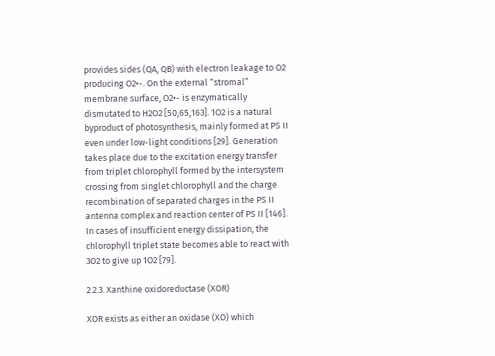provides sides (QA, QB) with electron leakage to O2 producing O2•-. On the external “stromal” membrane surface, O2•- is enzymatically dismutated to H2O2 [50,65,163]. 1O2 is a natural byproduct of photosynthesis, mainly formed at PS II even under low-light conditions [29]. Generation takes place due to the excitation energy transfer from triplet chlorophyll formed by the intersystem crossing from singlet chlorophyll and the charge recombination of separated charges in the PS II antenna complex and reaction center of PS II [146]. In cases of insufficient energy dissipation, the chlorophyll triplet state becomes able to react with 3O2 to give up 1O2 [79].

2.2.3. Xanthine oxidoreductase (XOR)

XOR exists as either an oxidase (XO) which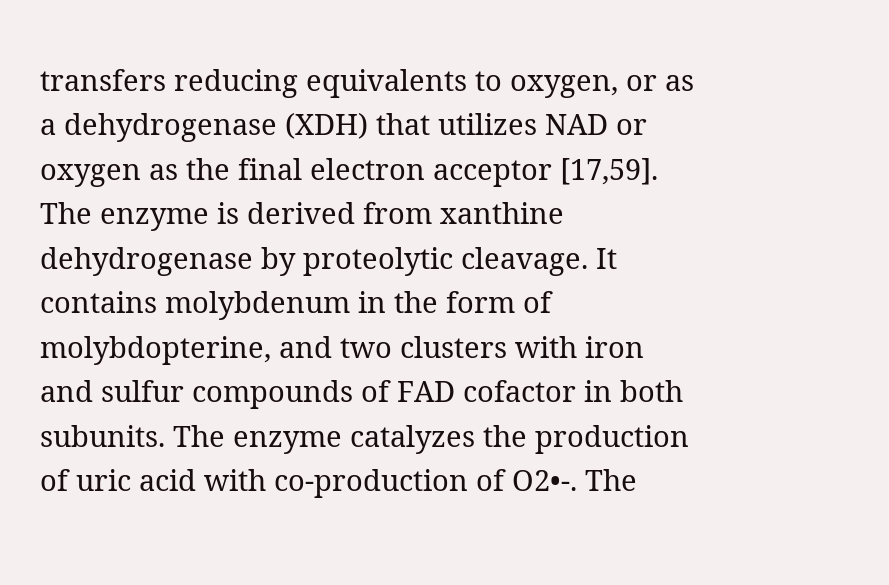transfers reducing equivalents to oxygen, or as a dehydrogenase (XDH) that utilizes NAD or oxygen as the final electron acceptor [17,59]. The enzyme is derived from xanthine dehydrogenase by proteolytic cleavage. It contains molybdenum in the form of molybdopterine, and two clusters with iron and sulfur compounds of FAD cofactor in both subunits. The enzyme catalyzes the production of uric acid with co-production of O2•-. The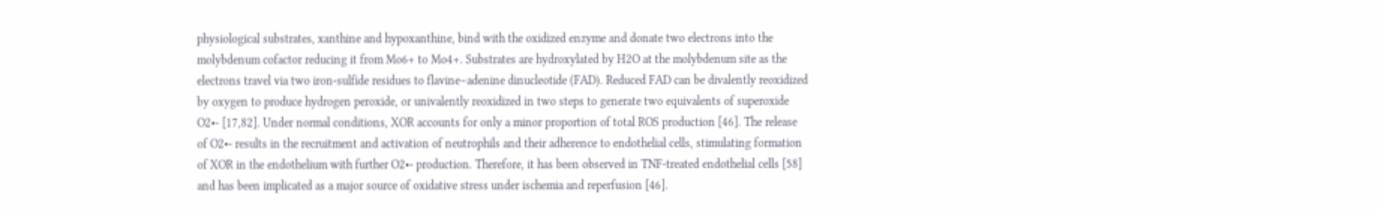physiological substrates, xanthine and hypoxanthine, bind with the oxidized enzyme and donate two electrons into the molybdenum cofactor reducing it from Mo6+ to Mo4+. Substrates are hydroxylated by H2O at the molybdenum site as the electrons travel via two iron-sulfide residues to flavine–adenine dinucleotide (FAD). Reduced FAD can be divalently reoxidized by oxygen to produce hydrogen peroxide, or univalently reoxidized in two steps to generate two equivalents of superoxide O2•- [17,82]. Under normal conditions, XOR accounts for only a minor proportion of total ROS production [46]. The release of O2•- results in the recruitment and activation of neutrophils and their adherence to endothelial cells, stimulating formation of XOR in the endothelium with further O2•- production. Therefore, it has been observed in TNF-treated endothelial cells [58] and has been implicated as a major source of oxidative stress under ischemia and reperfusion [46].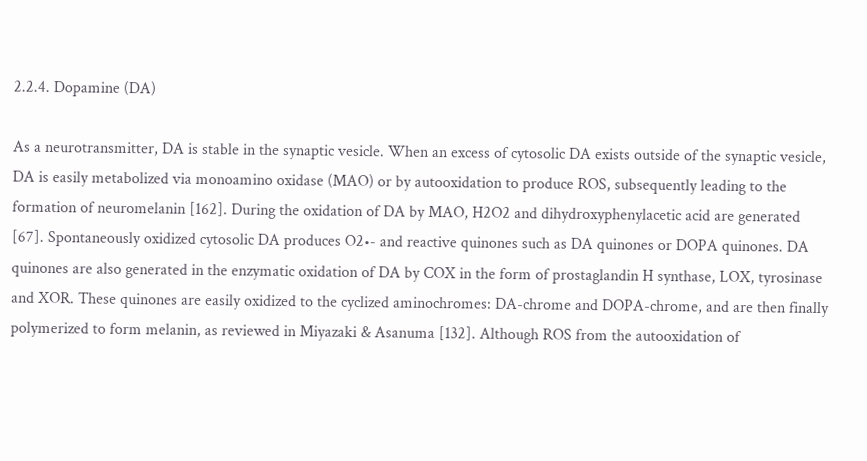2.2.4. Dopamine (DA)

As a neurotransmitter, DA is stable in the synaptic vesicle. When an excess of cytosolic DA exists outside of the synaptic vesicle, DA is easily metabolized via monoamino oxidase (MAO) or by autooxidation to produce ROS, subsequently leading to the formation of neuromelanin [162]. During the oxidation of DA by MAO, H2O2 and dihydroxyphenylacetic acid are generated [67]. Spontaneously oxidized cytosolic DA produces O2•- and reactive quinones such as DA quinones or DOPA quinones. DA quinones are also generated in the enzymatic oxidation of DA by COX in the form of prostaglandin H synthase, LOX, tyrosinase and XOR. These quinones are easily oxidized to the cyclized aminochromes: DA-chrome and DOPA-chrome, and are then finally polymerized to form melanin, as reviewed in Miyazaki & Asanuma [132]. Although ROS from the autooxidation of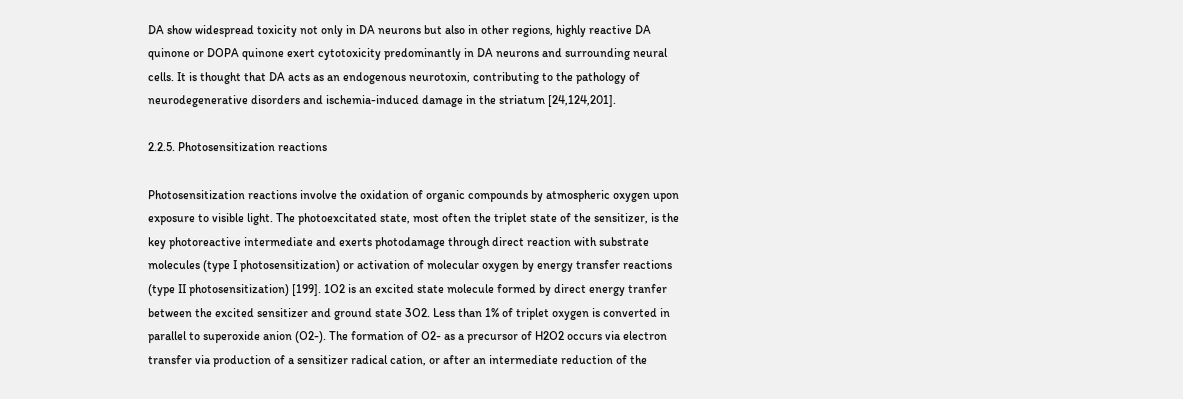DA show widespread toxicity not only in DA neurons but also in other regions, highly reactive DA quinone or DOPA quinone exert cytotoxicity predominantly in DA neurons and surrounding neural cells. It is thought that DA acts as an endogenous neurotoxin, contributing to the pathology of neurodegenerative disorders and ischemia-induced damage in the striatum [24,124,201].

2.2.5. Photosensitization reactions

Photosensitization reactions involve the oxidation of organic compounds by atmospheric oxygen upon exposure to visible light. The photoexcitated state, most often the triplet state of the sensitizer, is the key photoreactive intermediate and exerts photodamage through direct reaction with substrate molecules (type I photosensitization) or activation of molecular oxygen by energy transfer reactions (type II photosensitization) [199]. 1O2 is an excited state molecule formed by direct energy tranfer between the excited sensitizer and ground state 3O2. Less than 1% of triplet oxygen is converted in parallel to superoxide anion (O2-). The formation of O2- as a precursor of H2O2 occurs via electron transfer via production of a sensitizer radical cation, or after an intermediate reduction of the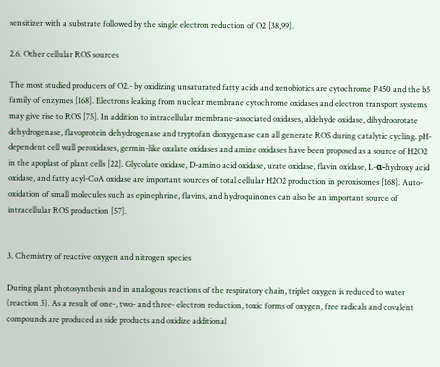sensitizer with a substrate followed by the single electron reduction of O2 [38,99].

2.6. Other cellular ROS sources

The most studied producers of O2.- by oxidizing unsaturated fatty acids and xenobiotics are cytochrome P450 and the b5 family of enzymes [168]. Electrons leaking from nuclear membrane cytochrome oxidases and electron transport systems may give rise to ROS [75]. In addition to intracellular membrane-associated oxidases, aldehyde oxidase, dihydroorotate dehydrogenase, flavoprotein dehydrogenase and tryptofan dioxygenase can all generate ROS during catalytic cycling. pH-dependent cell wall peroxidases, germin-like oxalate oxidases and amine oxidases have been proposed as a source of H2O2 in the apoplast of plant cells [22]. Glycolate oxidase, D-amino acid oxidase, urate oxidase, flavin oxidase, L-α-hydroxy acid oxidase, and fatty acyl-CoA oxidase are important sources of total cellular H2O2 production in peroxisomes [168]. Auto-oxidation of small molecules such as epinephrine, flavins, and hydroquinones can also be an important source of intracellular ROS production [57].


3. Chemistry of reactive oxygen and nitrogen species

During plant photosynthesis and in analogous reactions of the respiratory chain, triplet oxygen is reduced to water (reaction 3). As a result of one-, two- and three- electron reduction, toxic forms of oxygen, free radicals and covalent compounds are produced as side products and oxidize additional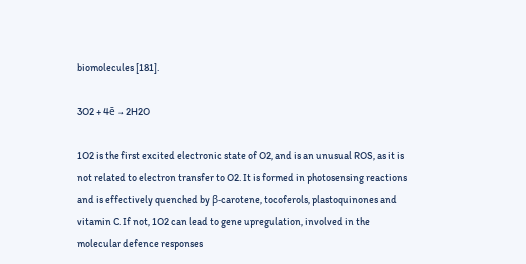biomolecules [181].

3O2 + 4ē → 2H2O

1O2 is the first excited electronic state of O2, and is an unusual ROS, as it is not related to electron transfer to O2. It is formed in photosensing reactions and is effectively quenched by β-carotene, tocoferols, plastoquinones and vitamin C. If not, 1O2 can lead to gene upregulation, involved in the molecular defence responses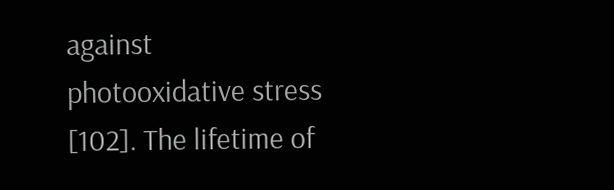against photooxidative stress [102]. The lifetime of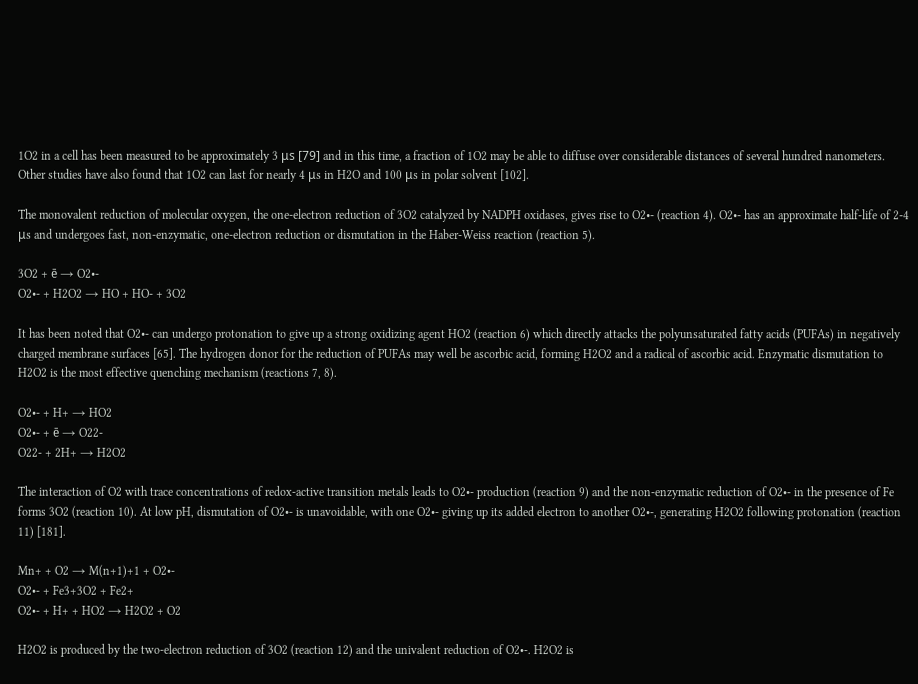1O2 in a cell has been measured to be approximately 3 μs [79] and in this time, a fraction of 1O2 may be able to diffuse over considerable distances of several hundred nanometers. Other studies have also found that 1O2 can last for nearly 4 μs in H2O and 100 μs in polar solvent [102].

The monovalent reduction of molecular oxygen, the one-electron reduction of 3O2 catalyzed by NADPH oxidases, gives rise to O2•- (reaction 4). O2•- has an approximate half-life of 2-4 μs and undergoes fast, non-enzymatic, one-electron reduction or dismutation in the Haber-Weiss reaction (reaction 5).

3O2 + ē → O2•-
O2•- + H2O2 → HO + HO- + 3O2

It has been noted that O2•- can undergo protonation to give up a strong oxidizing agent HO2 (reaction 6) which directly attacks the polyunsaturated fatty acids (PUFAs) in negatively charged membrane surfaces [65]. The hydrogen donor for the reduction of PUFAs may well be ascorbic acid, forming H2O2 and a radical of ascorbic acid. Enzymatic dismutation to H2O2 is the most effective quenching mechanism (reactions 7, 8).

O2•- + H+ → HO2
O2•- + ē → O22-
O22- + 2H+ → H2O2

The interaction of O2 with trace concentrations of redox-active transition metals leads to O2•- production (reaction 9) and the non-enzymatic reduction of O2•- in the presence of Fe forms 3O2 (reaction 10). At low pH, dismutation of O2•- is unavoidable, with one O2•- giving up its added electron to another O2•-, generating H2O2 following protonation (reaction 11) [181].

Mn+ + O2 → M(n+1)+1 + O2•-
O2•- + Fe3+3O2 + Fe2+
O2•- + H+ + HO2 → H2O2 + O2

H2O2 is produced by the two-electron reduction of 3O2 (reaction 12) and the univalent reduction of O2•-. H2O2 is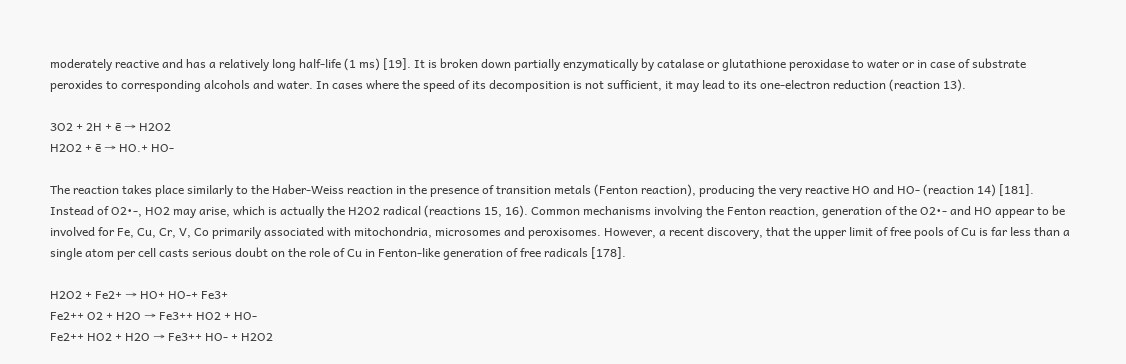moderately reactive and has a relatively long half-life (1 ms) [19]. It is broken down partially enzymatically by catalase or glutathione peroxidase to water or in case of substrate peroxides to corresponding alcohols and water. In cases where the speed of its decomposition is not sufficient, it may lead to its one-electron reduction (reaction 13).

3O2 + 2H + ē → H2O2
H2O2 + ē → HO.+ HO-

The reaction takes place similarly to the Haber-Weiss reaction in the presence of transition metals (Fenton reaction), producing the very reactive HO and HO- (reaction 14) [181]. Instead of O2•-, HO2 may arise, which is actually the H2O2 radical (reactions 15, 16). Common mechanisms involving the Fenton reaction, generation of the O2•- and HO appear to be involved for Fe, Cu, Cr, V, Co primarily associated with mitochondria, microsomes and peroxisomes. However, a recent discovery, that the upper limit of free pools of Cu is far less than a single atom per cell casts serious doubt on the role of Cu in Fenton-like generation of free radicals [178].

H2O2 + Fe2+ → HO+ HO-+ Fe3+
Fe2++ O2 + H2O → Fe3++ HO2 + HO-
Fe2++ HO2 + H2O → Fe3++ HO- + H2O2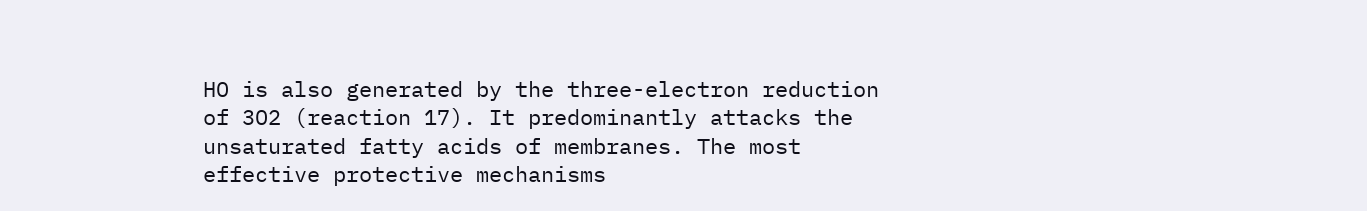HO is also generated by the three-electron reduction of 3O2 (reaction 17). It predominantly attacks the unsaturated fatty acids of membranes. The most effective protective mechanisms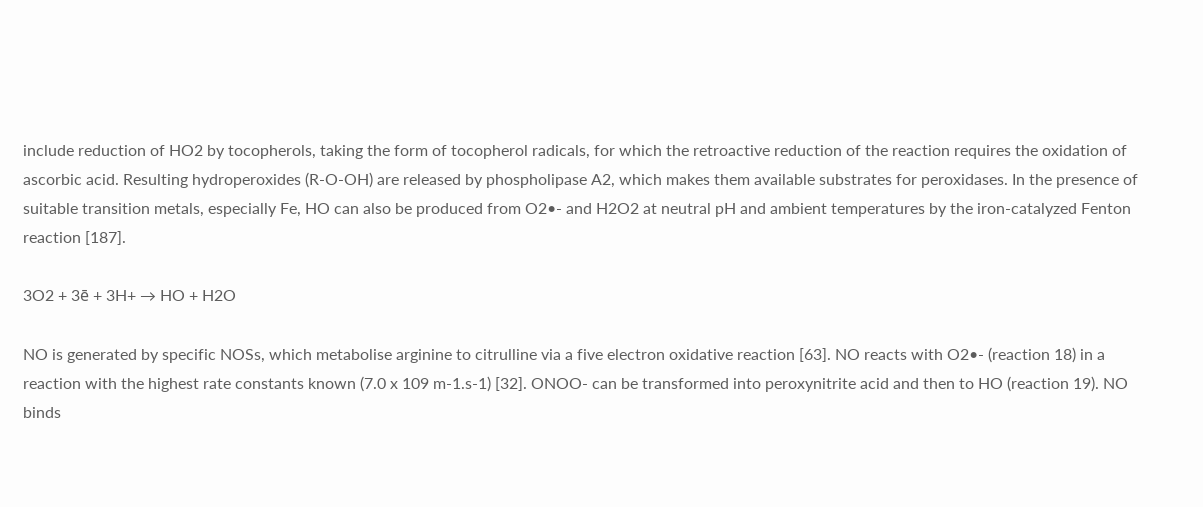include reduction of HO2 by tocopherols, taking the form of tocopherol radicals, for which the retroactive reduction of the reaction requires the oxidation of ascorbic acid. Resulting hydroperoxides (R-O-OH) are released by phospholipase A2, which makes them available substrates for peroxidases. In the presence of suitable transition metals, especially Fe, HO can also be produced from O2•- and H2O2 at neutral pH and ambient temperatures by the iron-catalyzed Fenton reaction [187].

3O2 + 3ē + 3H+ → HO + H2O

NO is generated by specific NOSs, which metabolise arginine to citrulline via a five electron oxidative reaction [63]. NO reacts with O2•- (reaction 18) in a reaction with the highest rate constants known (7.0 x 109 m-1.s-1) [32]. ONOO- can be transformed into peroxynitrite acid and then to HO (reaction 19). NO binds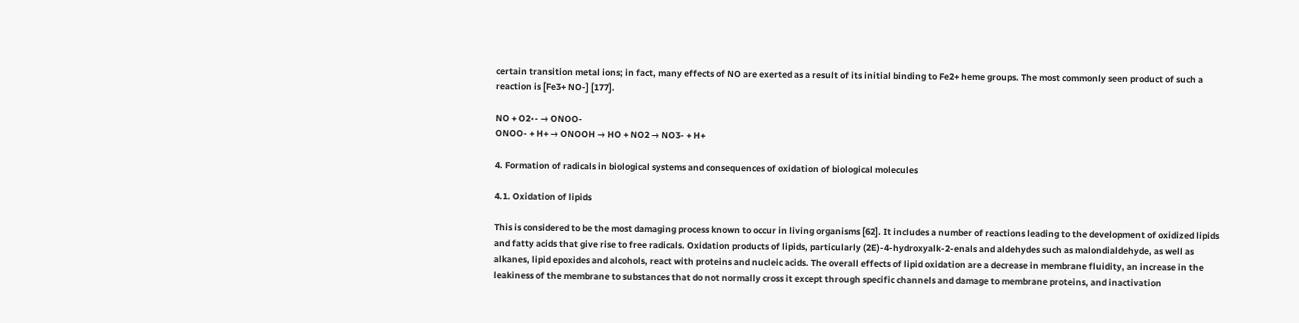certain transition metal ions; in fact, many effects of NO are exerted as a result of its initial binding to Fe2+ heme groups. The most commonly seen product of such a reaction is [Fe3+ NO-] [177].

NO + O2•- → ONOO-
ONOO- + H+ → ONOOH → HO + NO2 → NO3- + H+

4. Formation of radicals in biological systems and consequences of oxidation of biological molecules

4.1. Oxidation of lipids

This is considered to be the most damaging process known to occur in living organisms [62]. It includes a number of reactions leading to the development of oxidized lipids and fatty acids that give rise to free radicals. Oxidation products of lipids, particularly (2E)-4-hydroxyalk-2-enals and aldehydes such as malondialdehyde, as well as alkanes, lipid epoxides and alcohols, react with proteins and nucleic acids. The overall effects of lipid oxidation are a decrease in membrane fluidity, an increase in the leakiness of the membrane to substances that do not normally cross it except through specific channels and damage to membrane proteins, and inactivation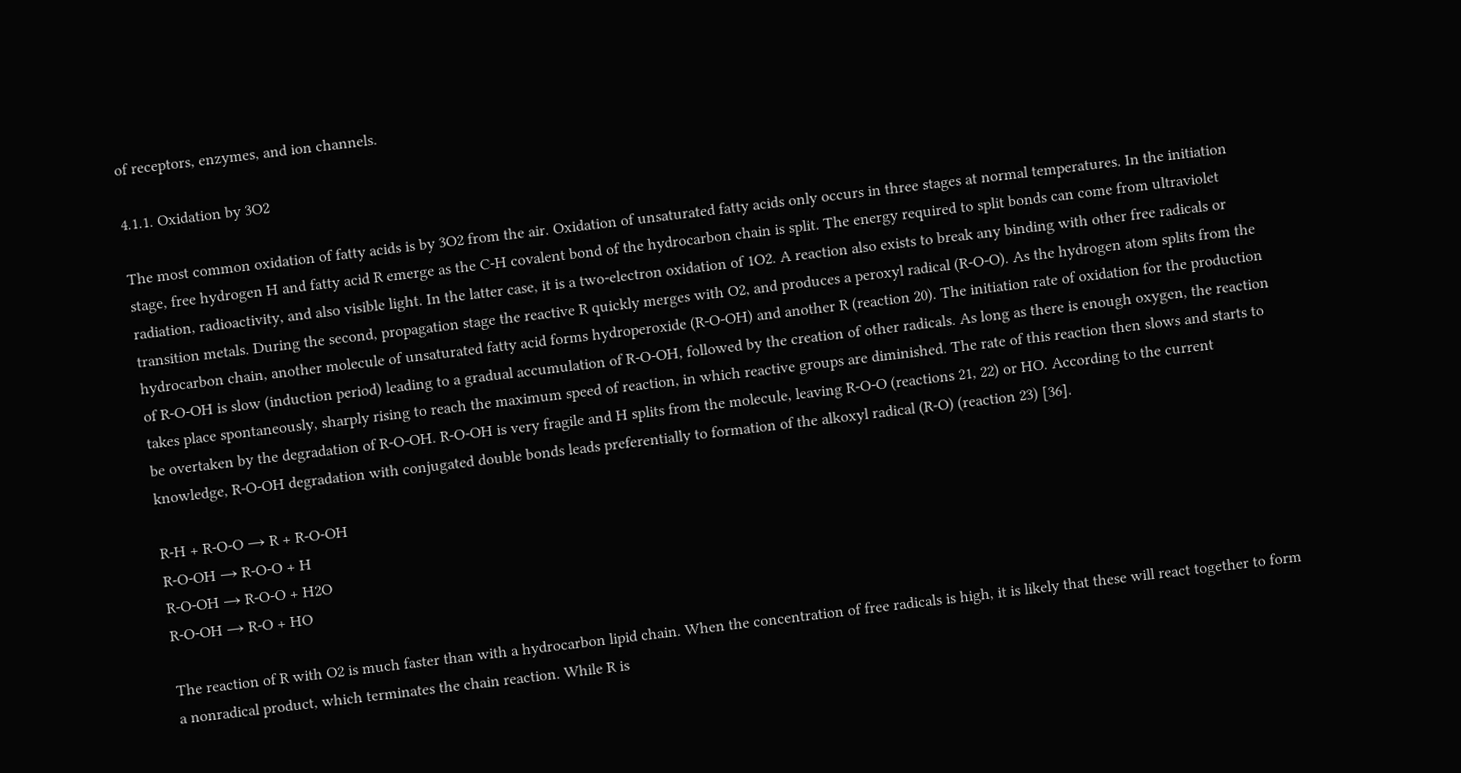of receptors, enzymes, and ion channels.

4.1.1. Oxidation by 3O2

The most common oxidation of fatty acids is by 3O2 from the air. Oxidation of unsaturated fatty acids only occurs in three stages at normal temperatures. In the initiation stage, free hydrogen H and fatty acid R emerge as the C-H covalent bond of the hydrocarbon chain is split. The energy required to split bonds can come from ultraviolet radiation, radioactivity, and also visible light. In the latter case, it is a two-electron oxidation of 1O2. A reaction also exists to break any binding with other free radicals or transition metals. During the second, propagation stage the reactive R quickly merges with O2, and produces a peroxyl radical (R-O-O). As the hydrogen atom splits from the hydrocarbon chain, another molecule of unsaturated fatty acid forms hydroperoxide (R-O-OH) and another R (reaction 20). The initiation rate of oxidation for the production of R-O-OH is slow (induction period) leading to a gradual accumulation of R-O-OH, followed by the creation of other radicals. As long as there is enough oxygen, the reaction takes place spontaneously, sharply rising to reach the maximum speed of reaction, in which reactive groups are diminished. The rate of this reaction then slows and starts to be overtaken by the degradation of R-O-OH. R-O-OH is very fragile and H splits from the molecule, leaving R-O-O (reactions 21, 22) or HO. According to the current knowledge, R-O-OH degradation with conjugated double bonds leads preferentially to formation of the alkoxyl radical (R-O) (reaction 23) [36].

R-H + R-O-O → R + R-O-OH
R-O-OH → R-O-O + H
R-O-OH → R-O-O + H2O
R-O-OH → R-O + HO

The reaction of R with O2 is much faster than with a hydrocarbon lipid chain. When the concentration of free radicals is high, it is likely that these will react together to form a nonradical product, which terminates the chain reaction. While R is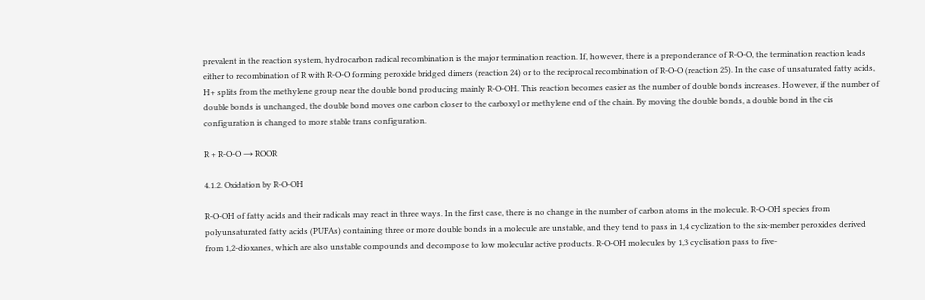prevalent in the reaction system, hydrocarbon radical recombination is the major termination reaction. If, however, there is a preponderance of R-O-O, the termination reaction leads either to recombination of R with R-O-O forming peroxide bridged dimers (reaction 24) or to the reciprocal recombination of R-O-O (reaction 25). In the case of unsaturated fatty acids, H+ splits from the methylene group near the double bond producing mainly R-O-OH. This reaction becomes easier as the number of double bonds increases. However, if the number of double bonds is unchanged, the double bond moves one carbon closer to the carboxyl or methylene end of the chain. By moving the double bonds, a double bond in the cis configuration is changed to more stable trans configuration.

R + R-O-O → ROOR

4.1.2. Oxidation by R-O-OH

R-O-OH of fatty acids and their radicals may react in three ways. In the first case, there is no change in the number of carbon atoms in the molecule. R-O-OH species from polyunsaturated fatty acids (PUFAs) containing three or more double bonds in a molecule are unstable, and they tend to pass in 1,4 cyclization to the six-member peroxides derived from 1,2-dioxanes, which are also unstable compounds and decompose to low molecular active products. R-O-OH molecules by 1,3 cyclisation pass to five-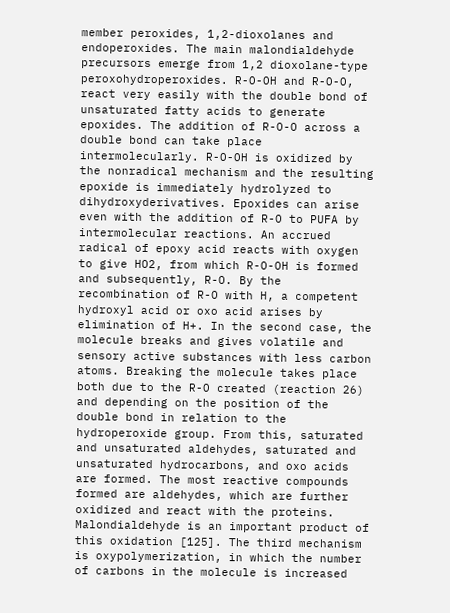member peroxides, 1,2-dioxolanes and endoperoxides. The main malondialdehyde precursors emerge from 1,2 dioxolane-type peroxohydroperoxides. R-O-OH and R-O-O, react very easily with the double bond of unsaturated fatty acids to generate epoxides. The addition of R-O-O across a double bond can take place intermolecularly. R-O-OH is oxidized by the nonradical mechanism and the resulting epoxide is immediately hydrolyzed to dihydroxyderivatives. Epoxides can arise even with the addition of R-O to PUFA by intermolecular reactions. An accrued radical of epoxy acid reacts with oxygen to give HO2, from which R-O-OH is formed and subsequently, R-O. By the recombination of R-O with H, a competent hydroxyl acid or oxo acid arises by elimination of H+. In the second case, the molecule breaks and gives volatile and sensory active substances with less carbon atoms. Breaking the molecule takes place both due to the R-O created (reaction 26) and depending on the position of the double bond in relation to the hydroperoxide group. From this, saturated and unsaturated aldehydes, saturated and unsaturated hydrocarbons, and oxo acids are formed. The most reactive compounds formed are aldehydes, which are further oxidized and react with the proteins. Malondialdehyde is an important product of this oxidation [125]. The third mechanism is oxypolymerization, in which the number of carbons in the molecule is increased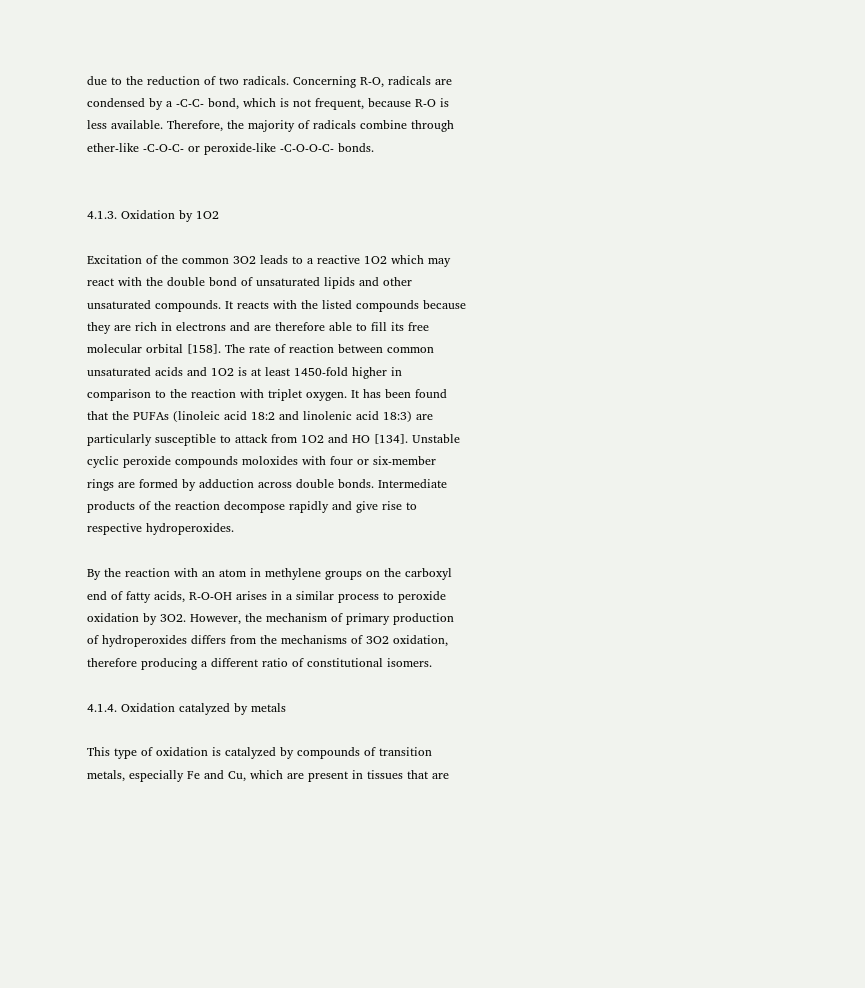due to the reduction of two radicals. Concerning R-O, radicals are condensed by a -C-C- bond, which is not frequent, because R-O is less available. Therefore, the majority of radicals combine through ether-like -C-O-C- or peroxide-like -C-O-O-C- bonds.


4.1.3. Oxidation by 1O2

Excitation of the common 3O2 leads to a reactive 1O2 which may react with the double bond of unsaturated lipids and other unsaturated compounds. It reacts with the listed compounds because they are rich in electrons and are therefore able to fill its free molecular orbital [158]. The rate of reaction between common unsaturated acids and 1O2 is at least 1450-fold higher in comparison to the reaction with triplet oxygen. It has been found that the PUFAs (linoleic acid 18:2 and linolenic acid 18:3) are particularly susceptible to attack from 1O2 and HO [134]. Unstable cyclic peroxide compounds moloxides with four or six-member rings are formed by adduction across double bonds. Intermediate products of the reaction decompose rapidly and give rise to respective hydroperoxides.

By the reaction with an atom in methylene groups on the carboxyl end of fatty acids, R-O-OH arises in a similar process to peroxide oxidation by 3O2. However, the mechanism of primary production of hydroperoxides differs from the mechanisms of 3O2 oxidation, therefore producing a different ratio of constitutional isomers.

4.1.4. Oxidation catalyzed by metals

This type of oxidation is catalyzed by compounds of transition metals, especially Fe and Cu, which are present in tissues that are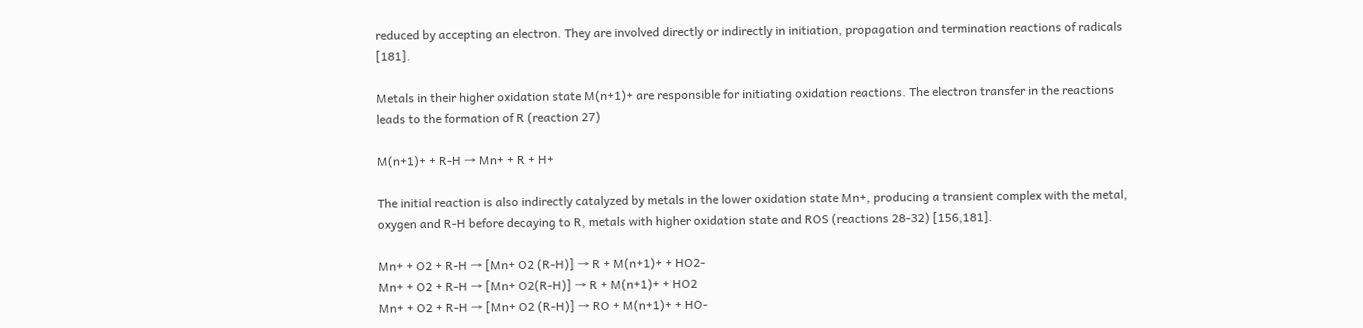reduced by accepting an electron. They are involved directly or indirectly in initiation, propagation and termination reactions of radicals [181].

Metals in their higher oxidation state M(n+1)+ are responsible for initiating oxidation reactions. The electron transfer in the reactions leads to the formation of R (reaction 27)

M(n+1)+ + R-H → Mn+ + R + H+

The initial reaction is also indirectly catalyzed by metals in the lower oxidation state Mn+, producing a transient complex with the metal, oxygen and R-H before decaying to R, metals with higher oxidation state and ROS (reactions 28-32) [156,181].

Mn+ + O2 + R-H → [Mn+ O2 (R-H)] → R + M(n+1)+ + HO2-
Mn+ + O2 + R-H → [Mn+ O2(R-H)] → R + M(n+1)+ + HO2
Mn+ + O2 + R-H → [Mn+ O2 (R-H)] → RO + M(n+1)+ + HO-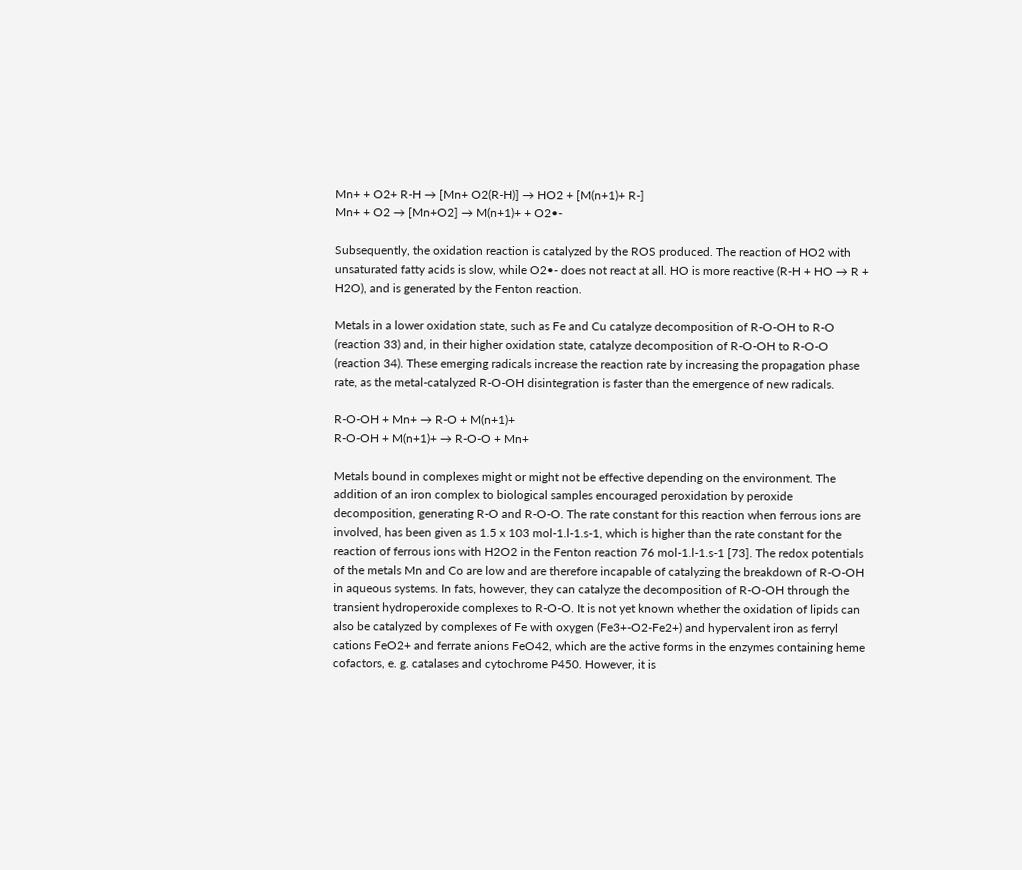Mn+ + O2+ R-H → [Mn+ O2(R-H)] → HO2 + [M(n+1)+ R-]
Mn+ + O2 → [Mn+O2] → M(n+1)+ + O2•-

Subsequently, the oxidation reaction is catalyzed by the ROS produced. The reaction of HO2 with unsaturated fatty acids is slow, while O2•- does not react at all. HO is more reactive (R-H + HO → R + H2O), and is generated by the Fenton reaction.

Metals in a lower oxidation state, such as Fe and Cu catalyze decomposition of R-O-OH to R-O (reaction 33) and, in their higher oxidation state, catalyze decomposition of R-O-OH to R-O-O (reaction 34). These emerging radicals increase the reaction rate by increasing the propagation phase rate, as the metal-catalyzed R-O-OH disintegration is faster than the emergence of new radicals.

R-O-OH + Mn+ → R-O + M(n+1)+
R-O-OH + M(n+1)+ → R-O-O + Mn+

Metals bound in complexes might or might not be effective depending on the environment. The addition of an iron complex to biological samples encouraged peroxidation by peroxide decomposition, generating R-O and R-O-O. The rate constant for this reaction when ferrous ions are involved, has been given as 1.5 x 103 mol-1.l-1.s-1, which is higher than the rate constant for the reaction of ferrous ions with H2O2 in the Fenton reaction 76 mol-1.l-1.s-1 [73]. The redox potentials of the metals Mn and Co are low and are therefore incapable of catalyzing the breakdown of R-O-OH in aqueous systems. In fats, however, they can catalyze the decomposition of R-O-OH through the transient hydroperoxide complexes to R-O-O. It is not yet known whether the oxidation of lipids can also be catalyzed by complexes of Fe with oxygen (Fe3+-O2-Fe2+) and hypervalent iron as ferryl cations FeO2+ and ferrate anions FeO42, which are the active forms in the enzymes containing heme cofactors, e. g. catalases and cytochrome P450. However, it is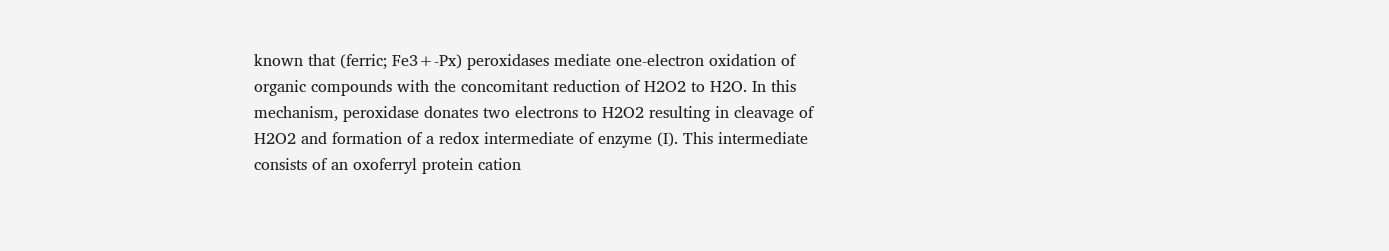known that (ferric; Fe3+-Px) peroxidases mediate one-electron oxidation of organic compounds with the concomitant reduction of H2O2 to H2O. In this mechanism, peroxidase donates two electrons to H2O2 resulting in cleavage of H2O2 and formation of a redox intermediate of enzyme (I). This intermediate consists of an oxoferryl protein cation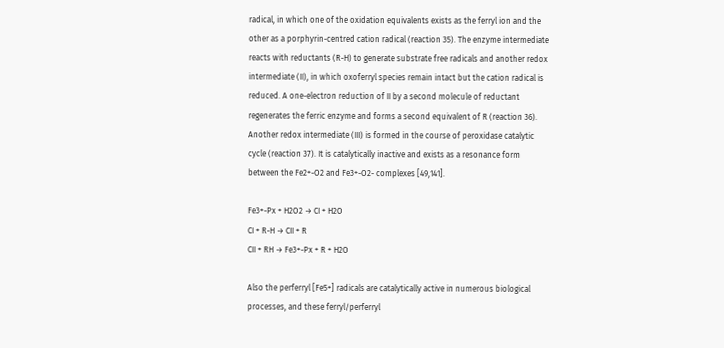radical, in which one of the oxidation equivalents exists as the ferryl ion and the other as a porphyrin-centred cation radical (reaction 35). The enzyme intermediate reacts with reductants (R-H) to generate substrate free radicals and another redox intermediate (II), in which oxoferryl species remain intact but the cation radical is reduced. A one-electron reduction of II by a second molecule of reductant regenerates the ferric enzyme and forms a second equivalent of R (reaction 36). Another redox intermediate (III) is formed in the course of peroxidase catalytic cycle (reaction 37). It is catalytically inactive and exists as a resonance form between the Fe2+-O2 and Fe3+-O2- complexes [49,141].

Fe3+-Px + H2O2 → CI + H2O
CI + R-H → CII + R
CII + RH → Fe3+-Px + R + H2O

Also the perferryl [Fe5+] radicals are catalytically active in numerous biological processes, and these ferryl/perferryl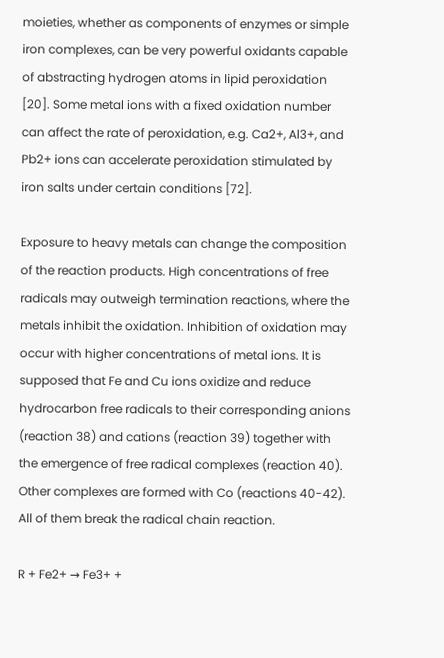moieties, whether as components of enzymes or simple iron complexes, can be very powerful oxidants capable of abstracting hydrogen atoms in lipid peroxidation [20]. Some metal ions with a fixed oxidation number can affect the rate of peroxidation, e.g. Ca2+, Al3+, and Pb2+ ions can accelerate peroxidation stimulated by iron salts under certain conditions [72].

Exposure to heavy metals can change the composition of the reaction products. High concentrations of free radicals may outweigh termination reactions, where the metals inhibit the oxidation. Inhibition of oxidation may occur with higher concentrations of metal ions. It is supposed that Fe and Cu ions oxidize and reduce hydrocarbon free radicals to their corresponding anions (reaction 38) and cations (reaction 39) together with the emergence of free radical complexes (reaction 40). Other complexes are formed with Co (reactions 40-42). All of them break the radical chain reaction.

R + Fe2+ → Fe3+ +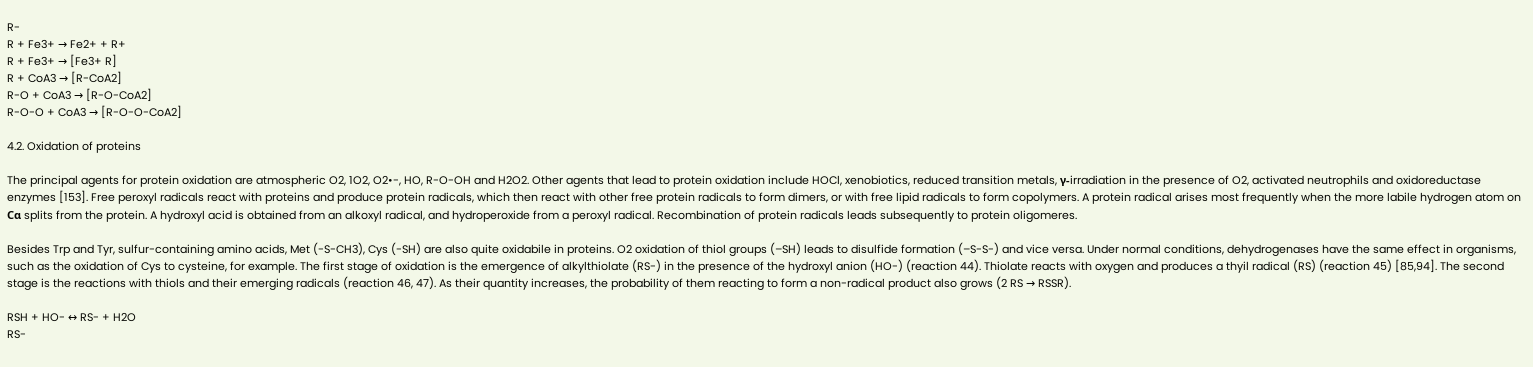R-
R + Fe3+ → Fe2+ + R+
R + Fe3+ → [Fe3+ R]
R + CoA3 → [R-CoA2]
R-O + CoA3 → [R-O-CoA2]
R-O-O + CoA3 → [R-O-O-CoA2]

4.2. Oxidation of proteins

The principal agents for protein oxidation are atmospheric O2, 1O2, O2•-, HO, R-O-OH and H2O2. Other agents that lead to protein oxidation include HOCl, xenobiotics, reduced transition metals, γ-irradiation in the presence of O2, activated neutrophils and oxidoreductase enzymes [153]. Free peroxyl radicals react with proteins and produce protein radicals, which then react with other free protein radicals to form dimers, or with free lipid radicals to form copolymers. A protein radical arises most frequently when the more labile hydrogen atom on Cα splits from the protein. A hydroxyl acid is obtained from an alkoxyl radical, and hydroperoxide from a peroxyl radical. Recombination of protein radicals leads subsequently to protein oligomeres.

Besides Trp and Tyr, sulfur-containing amino acids, Met (-S-CH3), Cys (-SH) are also quite oxidabile in proteins. O2 oxidation of thiol groups (–SH) leads to disulfide formation (–S-S-) and vice versa. Under normal conditions, dehydrogenases have the same effect in organisms, such as the oxidation of Cys to cysteine, for example. The first stage of oxidation is the emergence of alkylthiolate (RS-) in the presence of the hydroxyl anion (HO-) (reaction 44). Thiolate reacts with oxygen and produces a thyil radical (RS) (reaction 45) [85,94]. The second stage is the reactions with thiols and their emerging radicals (reaction 46, 47). As their quantity increases, the probability of them reacting to form a non-radical product also grows (2 RS → RSSR).

RSH + HO- ↔ RS- + H2O
RS-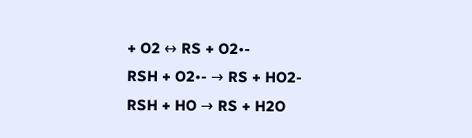+ O2 ↔ RS + O2•-
RSH + O2•- → RS + HO2-
RSH + HO → RS + H2O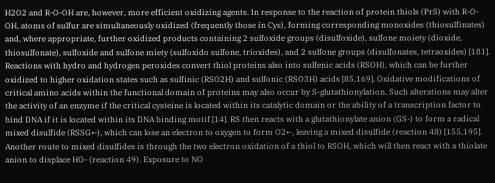H2O2 and R-O-OH are, however, more efficient oxidizing agents. In response to the reaction of protein thiols (PrS) with R-O-OH, atoms of sulfur are simultaneously oxidized (frequently those in Cys), forming corresponding monoxides (thiosulfinates) and, where appropriate, further oxidized products containing 2 sulfoxide groups (disulfoxide), sulfone moiety (dioxide, thiosulfonate), sulfoxide and sulfone miety (sulfoxido sulfone, trioxides), and 2 sulfone groups (disulfonates, tetraoxides) [181]. Reactions with hydro and hydrogen peroxides convert thiol proteins also into sulfenic acids (RSOH), which can be further oxidized to higher oxidation states such as sulfinic (RSO2H) and sulfonic (RSO3H) acids [85,169]. Oxidative modifications of critical amino acids within the functional domain of proteins may also occur by S-glutathionylation. Such alterations may alter the activity of an enzyme if the critical cysteine is located within its catalytic domain or the ability of a transcription factor to bind DNA if it is located within its DNA binding motif [14]. RS then reacts with a glutathionylate anion (GS-) to form a radical mixed disulfide (RSSG•-), which can lose an electron to oxygen to form O2•-, leaving a mixed disulfide (reaction 48) [155,195]. Another route to mixed disulfides is through the two electron oxidation of a thiol to RSOH, which will then react with a thiolate anion to displace HO- (reaction 49). Exposure to NO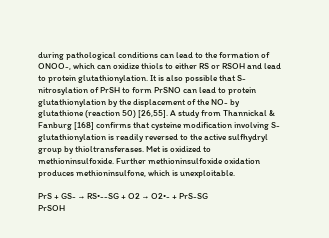during pathological conditions can lead to the formation of ONOO-, which can oxidize thiols to either RS or RSOH and lead to protein glutathionylation. It is also possible that S-nitrosylation of PrSH to form PrSNO can lead to protein glutathionylation by the displacement of the NO- by glutathione (reaction 50) [26,55]. A study from Thannickal & Fanburg [168] confirms that cysteine modification involving S-glutathionylation is readily reversed to the active sulfhydryl group by thioltransferases. Met is oxidized to methioninsulfoxide. Further methioninsulfoxide oxidation produces methioninsulfone, which is unexploitable.

PrS + GS- → RS•--SG + O2 → O2•- + PrS-SG
PrSOH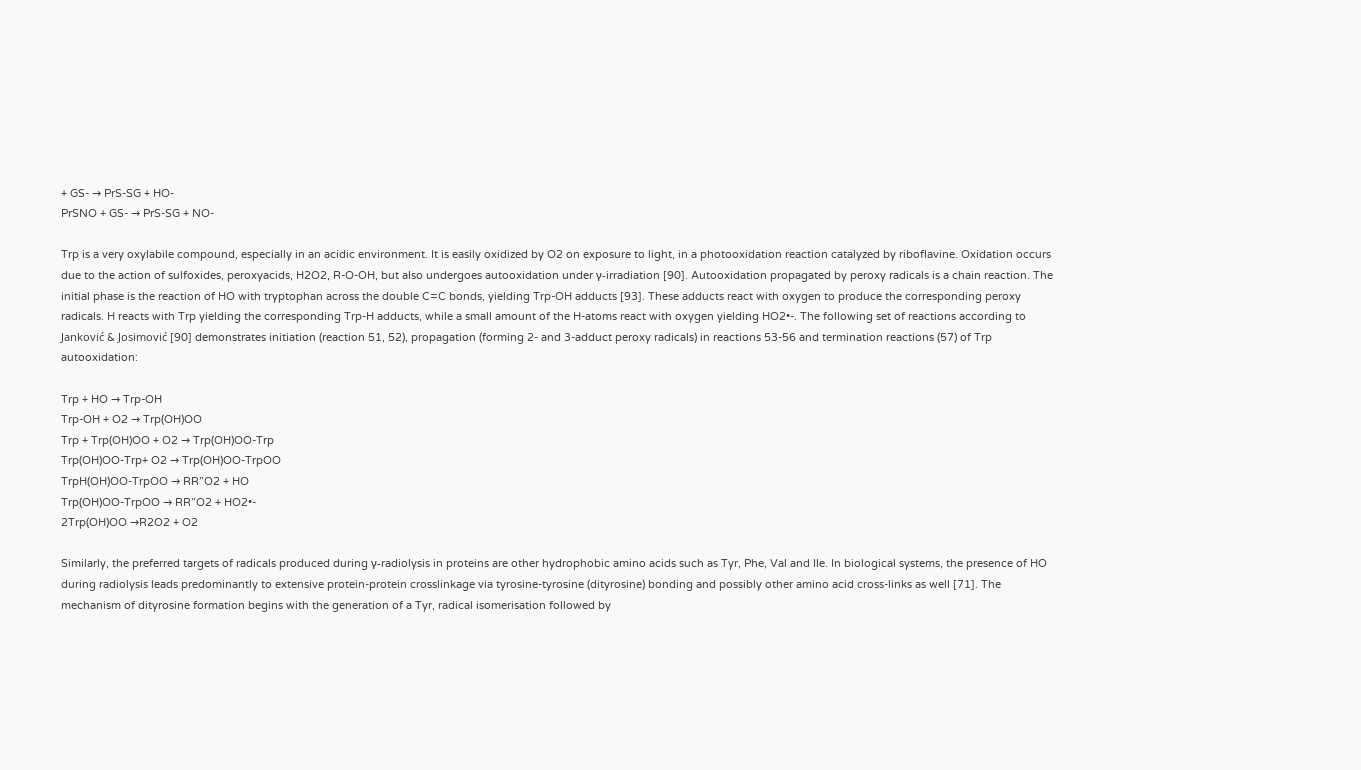+ GS- → PrS-SG + HO-
PrSNO + GS- → PrS-SG + NO-

Trp is a very oxylabile compound, especially in an acidic environment. It is easily oxidized by O2 on exposure to light, in a photooxidation reaction catalyzed by riboflavine. Oxidation occurs due to the action of sulfoxides, peroxyacids, H2O2, R-O-OH, but also undergoes autooxidation under γ-irradiation [90]. Autooxidation propagated by peroxy radicals is a chain reaction. The initial phase is the reaction of HO with tryptophan across the double C=C bonds, yielding Trp-OH adducts [93]. These adducts react with oxygen to produce the corresponding peroxy radicals. H reacts with Trp yielding the corresponding Trp-H adducts, while a small amount of the H-atoms react with oxygen yielding HO2•-. The following set of reactions according to Janković & Josimović [90] demonstrates initiation (reaction 51, 52), propagation (forming 2- and 3-adduct peroxy radicals) in reactions 53-56 and termination reactions (57) of Trp autooxidation:

Trp + HO → Trp-OH
Trp-OH + O2 → Trp(OH)OO
Trp + Trp(OH)OO + O2 → Trp(OH)OO-Trp
Trp(OH)OO-Trp+ O2 → Trp(OH)OO-TrpOO
TrpH(OH)OO-TrpOO → RR”O2 + HO
Trp(OH)OO-TrpOO → RR”O2 + HO2•-
2Trp(OH)OO →R2O2 + O2

Similarly, the preferred targets of radicals produced during γ-radiolysis in proteins are other hydrophobic amino acids such as Tyr, Phe, Val and Ile. In biological systems, the presence of HO during radiolysis leads predominantly to extensive protein-protein crosslinkage via tyrosine-tyrosine (dityrosine) bonding and possibly other amino acid cross-links as well [71]. The mechanism of dityrosine formation begins with the generation of a Tyr, radical isomerisation followed by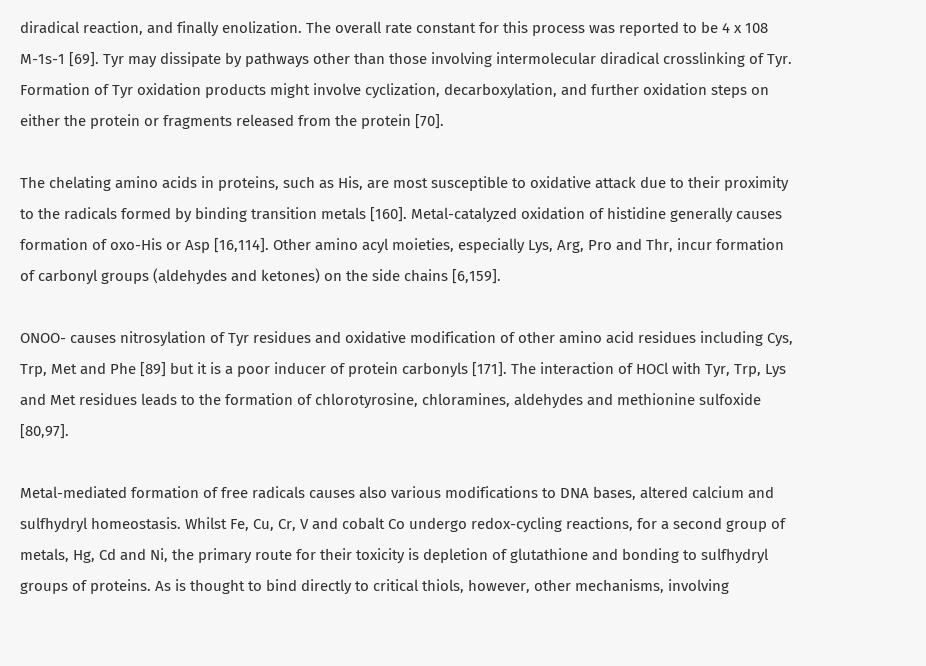diradical reaction, and finally enolization. The overall rate constant for this process was reported to be 4 x 108 M-1s-1 [69]. Tyr may dissipate by pathways other than those involving intermolecular diradical crosslinking of Tyr. Formation of Tyr oxidation products might involve cyclization, decarboxylation, and further oxidation steps on either the protein or fragments released from the protein [70].

The chelating amino acids in proteins, such as His, are most susceptible to oxidative attack due to their proximity to the radicals formed by binding transition metals [160]. Metal-catalyzed oxidation of histidine generally causes formation of oxo-His or Asp [16,114]. Other amino acyl moieties, especially Lys, Arg, Pro and Thr, incur formation of carbonyl groups (aldehydes and ketones) on the side chains [6,159].

ONOO- causes nitrosylation of Tyr residues and oxidative modification of other amino acid residues including Cys, Trp, Met and Phe [89] but it is a poor inducer of protein carbonyls [171]. The interaction of HOCl with Tyr, Trp, Lys and Met residues leads to the formation of chlorotyrosine, chloramines, aldehydes and methionine sulfoxide [80,97].

Metal-mediated formation of free radicals causes also various modifications to DNA bases, altered calcium and sulfhydryl homeostasis. Whilst Fe, Cu, Cr, V and cobalt Co undergo redox-cycling reactions, for a second group of metals, Hg, Cd and Ni, the primary route for their toxicity is depletion of glutathione and bonding to sulfhydryl groups of proteins. As is thought to bind directly to critical thiols, however, other mechanisms, involving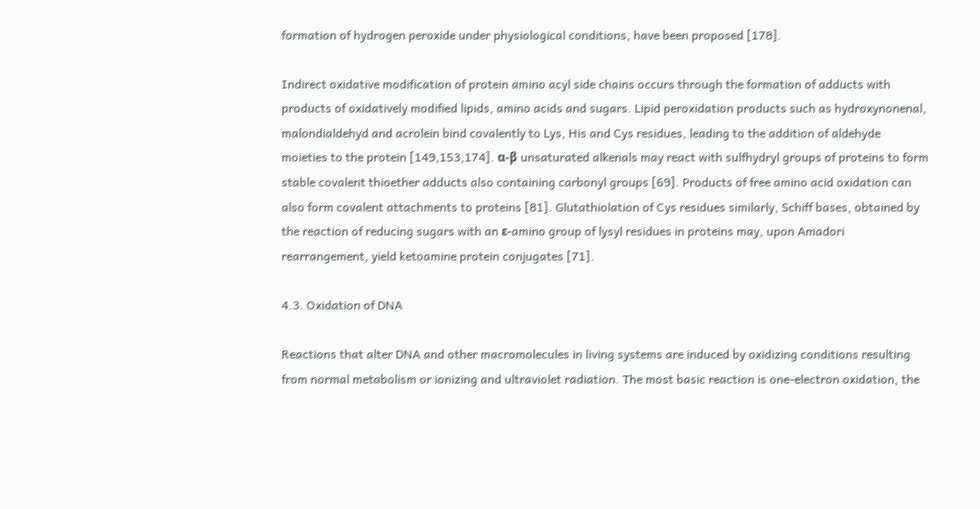formation of hydrogen peroxide under physiological conditions, have been proposed [178].

Indirect oxidative modification of protein amino acyl side chains occurs through the formation of adducts with products of oxidatively modified lipids, amino acids and sugars. Lipid peroxidation products such as hydroxynonenal, malondialdehyd and acrolein bind covalently to Lys, His and Cys residues, leading to the addition of aldehyde moieties to the protein [149,153,174]. α-β unsaturated alkenals may react with sulfhydryl groups of proteins to form stable covalent thioether adducts also containing carbonyl groups [69]. Products of free amino acid oxidation can also form covalent attachments to proteins [81]. Glutathiolation of Cys residues similarly, Schiff bases, obtained by the reaction of reducing sugars with an ε-amino group of lysyl residues in proteins may, upon Amadori rearrangement, yield ketoamine protein conjugates [71].

4.3. Oxidation of DNA

Reactions that alter DNA and other macromolecules in living systems are induced by oxidizing conditions resulting from normal metabolism or ionizing and ultraviolet radiation. The most basic reaction is one-electron oxidation, the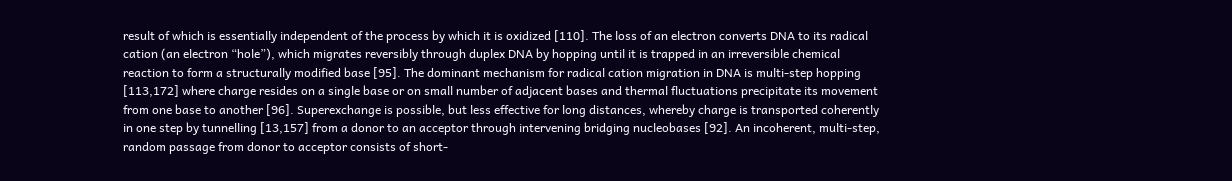result of which is essentially independent of the process by which it is oxidized [110]. The loss of an electron converts DNA to its radical cation (an electron “hole”), which migrates reversibly through duplex DNA by hopping until it is trapped in an irreversible chemical reaction to form a structurally modified base [95]. The dominant mechanism for radical cation migration in DNA is multi-step hopping [113,172] where charge resides on a single base or on small number of adjacent bases and thermal fluctuations precipitate its movement from one base to another [96]. Superexchange is possible, but less effective for long distances, whereby charge is transported coherently in one step by tunnelling [13,157] from a donor to an acceptor through intervening bridging nucleobases [92]. An incoherent, multi-step, random passage from donor to acceptor consists of short-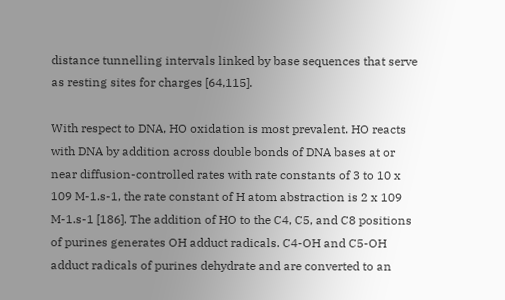distance tunnelling intervals linked by base sequences that serve as resting sites for charges [64,115].

With respect to DNA, HO oxidation is most prevalent. HO reacts with DNA by addition across double bonds of DNA bases at or near diffusion-controlled rates with rate constants of 3 to 10 x 109 M-1.s-1, the rate constant of H atom abstraction is 2 x 109 M-1.s-1 [186]. The addition of HO to the C4, C5, and C8 positions of purines generates OH adduct radicals. C4-OH and C5-OH adduct radicals of purines dehydrate and are converted to an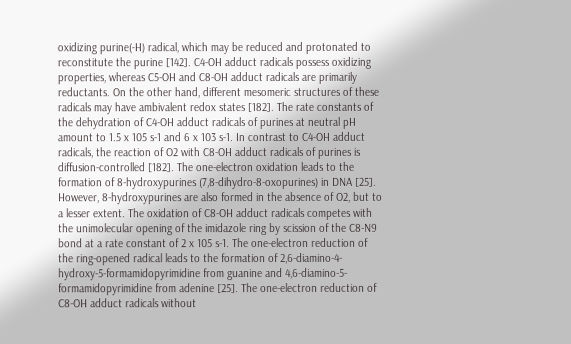oxidizing purine(-H) radical, which may be reduced and protonated to reconstitute the purine [142]. C4-OH adduct radicals possess oxidizing properties, whereas C5-OH and C8-OH adduct radicals are primarily reductants. On the other hand, different mesomeric structures of these radicals may have ambivalent redox states [182]. The rate constants of the dehydration of C4-OH adduct radicals of purines at neutral pH amount to 1.5 x 105 s-1 and 6 x 103 s-1. In contrast to C4-OH adduct radicals, the reaction of O2 with C8-OH adduct radicals of purines is diffusion-controlled [182]. The one-electron oxidation leads to the formation of 8-hydroxypurines (7,8-dihydro-8-oxopurines) in DNA [25]. However, 8-hydroxypurines are also formed in the absence of O2, but to a lesser extent. The oxidation of C8-OH adduct radicals competes with the unimolecular opening of the imidazole ring by scission of the C8-N9 bond at a rate constant of 2 x 105 s-1. The one-electron reduction of the ring-opened radical leads to the formation of 2,6-diamino-4-hydroxy-5-formamidopyrimidine from guanine and 4,6-diamino-5-formamidopyrimidine from adenine [25]. The one-electron reduction of C8-OH adduct radicals without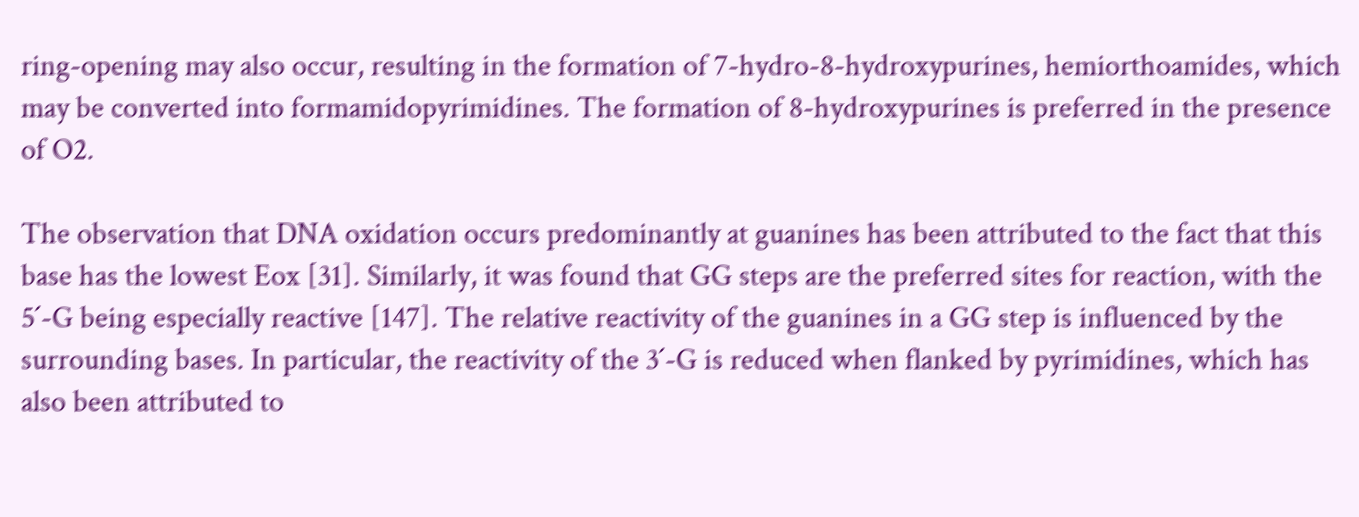ring-opening may also occur, resulting in the formation of 7-hydro-8-hydroxypurines, hemiorthoamides, which may be converted into formamidopyrimidines. The formation of 8-hydroxypurines is preferred in the presence of O2.

The observation that DNA oxidation occurs predominantly at guanines has been attributed to the fact that this base has the lowest Eox [31]. Similarly, it was found that GG steps are the preferred sites for reaction, with the 5´-G being especially reactive [147]. The relative reactivity of the guanines in a GG step is influenced by the surrounding bases. In particular, the reactivity of the 3´-G is reduced when flanked by pyrimidines, which has also been attributed to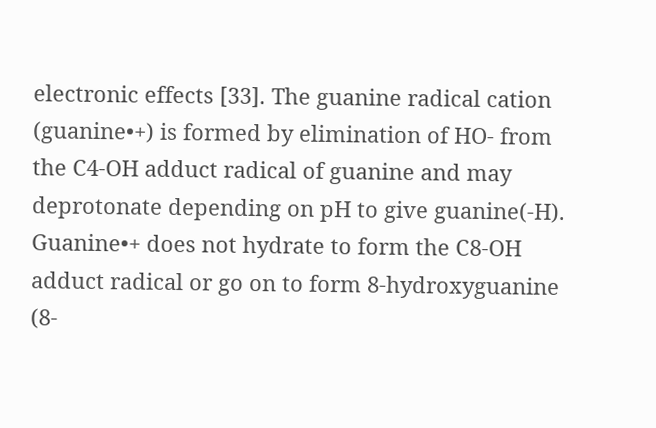electronic effects [33]. The guanine radical cation (guanine•+) is formed by elimination of HO- from the C4-OH adduct radical of guanine and may deprotonate depending on pH to give guanine(-H). Guanine•+ does not hydrate to form the C8-OH adduct radical or go on to form 8-hydroxyguanine (8-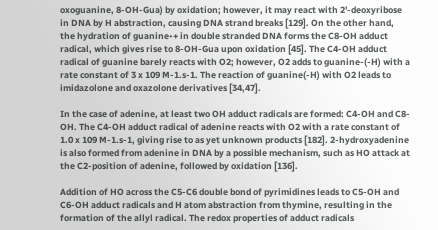oxoguanine, 8-OH-Gua) by oxidation; however, it may react with 2'-deoxyribose in DNA by H abstraction, causing DNA strand breaks [129]. On the other hand, the hydration of guanine•+ in double stranded DNA forms the C8-OH adduct radical, which gives rise to 8-OH-Gua upon oxidation [45]. The C4-OH adduct radical of guanine barely reacts with O2; however, O2 adds to guanine-(-H) with a rate constant of 3 x 109 M-1.s-1. The reaction of guanine(-H) with O2 leads to imidazolone and oxazolone derivatives [34,47].

In the case of adenine, at least two OH adduct radicals are formed: C4-OH and C8-OH. The C4-OH adduct radical of adenine reacts with O2 with a rate constant of 1.0 x 109 M-1.s-1, giving rise to as yet unknown products [182]. 2-hydroxyadenine is also formed from adenine in DNA by a possible mechanism, such as HO attack at the C2-position of adenine, followed by oxidation [136].

Addition of HO across the C5-C6 double bond of pyrimidines leads to C5-OH and C6-OH adduct radicals and H atom abstraction from thymine, resulting in the formation of the allyl radical. The redox properties of adduct radicals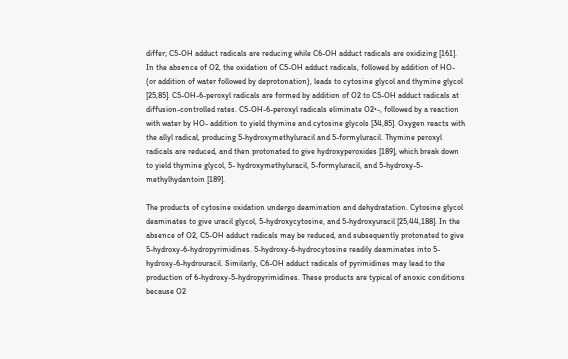differ; C5-OH adduct radicals are reducing while C6-OH adduct radicals are oxidizing [161]. In the absence of O2, the oxidation of C5-OH adduct radicals, followed by addition of HO- (or addition of water followed by deprotonation), leads to cytosine glycol and thymine glycol [25,85]. C5-OH-6-peroxyl radicals are formed by addition of O2 to C5-OH adduct radicals at diffusion-controlled rates. C5-OH-6-peroxyl radicals eliminate O2•-, followed by a reaction with water by HO- addition to yield thymine and cytosine glycols [34,85]. Oxygen reacts with the allyl radical, producing 5-hydroxymethyluracil and 5-formyluracil. Thymine peroxyl radicals are reduced, and then protonated to give hydroxyperoxides [189], which break down to yield thymine glycol, 5- hydroxymethyluracil, 5-formyluracil, and 5-hydroxy-5-methylhydantoin [189].

The products of cytosine oxidation undergo deamination and dehydratation. Cytosine glycol deaminates to give uracil glycol, 5-hydroxycytosine, and 5-hydroxyuracil [25,44,188]. In the absence of O2, C5-OH adduct radicals may be reduced, and subsequently protonated to give 5-hydroxy-6-hydropyrimidines. 5-hydroxy-6-hydrocytosine readily deaminates into 5-hydroxy-6-hydrouracil. Similarly, C6-OH adduct radicals of pyrimidines may lead to the production of 6-hydroxy-5-hydropyrimidines. These products are typical of anoxic conditions because O2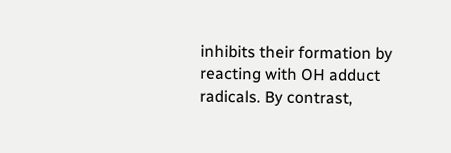inhibits their formation by reacting with OH adduct radicals. By contrast,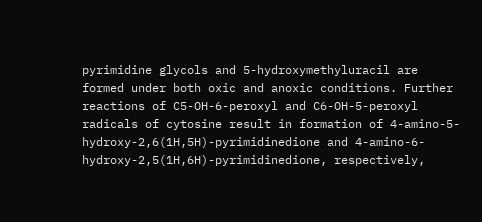pyrimidine glycols and 5-hydroxymethyluracil are formed under both oxic and anoxic conditions. Further reactions of C5-OH-6-peroxyl and C6-OH-5-peroxyl radicals of cytosine result in formation of 4-amino-5-hydroxy-2,6(1H,5H)-pyrimidinedione and 4-amino-6-hydroxy-2,5(1H,6H)-pyrimidinedione, respectively,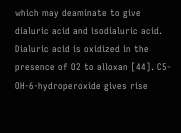which may deaminate to give dialuric acid and isodialuric acid. Dialuric acid is oxidized in the presence of O2 to alloxan [44]. C5-OH-6-hydroperoxide gives rise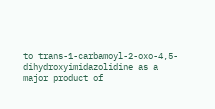to trans-1-carbamoyl-2-oxo-4,5-dihydroxyimidazolidine as a major product of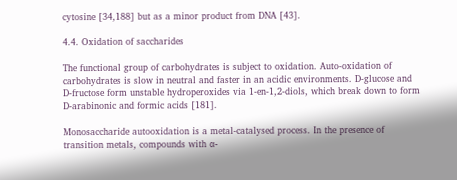cytosine [34,188] but as a minor product from DNA [43].

4.4. Oxidation of saccharides

The functional group of carbohydrates is subject to oxidation. Auto-oxidation of carbohydrates is slow in neutral and faster in an acidic environments. D-glucose and D-fructose form unstable hydroperoxides via 1-en-1,2-diols, which break down to form D-arabinonic and formic acids [181].

Monosaccharide autooxidation is a metal-catalysed process. In the presence of transition metals, compounds with α-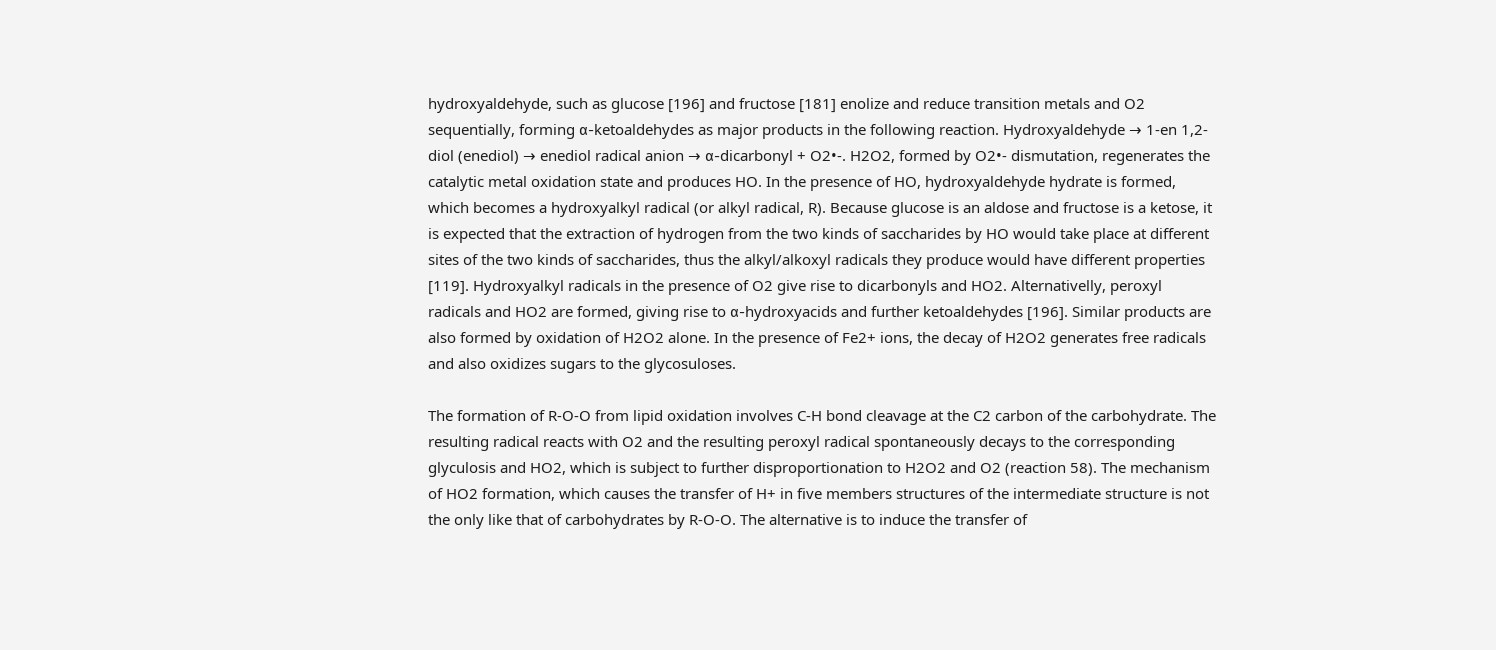hydroxyaldehyde, such as glucose [196] and fructose [181] enolize and reduce transition metals and O2 sequentially, forming α-ketoaldehydes as major products in the following reaction. Hydroxyaldehyde → 1-en 1,2-diol (enediol) → enediol radical anion → α-dicarbonyl + O2•-. H2O2, formed by O2•- dismutation, regenerates the catalytic metal oxidation state and produces HO. In the presence of HO, hydroxyaldehyde hydrate is formed, which becomes a hydroxyalkyl radical (or alkyl radical, R). Because glucose is an aldose and fructose is a ketose, it is expected that the extraction of hydrogen from the two kinds of saccharides by HO would take place at different sites of the two kinds of saccharides, thus the alkyl/alkoxyl radicals they produce would have different properties [119]. Hydroxyalkyl radicals in the presence of O2 give rise to dicarbonyls and HO2. Alternativelly, peroxyl radicals and HO2 are formed, giving rise to α-hydroxyacids and further ketoaldehydes [196]. Similar products are also formed by oxidation of H2O2 alone. In the presence of Fe2+ ions, the decay of H2O2 generates free radicals and also oxidizes sugars to the glycosuloses.

The formation of R-O-O from lipid oxidation involves C-H bond cleavage at the C2 carbon of the carbohydrate. The resulting radical reacts with O2 and the resulting peroxyl radical spontaneously decays to the corresponding glyculosis and HO2, which is subject to further disproportionation to H2O2 and O2 (reaction 58). The mechanism of HO2 formation, which causes the transfer of H+ in five members structures of the intermediate structure is not the only like that of carbohydrates by R-O-O. The alternative is to induce the transfer of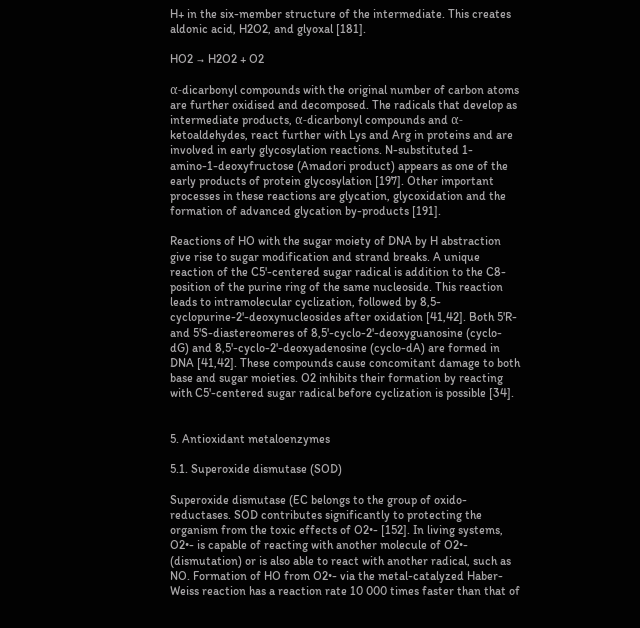H+ in the six-member structure of the intermediate. This creates aldonic acid, H2O2, and glyoxal [181].

HO2 → H2O2 + O2

α-dicarbonyl compounds with the original number of carbon atoms are further oxidised and decomposed. The radicals that develop as intermediate products, α-dicarbonyl compounds and α-ketoaldehydes, react further with Lys and Arg in proteins and are involved in early glycosylation reactions. N-substituted 1-amino-1-deoxyfructose (Amadori product) appears as one of the early products of protein glycosylation [197]. Other important processes in these reactions are glycation, glycoxidation and the formation of advanced glycation by-products [191].

Reactions of HO with the sugar moiety of DNA by H abstraction give rise to sugar modification and strand breaks. A unique reaction of the C5'-centered sugar radical is addition to the C8-position of the purine ring of the same nucleoside. This reaction leads to intramolecular cyclization, followed by 8,5-cyclopurine-2'-deoxynucleosides after oxidation [41,42]. Both 5'R- and 5'S-diastereomeres of 8,5'-cyclo-2'-deoxyguanosine (cyclo-dG) and 8,5'-cyclo-2'-deoxyadenosine (cyclo-dA) are formed in DNA [41,42]. These compounds cause concomitant damage to both base and sugar moieties. O2 inhibits their formation by reacting with C5'-centered sugar radical before cyclization is possible [34].


5. Antioxidant metaloenzymes

5.1. Superoxide dismutase (SOD)

Superoxide dismutase (EC belongs to the group of oxido-reductases. SOD contributes significantly to protecting the organism from the toxic effects of O2•- [152]. In living systems, O2•- is capable of reacting with another molecule of O2•- (dismutation) or is also able to react with another radical, such as NO. Formation of HO from O2•- via the metal-catalyzed Haber-Weiss reaction has a reaction rate 10 000 times faster than that of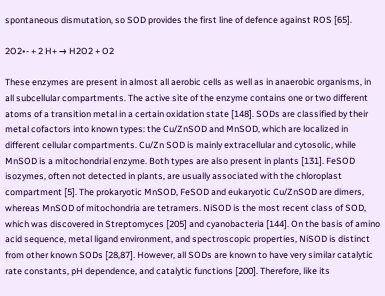spontaneous dismutation, so SOD provides the first line of defence against ROS [65].

2O2•- + 2 H+ → H2O2 + O2

These enzymes are present in almost all aerobic cells as well as in anaerobic organisms, in all subcellular compartments. The active site of the enzyme contains one or two different atoms of a transition metal in a certain oxidation state [148]. SODs are classified by their metal cofactors into known types: the Cu/ZnSOD and MnSOD, which are localized in different cellular compartments. Cu/Zn SOD is mainly extracellular and cytosolic, while MnSOD is a mitochondrial enzyme. Both types are also present in plants [131]. FeSOD isozymes, often not detected in plants, are usually associated with the chloroplast compartment [5]. The prokaryotic MnSOD, FeSOD and eukaryotic Cu/ZnSOD are dimers, whereas MnSOD of mitochondria are tetramers. NiSOD is the most recent class of SOD, which was discovered in Streptomyces [205] and cyanobacteria [144]. On the basis of amino acid sequence, metal ligand environment, and spectroscopic properties, NiSOD is distinct from other known SODs [28,87]. However, all SODs are known to have very similar catalytic rate constants, pH dependence, and catalytic functions [200]. Therefore, like its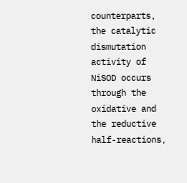counterparts, the catalytic dismutation activity of NiSOD occurs through the oxidative and the reductive half-reactions,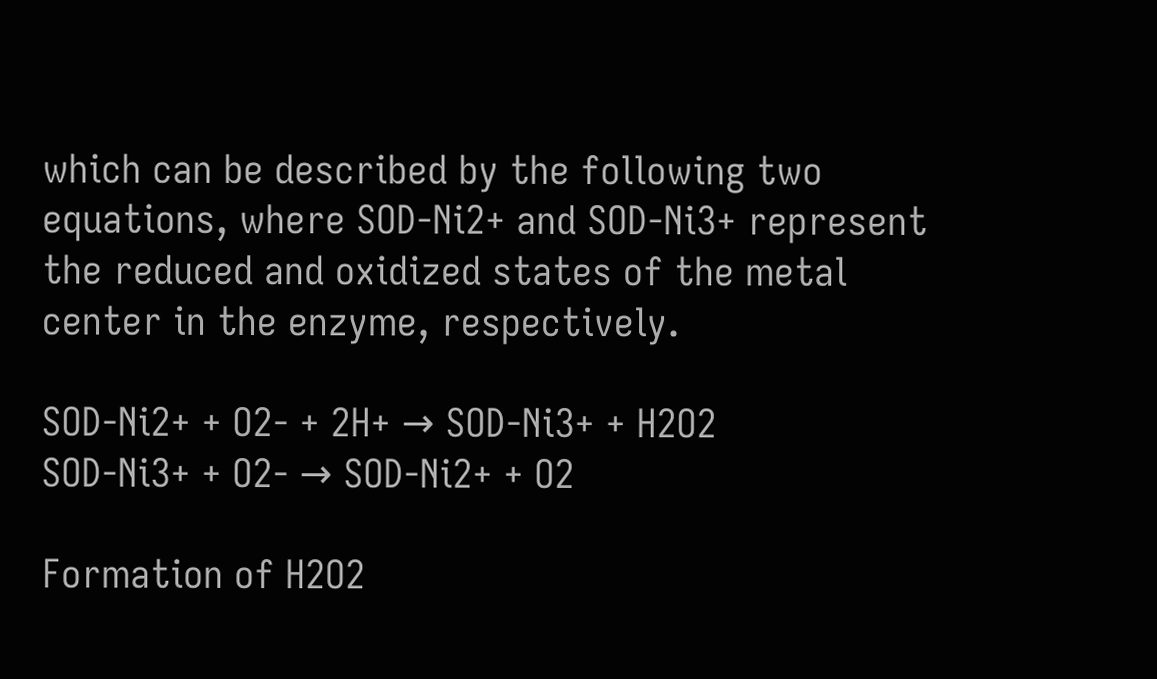which can be described by the following two equations, where SOD-Ni2+ and SOD-Ni3+ represent the reduced and oxidized states of the metal center in the enzyme, respectively.

SOD-Ni2+ + O2- + 2H+ → SOD-Ni3+ + H2O2
SOD-Ni3+ + O2- → SOD-Ni2+ + O2

Formation of H2O2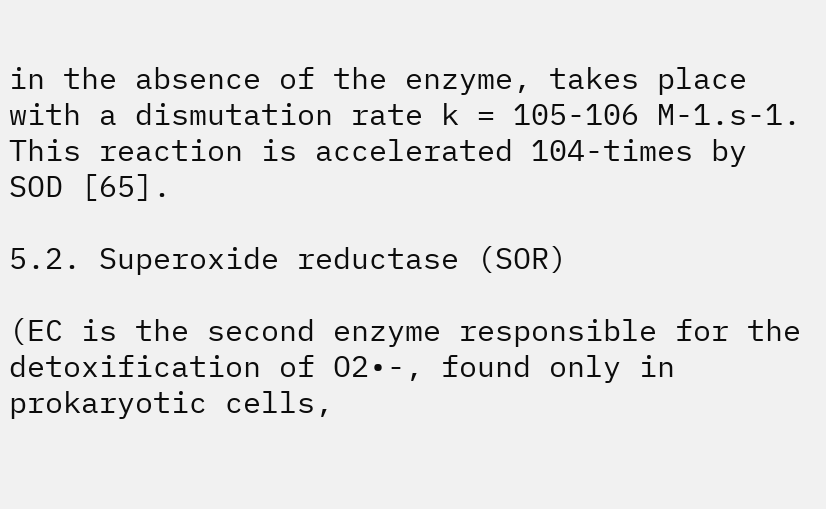in the absence of the enzyme, takes place with a dismutation rate k = 105-106 M-1.s-1. This reaction is accelerated 104-times by SOD [65].

5.2. Superoxide reductase (SOR)

(EC is the second enzyme responsible for the detoxification of O2•-, found only in prokaryotic cells,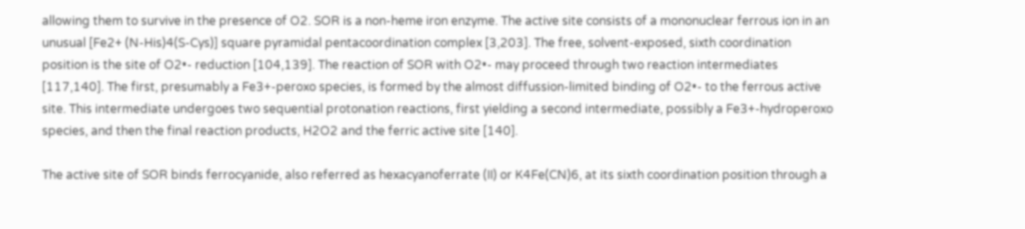allowing them to survive in the presence of O2. SOR is a non-heme iron enzyme. The active site consists of a mononuclear ferrous ion in an unusual [Fe2+ (N-His)4(S-Cys)] square pyramidal pentacoordination complex [3,203]. The free, solvent-exposed, sixth coordination position is the site of O2•- reduction [104,139]. The reaction of SOR with O2•- may proceed through two reaction intermediates [117,140]. The first, presumably a Fe3+-peroxo species, is formed by the almost diffussion-limited binding of O2•- to the ferrous active site. This intermediate undergoes two sequential protonation reactions, first yielding a second intermediate, possibly a Fe3+-hydroperoxo species, and then the final reaction products, H2O2 and the ferric active site [140].

The active site of SOR binds ferrocyanide, also referred as hexacyanoferrate (II) or K4Fe(CN)6, at its sixth coordination position through a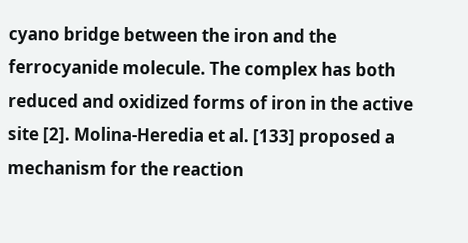cyano bridge between the iron and the ferrocyanide molecule. The complex has both reduced and oxidized forms of iron in the active site [2]. Molina-Heredia et al. [133] proposed a mechanism for the reaction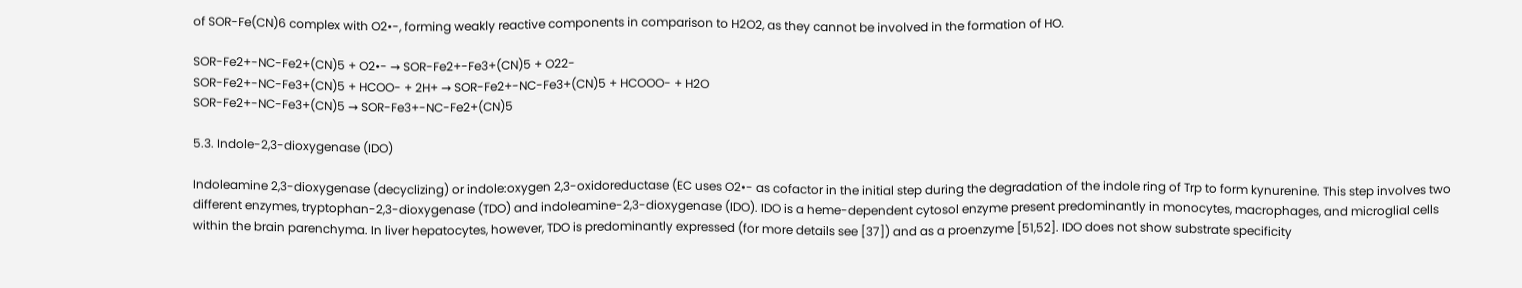of SOR-Fe(CN)6 complex with O2•-, forming weakly reactive components in comparison to H2O2, as they cannot be involved in the formation of HO.

SOR-Fe2+-NC-Fe2+(CN)5 + O2•- → SOR-Fe2+-Fe3+(CN)5 + O22-
SOR-Fe2+-NC-Fe3+(CN)5 + HCOO- + 2H+ → SOR-Fe2+-NC-Fe3+(CN)5 + HCOOO- + H2O
SOR-Fe2+-NC-Fe3+(CN)5 → SOR-Fe3+-NC-Fe2+(CN)5

5.3. Indole-2,3-dioxygenase (IDO)

Indoleamine 2,3-dioxygenase (decyclizing) or indole:oxygen 2,3-oxidoreductase (EC uses O2•- as cofactor in the initial step during the degradation of the indole ring of Trp to form kynurenine. This step involves two different enzymes, tryptophan-2,3-dioxygenase (TDO) and indoleamine-2,3-dioxygenase (IDO). IDO is a heme-dependent cytosol enzyme present predominantly in monocytes, macrophages, and microglial cells within the brain parenchyma. In liver hepatocytes, however, TDO is predominantly expressed (for more details see [37]) and as a proenzyme [51,52]. IDO does not show substrate specificity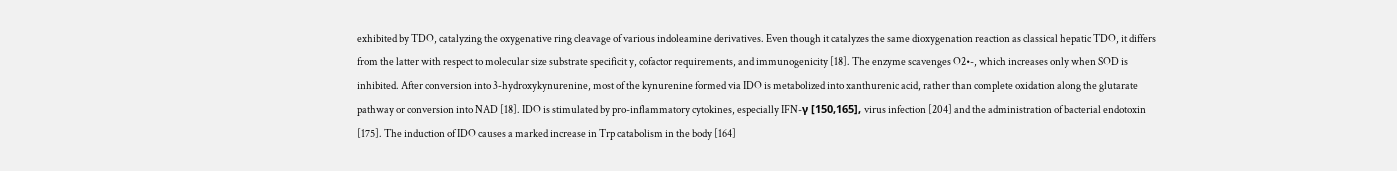exhibited by TDO, catalyzing the oxygenative ring cleavage of various indoleamine derivatives. Even though it catalyzes the same dioxygenation reaction as classical hepatic TDO, it differs from the latter with respect to molecular size substrate specificit y, cofactor requirements, and immunogenicity [18]. The enzyme scavenges O2•-, which increases only when SOD is inhibited. After conversion into 3-hydroxykynurenine, most of the kynurenine formed via IDO is metabolized into xanthurenic acid, rather than complete oxidation along the glutarate pathway or conversion into NAD [18]. IDO is stimulated by pro-inflammatory cytokines, especially IFN-γ [150,165], virus infection [204] and the administration of bacterial endotoxin [175]. The induction of IDO causes a marked increase in Trp catabolism in the body [164]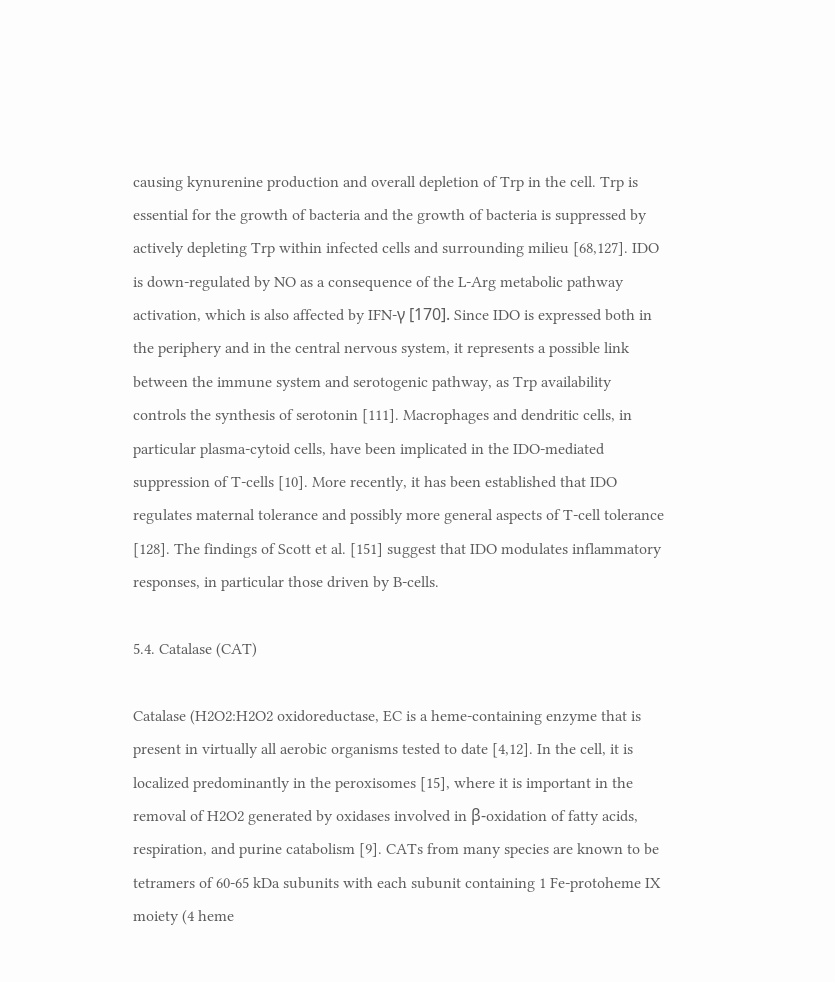causing kynurenine production and overall depletion of Trp in the cell. Trp is essential for the growth of bacteria and the growth of bacteria is suppressed by actively depleting Trp within infected cells and surrounding milieu [68,127]. IDO is down-regulated by NO as a consequence of the L-Arg metabolic pathway activation, which is also affected by IFN-γ [170]. Since IDO is expressed both in the periphery and in the central nervous system, it represents a possible link between the immune system and serotogenic pathway, as Trp availability controls the synthesis of serotonin [111]. Macrophages and dendritic cells, in particular plasma-cytoid cells, have been implicated in the IDO-mediated suppression of T-cells [10]. More recently, it has been established that IDO regulates maternal tolerance and possibly more general aspects of T-cell tolerance [128]. The findings of Scott et al. [151] suggest that IDO modulates inflammatory responses, in particular those driven by B-cells.

5.4. Catalase (CAT)

Catalase (H2O2:H2O2 oxidoreductase, EC is a heme-containing enzyme that is present in virtually all aerobic organisms tested to date [4,12]. In the cell, it is localized predominantly in the peroxisomes [15], where it is important in the removal of H2O2 generated by oxidases involved in β-oxidation of fatty acids, respiration, and purine catabolism [9]. CATs from many species are known to be tetramers of 60-65 kDa subunits with each subunit containing 1 Fe-protoheme IX moiety (4 heme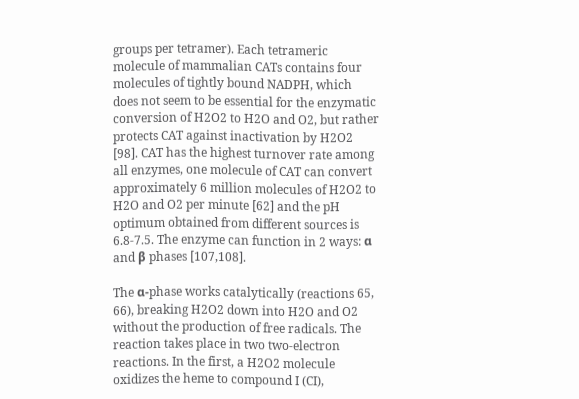groups per tetramer). Each tetrameric molecule of mammalian CATs contains four molecules of tightly bound NADPH, which does not seem to be essential for the enzymatic conversion of H2O2 to H2O and O2, but rather protects CAT against inactivation by H2O2 [98]. CAT has the highest turnover rate among all enzymes, one molecule of CAT can convert approximately 6 million molecules of H2O2 to H2O and O2 per minute [62] and the pH optimum obtained from different sources is 6.8-7.5. The enzyme can function in 2 ways: α and β phases [107,108].

The α-phase works catalytically (reactions 65, 66), breaking H2O2 down into H2O and O2 without the production of free radicals. The reaction takes place in two two-electron reactions. In the first, a H2O2 molecule oxidizes the heme to compound I (CI),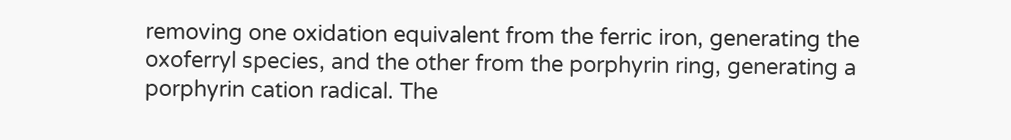removing one oxidation equivalent from the ferric iron, generating the oxoferryl species, and the other from the porphyrin ring, generating a porphyrin cation radical. The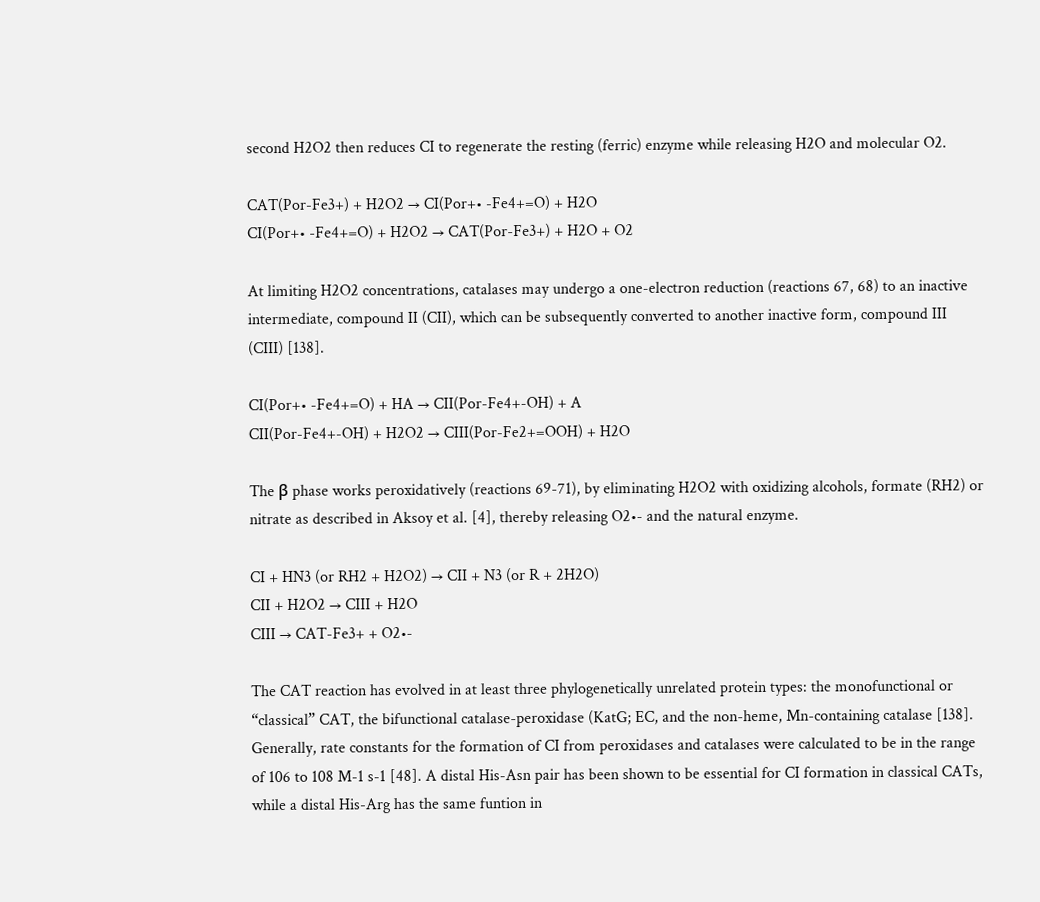second H2O2 then reduces CI to regenerate the resting (ferric) enzyme while releasing H2O and molecular O2.

CAT(Por-Fe3+) + H2O2 → CI(Por+• -Fe4+=O) + H2O
CI(Por+• -Fe4+=O) + H2O2 → CAT(Por-Fe3+) + H2O + O2

At limiting H2O2 concentrations, catalases may undergo a one-electron reduction (reactions 67, 68) to an inactive intermediate, compound II (CII), which can be subsequently converted to another inactive form, compound III (CIII) [138].

CI(Por+• -Fe4+=O) + HA → CII(Por-Fe4+-OH) + A
CII(Por-Fe4+-OH) + H2O2 → CIII(Por-Fe2+=OOH) + H2O

The β phase works peroxidatively (reactions 69-71), by eliminating H2O2 with oxidizing alcohols, formate (RH2) or nitrate as described in Aksoy et al. [4], thereby releasing O2•- and the natural enzyme.

CI + HN3 (or RH2 + H2O2) → CII + N3 (or R + 2H2O)
CII + H2O2 → CIII + H2O
CIII → CAT-Fe3+ + O2•-

The CAT reaction has evolved in at least three phylogenetically unrelated protein types: the monofunctional or “classical” CAT, the bifunctional catalase-peroxidase (KatG; EC, and the non-heme, Mn-containing catalase [138]. Generally, rate constants for the formation of CI from peroxidases and catalases were calculated to be in the range of 106 to 108 M-1 s-1 [48]. A distal His-Asn pair has been shown to be essential for CI formation in classical CATs, while a distal His-Arg has the same funtion in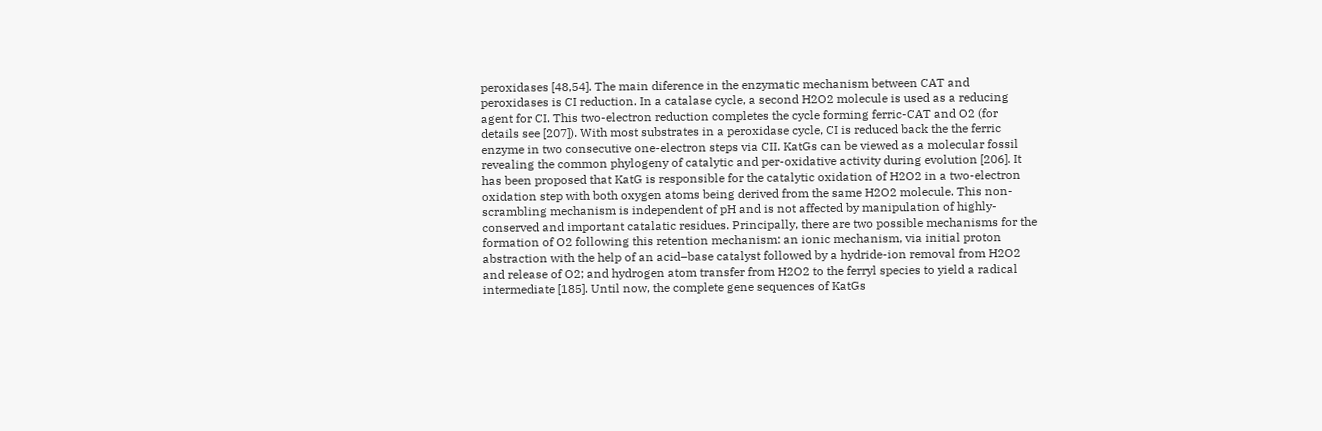peroxidases [48,54]. The main diference in the enzymatic mechanism between CAT and peroxidases is CI reduction. In a catalase cycle, a second H2O2 molecule is used as a reducing agent for CI. This two-electron reduction completes the cycle forming ferric-CAT and O2 (for details see [207]). With most substrates in a peroxidase cycle, CI is reduced back the the ferric enzyme in two consecutive one-electron steps via CII. KatGs can be viewed as a molecular fossil revealing the common phylogeny of catalytic and per-oxidative activity during evolution [206]. It has been proposed that KatG is responsible for the catalytic oxidation of H2O2 in a two-electron oxidation step with both oxygen atoms being derived from the same H2O2 molecule. This non-scrambling mechanism is independent of pH and is not affected by manipulation of highly-conserved and important catalatic residues. Principally, there are two possible mechanisms for the formation of O2 following this retention mechanism: an ionic mechanism, via initial proton abstraction with the help of an acid–base catalyst followed by a hydride-ion removal from H2O2 and release of O2; and hydrogen atom transfer from H2O2 to the ferryl species to yield a radical intermediate [185]. Until now, the complete gene sequences of KatGs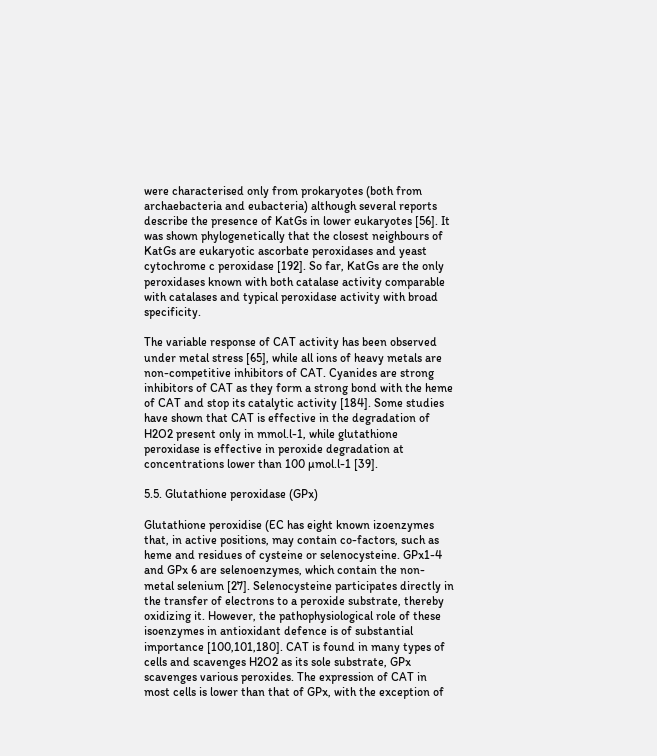were characterised only from prokaryotes (both from archaebacteria and eubacteria) although several reports describe the presence of KatGs in lower eukaryotes [56]. It was shown phylogenetically that the closest neighbours of KatGs are eukaryotic ascorbate peroxidases and yeast cytochrome c peroxidase [192]. So far, KatGs are the only peroxidases known with both catalase activity comparable with catalases and typical peroxidase activity with broad specificity.

The variable response of CAT activity has been observed under metal stress [65], while all ions of heavy metals are non-competitive inhibitors of CAT. Cyanides are strong inhibitors of CAT as they form a strong bond with the heme of CAT and stop its catalytic activity [184]. Some studies have shown that CAT is effective in the degradation of H2O2 present only in mmol.l-1, while glutathione peroxidase is effective in peroxide degradation at concentrations lower than 100 µmol.l-1 [39].

5.5. Glutathione peroxidase (GPx)

Glutathione peroxidise (EC has eight known izoenzymes that, in active positions, may contain co-factors, such as heme and residues of cysteine or selenocysteine. GPx1-4 and GPx 6 are selenoenzymes, which contain the non-metal selenium [27]. Selenocysteine participates directly in the transfer of electrons to a peroxide substrate, thereby oxidizing it. However, the pathophysiological role of these isoenzymes in antioxidant defence is of substantial importance [100,101,180]. CAT is found in many types of cells and scavenges H2O2 as its sole substrate, GPx scavenges various peroxides. The expression of CAT in most cells is lower than that of GPx, with the exception of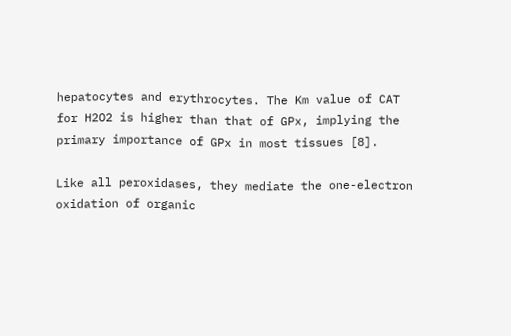hepatocytes and erythrocytes. The Km value of CAT for H2O2 is higher than that of GPx, implying the primary importance of GPx in most tissues [8].

Like all peroxidases, they mediate the one-electron oxidation of organic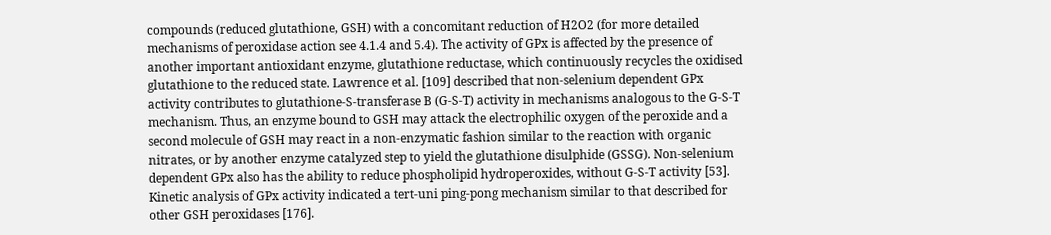compounds (reduced glutathione, GSH) with a concomitant reduction of H2O2 (for more detailed mechanisms of peroxidase action see 4.1.4 and 5.4). The activity of GPx is affected by the presence of another important antioxidant enzyme, glutathione reductase, which continuously recycles the oxidised glutathione to the reduced state. Lawrence et al. [109] described that non-selenium dependent GPx activity contributes to glutathione-S-transferase B (G-S-T) activity in mechanisms analogous to the G-S-T mechanism. Thus, an enzyme bound to GSH may attack the electrophilic oxygen of the peroxide and a second molecule of GSH may react in a non-enzymatic fashion similar to the reaction with organic nitrates, or by another enzyme catalyzed step to yield the glutathione disulphide (GSSG). Non-selenium dependent GPx also has the ability to reduce phospholipid hydroperoxides, without G-S-T activity [53]. Kinetic analysis of GPx activity indicated a tert-uni ping-pong mechanism similar to that described for other GSH peroxidases [176].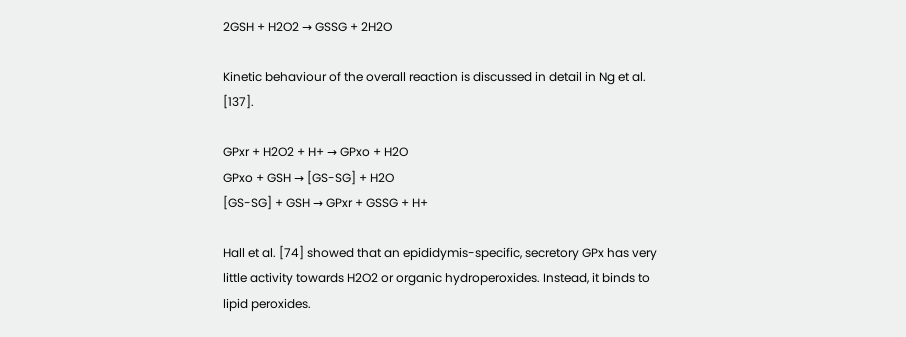2GSH + H2O2 → GSSG + 2H2O

Kinetic behaviour of the overall reaction is discussed in detail in Ng et al. [137].

GPxr + H2O2 + H+ → GPxo + H2O
GPxo + GSH → [GS-SG] + H2O
[GS-SG] + GSH → GPxr + GSSG + H+

Hall et al. [74] showed that an epididymis-specific, secretory GPx has very little activity towards H2O2 or organic hydroperoxides. Instead, it binds to lipid peroxides.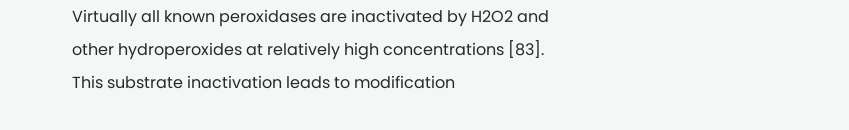Virtually all known peroxidases are inactivated by H2O2 and other hydroperoxides at relatively high concentrations [83]. This substrate inactivation leads to modification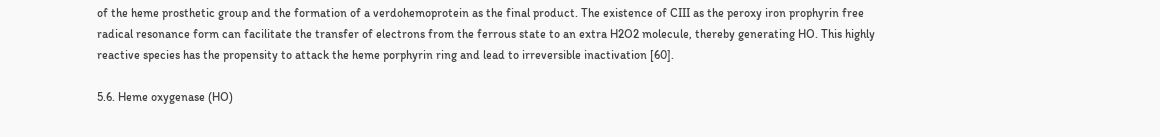of the heme prosthetic group and the formation of a verdohemoprotein as the final product. The existence of CIII as the peroxy iron prophyrin free radical resonance form can facilitate the transfer of electrons from the ferrous state to an extra H2O2 molecule, thereby generating HO. This highly reactive species has the propensity to attack the heme porphyrin ring and lead to irreversible inactivation [60].

5.6. Heme oxygenase (HO)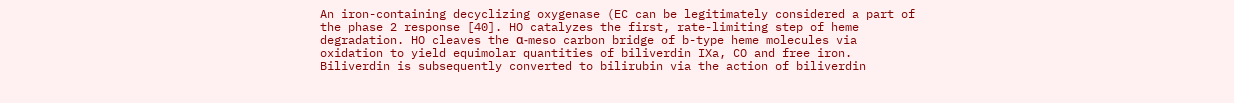An iron-containing decyclizing oxygenase (EC can be legitimately considered a part of the phase 2 response [40]. HO catalyzes the first, rate-limiting step of heme degradation. HO cleaves the α-meso carbon bridge of b-type heme molecules via oxidation to yield equimolar quantities of biliverdin IXa, CO and free iron. Biliverdin is subsequently converted to bilirubin via the action of biliverdin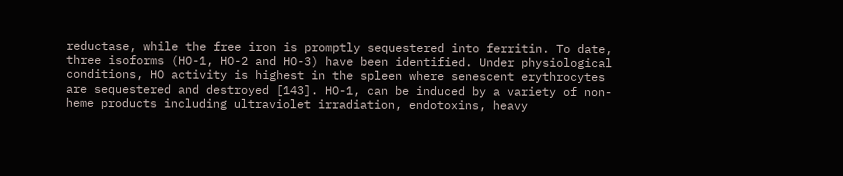reductase, while the free iron is promptly sequestered into ferritin. To date, three isoforms (HO-1, HO-2 and HO-3) have been identified. Under physiological conditions, HO activity is highest in the spleen where senescent erythrocytes are sequestered and destroyed [143]. HO-1, can be induced by a variety of non-heme products including ultraviolet irradiation, endotoxins, heavy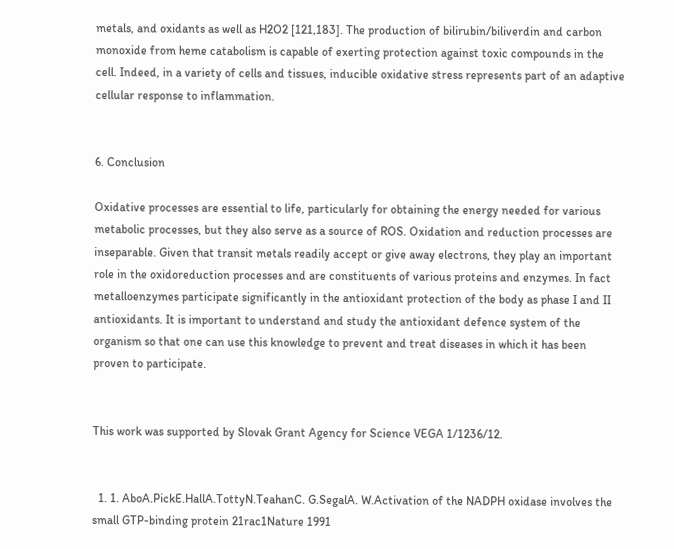metals, and oxidants as well as H2O2 [121,183]. The production of bilirubin/biliverdin and carbon monoxide from heme catabolism is capable of exerting protection against toxic compounds in the cell. Indeed, in a variety of cells and tissues, inducible oxidative stress represents part of an adaptive cellular response to inflammation.


6. Conclusion

Oxidative processes are essential to life, particularly for obtaining the energy needed for various metabolic processes, but they also serve as a source of ROS. Oxidation and reduction processes are inseparable. Given that transit metals readily accept or give away electrons, they play an important role in the oxidoreduction processes and are constituents of various proteins and enzymes. In fact metalloenzymes participate significantly in the antioxidant protection of the body as phase I and II antioxidants. It is important to understand and study the antioxidant defence system of the organism so that one can use this knowledge to prevent and treat diseases in which it has been proven to participate.


This work was supported by Slovak Grant Agency for Science VEGA 1/1236/12.


  1. 1. AboA.PickE.HallA.TottyN.TeahanC. G.SegalA. W.Activation of the NADPH oxidase involves the small GTP-binding protein 21rac1Nature 1991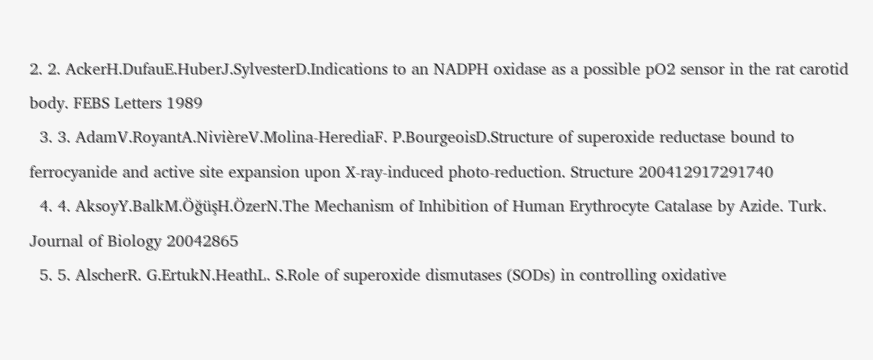2. 2. AckerH.DufauE.HuberJ.SylvesterD.Indications to an NADPH oxidase as a possible pO2 sensor in the rat carotid body. FEBS Letters 1989
  3. 3. AdamV.RoyantA.NivièreV.Molina-HerediaF. P.BourgeoisD.Structure of superoxide reductase bound to ferrocyanide and active site expansion upon X-ray-induced photo-reduction. Structure 200412917291740
  4. 4. AksoyY.BalkM.ÖğüşH.ÖzerN.The Mechanism of Inhibition of Human Erythrocyte Catalase by Azide. Turk. Journal of Biology 20042865
  5. 5. AlscherR. G.ErtukN.HeathL. S.Role of superoxide dismutases (SODs) in controlling oxidative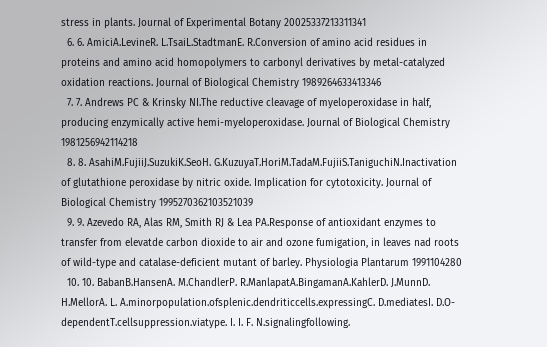stress in plants. Journal of Experimental Botany 20025337213311341
  6. 6. AmiciA.LevineR. L.TsaiL.StadtmanE. R.Conversion of amino acid residues in proteins and amino acid homopolymers to carbonyl derivatives by metal-catalyzed oxidation reactions. Journal of Biological Chemistry 1989264633413346
  7. 7. Andrews PC & Krinsky NI.The reductive cleavage of myeloperoxidase in half, producing enzymically active hemi-myeloperoxidase. Journal of Biological Chemistry 1981256942114218
  8. 8. AsahiM.FujiiJ.SuzukiK.SeoH. G.KuzuyaT.HoriM.TadaM.FujiiS.TaniguchiN.Inactivation of glutathione peroxidase by nitric oxide. Implication for cytotoxicity. Journal of Biological Chemistry 1995270362103521039
  9. 9. Azevedo RA, Alas RM, Smith RJ & Lea PA.Response of antioxidant enzymes to transfer from elevatde carbon dioxide to air and ozone fumigation, in leaves nad roots of wild-type and catalase-deficient mutant of barley. Physiologia Plantarum 1991104280
  10. 10. BabanB.HansenA. M.ChandlerP. R.ManlapatA.BingamanA.KahlerD. J.MunnD. H.MellorA. L. A.minorpopulation.ofsplenic.dendriticcells.expressingC. D.mediatesI. D.O-dependentT.cellsuppression.viatype. I. I. F. N.signalingfollowing.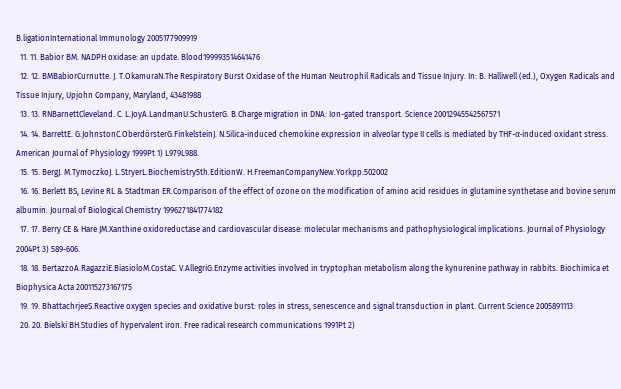B.ligationInternational Immunology 2005177909919
  11. 11. Babior BM. NADPH oxidase: an update. Blood199993514641476
  12. 12. BMBabiorCurnutte. J. T.OkamuraN.The Respiratory Burst Oxidase of the Human Neutrophil Radicals and Tissue Injury. In: B. Halliwell (ed.), Oxygen Radicals and Tissue Injury, Upjohn Company, Maryland, 43481988
  13. 13. RNBarnettCleveland. C. L.JoyA.LandmanU.SchusterG. B.Charge migration in DNA: Ion-gated transport. Science 20012945542567571
  14. 14. BarrettE. G.JohnstonC.OberdörsterG.FinkelsteinJ. N.Silica-induced chemokine expression in alveolar type II cells is mediated by THF-α-induced oxidant stress. American Journal of Physiology 1999Pt 1) L979L988.
  15. 15. BergJ. M.TymoczkoJ. L.StryerL.Biochemistry5th.EditionW. H.FreemanCompanyNew.Yorkpp.502002
  16. 16. Berlett BS, Levine RL & Stadtman ER.Comparison of the effect of ozone on the modification of amino acid residues in glutamine synthetase and bovine serum albumin. Journal of Biological Chemistry 1996271841774182
  17. 17. Berry CE & Hare JM.Xanthine oxidoreductase and cardiovascular disease: molecular mechanisms and pathophysiological implications. Journal of Physiology 2004Pt 3) 589-606.
  18. 18. BertazzoA.RagazziE.BiasioloM.CostaC. V.AllegriG.Enzyme activities involved in tryptophan metabolism along the kynurenine pathway in rabbits. Biochimica et Biophysica Acta 200115273167175
  19. 19. BhattachrjeeS.Reactive oxygen species and oxidative burst: roles in stress, senescence and signal transduction in plant. Current Science 2005891113
  20. 20. Bielski BH.Studies of hypervalent iron. Free radical research communications 1991Pt 2)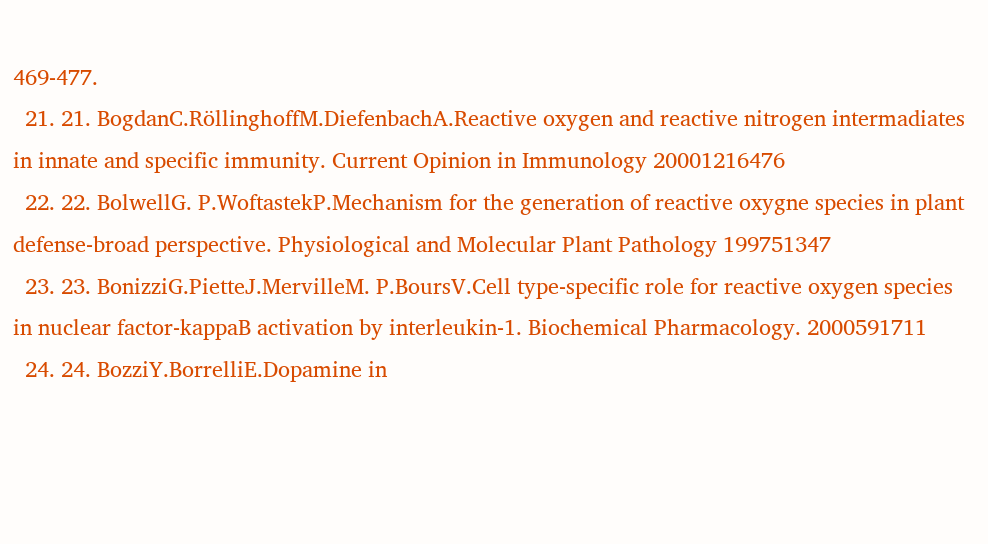469-477.
  21. 21. BogdanC.RöllinghoffM.DiefenbachA.Reactive oxygen and reactive nitrogen intermadiates in innate and specific immunity. Current Opinion in Immunology 20001216476
  22. 22. BolwellG. P.WoftastekP.Mechanism for the generation of reactive oxygne species in plant defense-broad perspective. Physiological and Molecular Plant Pathology 199751347
  23. 23. BonizziG.PietteJ.MervilleM. P.BoursV.Cell type-specific role for reactive oxygen species in nuclear factor-kappaB activation by interleukin-1. Biochemical Pharmacology. 2000591711
  24. 24. BozziY.BorrelliE.Dopamine in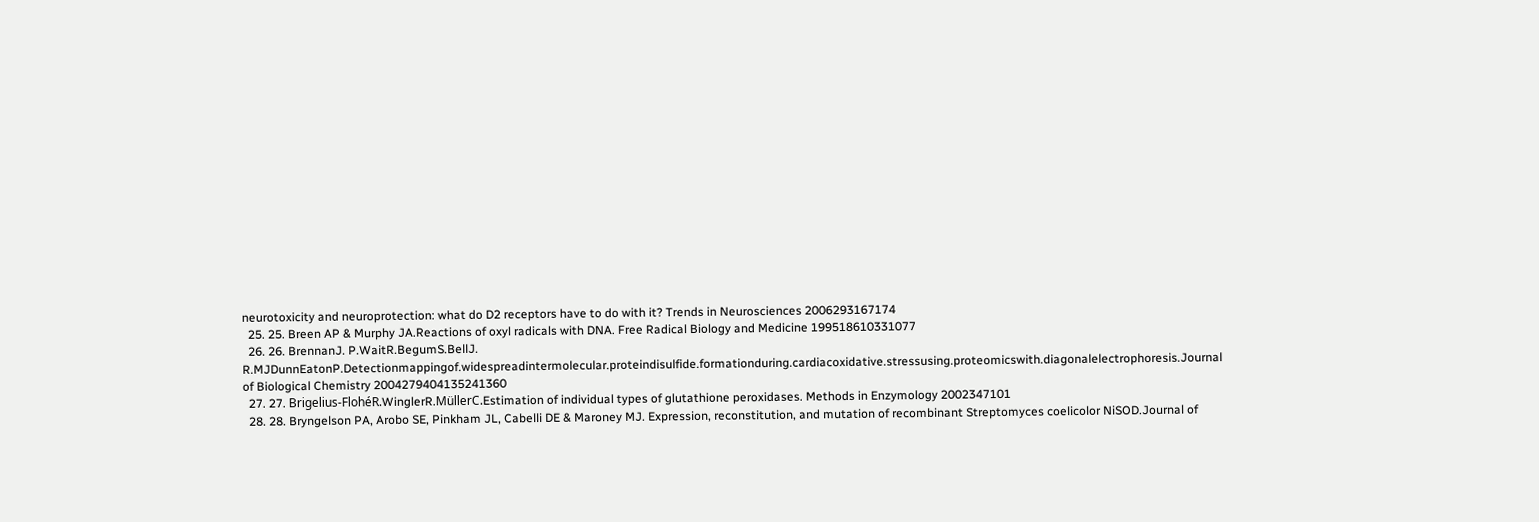neurotoxicity and neuroprotection: what do D2 receptors have to do with it? Trends in Neurosciences 2006293167174
  25. 25. Breen AP & Murphy JA.Reactions of oxyl radicals with DNA. Free Radical Biology and Medicine 199518610331077
  26. 26. BrennanJ. P.WaitR.BegumS.BellJ. R.MJDunnEatonP.Detectionmappingof.widespreadintermolecular.proteindisulfide.formationduring.cardiacoxidative.stressusing.proteomicswith.diagonalelectrophoresis.Journal of Biological Chemistry 2004279404135241360
  27. 27. Brigelius-FlohéR.WinglerR.MüllerC.Estimation of individual types of glutathione peroxidases. Methods in Enzymology 2002347101
  28. 28. Bryngelson PA, Arobo SE, Pinkham JL, Cabelli DE & Maroney MJ. Expression, reconstitution, and mutation of recombinant Streptomyces coelicolor NiSOD.Journal of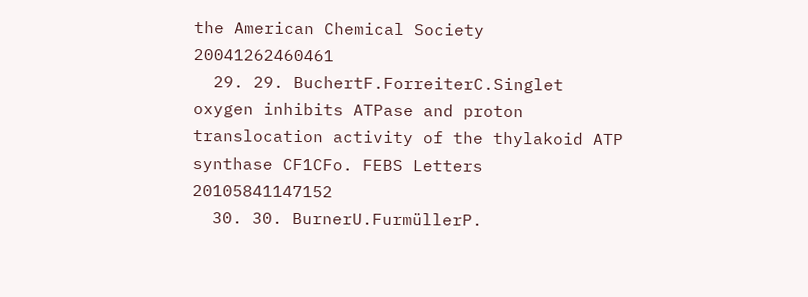the American Chemical Society 20041262460461
  29. 29. BuchertF.ForreiterC.Singlet oxygen inhibits ATPase and proton translocation activity of the thylakoid ATP synthase CF1CFo. FEBS Letters 20105841147152
  30. 30. BurnerU.FurmüllerP.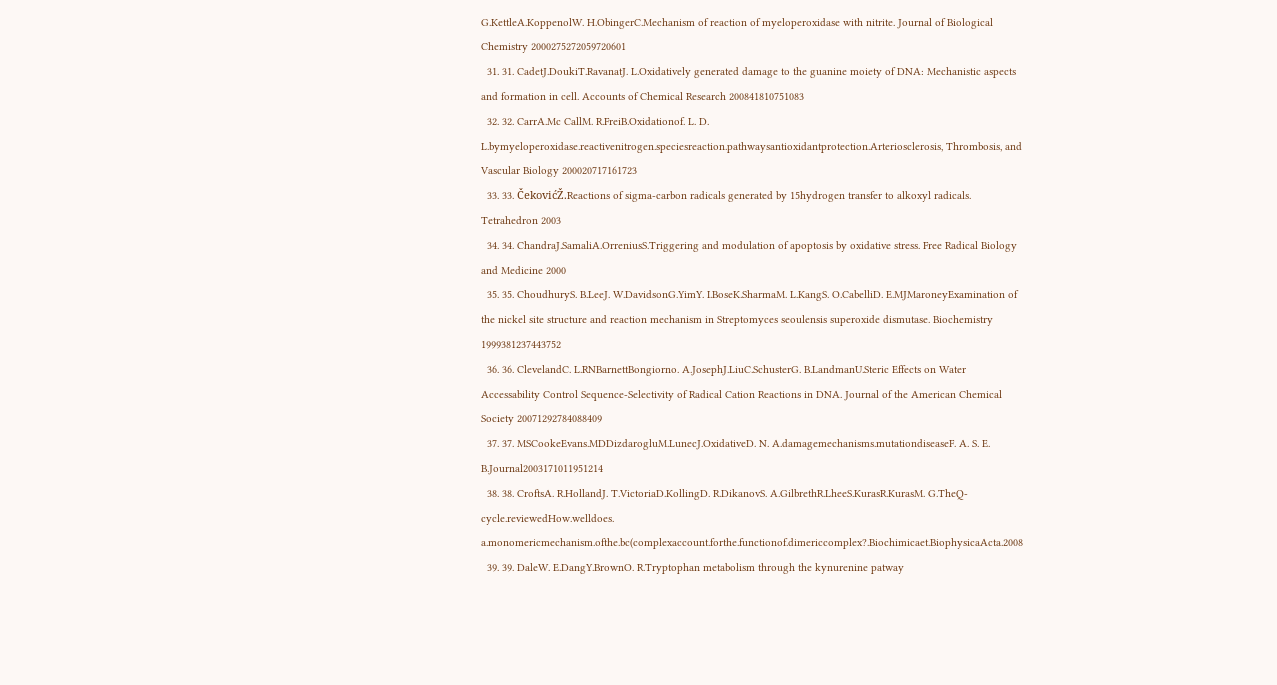G.KettleA.KoppenolW. H.ObingerC.Mechanism of reaction of myeloperoxidase with nitrite. Journal of Biological Chemistry 2000275272059720601
  31. 31. CadetJ.DoukiT.RavanatJ. L.Oxidatively generated damage to the guanine moiety of DNA: Mechanistic aspects and formation in cell. Accounts of Chemical Research 200841810751083
  32. 32. CarrA.Mc CallM. R.FreiB.Oxidationof. L. D. L.bymyeloperoxidase.reactivenitrogen.speciesreaction.pathwaysantioxidantprotection.Arteriosclerosis, Thrombosis, and Vascular Biology 200020717161723
  33. 33. ČekovićŽ.Reactions of sigma-carbon radicals generated by 15hydrogen transfer to alkoxyl radicals. Tetrahedron 2003
  34. 34. ChandraJ.SamaliA.OrreniusS.Triggering and modulation of apoptosis by oxidative stress. Free Radical Biology and Medicine 2000
  35. 35. ChoudhuryS. B.LeeJ. W.DavidsonG.YimY. I.BoseK.SharmaM. L.KangS. O.CabelliD. E.MJMaroneyExamination of the nickel site structure and reaction mechanism in Streptomyces seoulensis superoxide dismutase. Biochemistry 1999381237443752
  36. 36. ClevelandC. L.RNBarnettBongiorno. A.JosephJ.LiuC.SchusterG. B.LandmanU.Steric Effects on Water Accessability Control Sequence-Selectivity of Radical Cation Reactions in DNA. Journal of the American Chemical Society 20071292784088409
  37. 37. MSCookeEvans.MDDizdarogluM.LunecJ.OxidativeD. N. A.damagemechanisms.mutationdiseaseF. A. S. E. B.Journal2003171011951214
  38. 38. CroftsA. R.HollandJ. T.VictoriaD.KollingD. R.DikanovS. A.GilbrethR.LheeS.KurasR.KurasM. G.TheQ-cycle.reviewedHow.welldoes. a.monomericmechanism.ofthe.bc(complexaccount.forthe.functionof.dimericcomplex?.Biochimicaet.BiophysicaActa.2008
  39. 39. DaleW. E.DangY.BrownO. R.Tryptophan metabolism through the kynurenine patway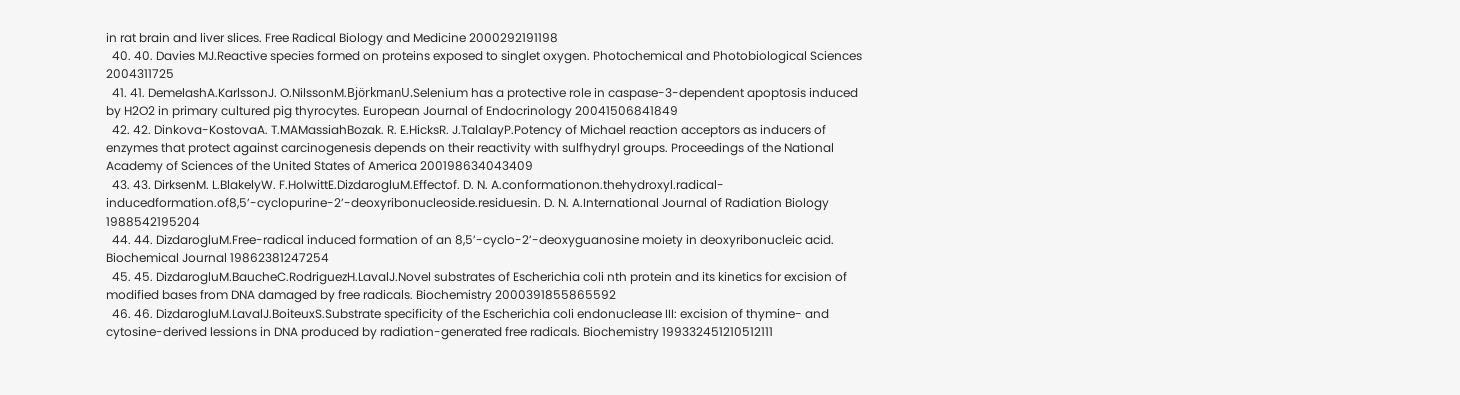in rat brain and liver slices. Free Radical Biology and Medicine 2000292191198
  40. 40. Davies MJ.Reactive species formed on proteins exposed to singlet oxygen. Photochemical and Photobiological Sciences 2004311725
  41. 41. DemelashA.KarlssonJ. O.NilssonM.BjörkmanU.Selenium has a protective role in caspase-3-dependent apoptosis induced by H2O2 in primary cultured pig thyrocytes. European Journal of Endocrinology 20041506841849
  42. 42. Dinkova-KostovaA. T.MAMassiahBozak. R. E.HicksR. J.TalalayP.Potency of Michael reaction acceptors as inducers of enzymes that protect against carcinogenesis depends on their reactivity with sulfhydryl groups. Proceedings of the National Academy of Sciences of the United States of America 200198634043409
  43. 43. DirksenM. L.BlakelyW. F.HolwittE.DizdarogluM.Effectof. D. N. A.conformationon.thehydroxyl.radical-inducedformation.of8,5’-cyclopurine-2’-deoxyribonucleoside.residuesin. D. N. A.International Journal of Radiation Biology 1988542195204
  44. 44. DizdarogluM.Free-radical induced formation of an 8,5’-cyclo-2’-deoxyguanosine moiety in deoxyribonucleic acid. Biochemical Journal 19862381247254
  45. 45. DizdarogluM.BaucheC.RodriguezH.LavalJ.Novel substrates of Escherichia coli nth protein and its kinetics for excision of modified bases from DNA damaged by free radicals. Biochemistry 2000391855865592
  46. 46. DizdarogluM.LavalJ.BoiteuxS.Substrate specificity of the Escherichia coli endonuclease III: excision of thymine- and cytosine-derived lessions in DNA produced by radiation-generated free radicals. Biochemistry 199332451210512111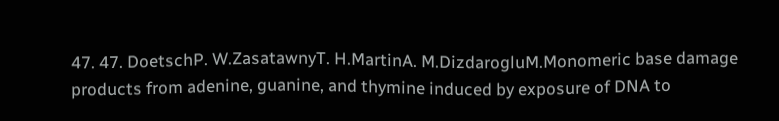47. 47. DoetschP. W.ZasatawnyT. H.MartinA. M.DizdarogluM.Monomeric base damage products from adenine, guanine, and thymine induced by exposure of DNA to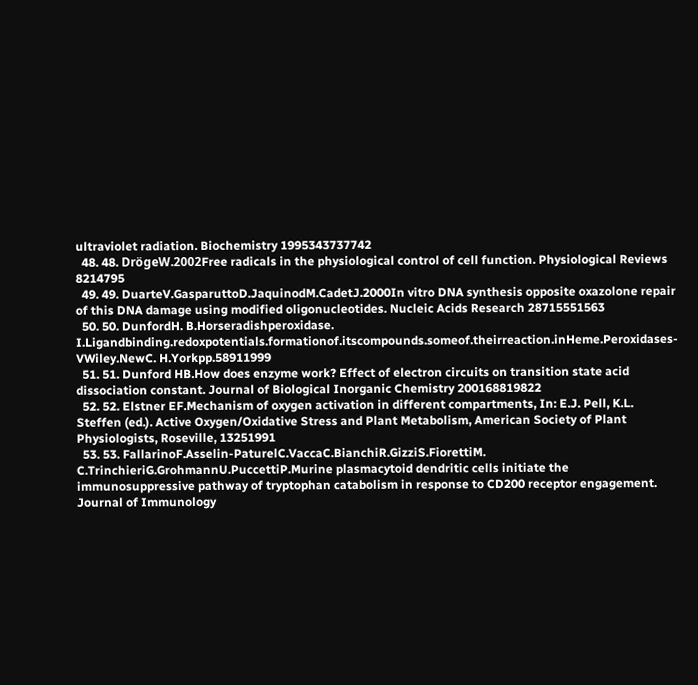ultraviolet radiation. Biochemistry 1995343737742
  48. 48. DrögeW.2002Free radicals in the physiological control of cell function. Physiological Reviews 8214795
  49. 49. DuarteV.GasparuttoD.JaquinodM.CadetJ.2000In vitro DNA synthesis opposite oxazolone repair of this DNA damage using modified oligonucleotides. Nucleic Acids Research 28715551563
  50. 50. DunfordH. B.Horseradishperoxidase. I.Ligandbinding.redoxpotentials.formationof.itscompounds.someof.theirreaction.inHeme.Peroxidases-VWiley.NewC. H.Yorkpp.58911999
  51. 51. Dunford HB.How does enzyme work? Effect of electron circuits on transition state acid dissociation constant. Journal of Biological Inorganic Chemistry 200168819822
  52. 52. Elstner EF.Mechanism of oxygen activation in different compartments, In: E.J. Pell, K.L. Steffen (ed.). Active Oxygen/Oxidative Stress and Plant Metabolism, American Society of Plant Physiologists, Roseville, 13251991
  53. 53. FallarinoF.Asselin-PaturelC.VaccaC.BianchiR.GizziS.FiorettiM. C.TrinchieriG.GrohmannU.PuccettiP.Murine plasmacytoid dendritic cells initiate the immunosuppressive pathway of tryptophan catabolism in response to CD200 receptor engagement. Journal of Immunology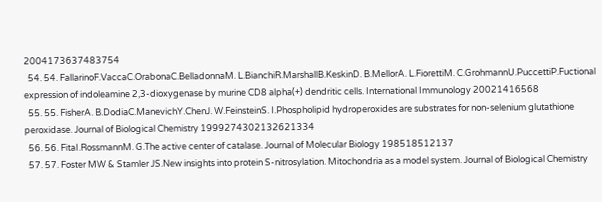2004173637483754
  54. 54. FallarinoF.VaccaC.OrabonaC.BelladonnaM. L.BianchiR.MarshallB.KeskinD. B.MellorA. L.FiorettiM. C.GrohmannU.PuccettiP.Fuctional expression of indoleamine 2,3-dioxygenase by murine CD8 alpha(+) dendritic cells. International Immunology 20021416568
  55. 55. FisherA. B.DodiaC.ManevichY.ChenJ. W.FeinsteinS. I.Phospholipid hydroperoxides are substrates for non-selenium glutathione peroxidase. Journal of Biological Chemistry 1999274302132621334
  56. 56. FitaI.RossmannM. G.The active center of catalase. Journal of Molecular Biology 198518512137
  57. 57. Foster MW & Stamler JS.New insights into protein S-nitrosylation. Mitochondria as a model system. Journal of Biological Chemistry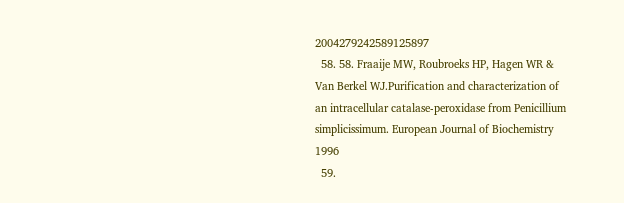2004279242589125897
  58. 58. Fraaije MW, Roubroeks HP, Hagen WR & Van Berkel WJ.Purification and characterization of an intracellular catalase-peroxidase from Penicillium simplicissimum. European Journal of Biochemistry 1996
  59.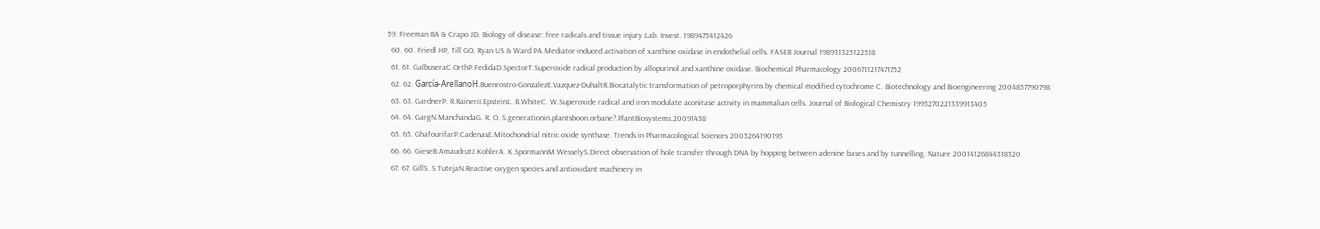59. Freeman BA & Crapo JD. Biology of disease: free radicals and tissue injury.Lab. Invest. 1989475412426
  60. 60. Friedl HP, Till GO, Ryan US & Ward PA.Mediator-induced activation of xanthine oxidase in endothelial cells. FASEB Journal 198931325122518
  61. 61. GalbuseraC.OrthP.FedidaD.SpectorT.Superoxide radical production by allopurinol and xanthine oxidase. Biochemical Pharmacology 2006711217471752
  62. 62. García-ArellanoH.Buenrostro-GonzalezE.Vazquez-DuhaltR.Biocatalytic transformation of petroporphyrins by chemical modified cytochrome C. Biotechnology and Bioengineering 2004857790798
  63. 63. GardnerP. R.RaineriI.EpsteinL. B.WhiteC. W.Superoxide radical and iron modulate aconitase activity in mammalian cells. Journal of Biological Chemistry 1995270221339913405
  64. 64. GargN.ManchandaG. R. O. S.generationin.plantsboon.orbane?.PlantBiosystems.20091438
  65. 65. GhafourifarP.CadenasE.Mitochondrial nitric oxide synthase. Trends in Pharmacological Sciences 2005264190195
  66. 66. GieseB.AmaudrutJ.KohlerA. K.SpormannM.WesselyS.Direct observation of hole transfer through DNA by hopping between adenine bases and by tunnelling. Nature 20014126844318320
  67. 67. GillS. S.TutejaN.Reactive oxygen species and antioxidant machinery in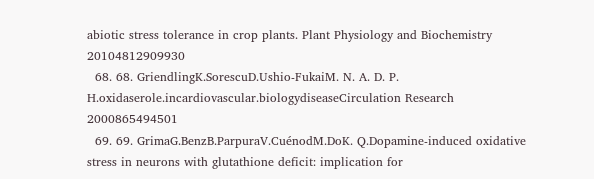abiotic stress tolerance in crop plants. Plant Physiology and Biochemistry 20104812909930
  68. 68. GriendlingK.SorescuD.Ushio-FukaiM. N. A. D. P. H.oxidaserole.incardiovascular.biologydiseaseCirculation Research 2000865494501
  69. 69. GrimaG.BenzB.ParpuraV.CuénodM.DoK. Q.Dopamine-induced oxidative stress in neurons with glutathione deficit: implication for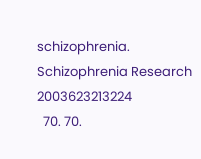schizophrenia. Schizophrenia Research 2003623213224
  70. 70.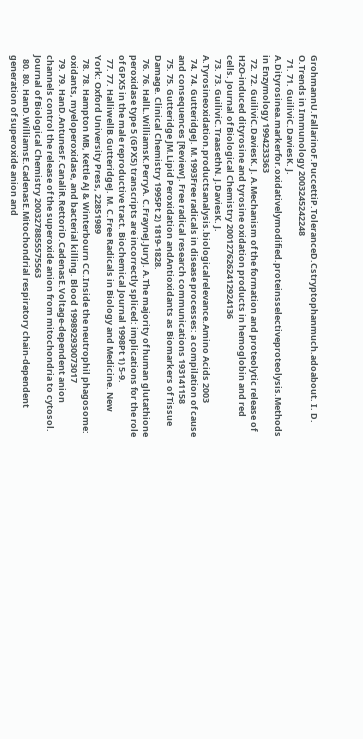GrohmannU.FallarinoF.PuccettiP.ToleranceD.Cstryptophanmuch.adoabout. I. D. O.Trends in Immunology 2003245242248
  71. 71. GuiliviC.DaviesK. J. A.Dityrosinea.markerfor.oxidativelymodified.proteinsselectiveproteolysis.Methods in Enzymology 1994233363
  72. 72. GuiliviC.DaviesK. J. A.Mechanism of the formation and proteolytic release of H2O-induced dityrosine and tyrosine oxidation products in hemoglobin and red cells. Journal of Biological Chemistry 2001276262412924136
  73. 73. GuiliviC.TraasethN. J.DaviesK. J. A.Tyrosineoxidation.productsanalysis.biologicalrelevance.Amino Acids 2003
  74. 74. GutteridgeJ. M.1993Free radicals in disease processes: a compilation of cause and consequences [Review]. Free radical research communications 193141158
  75. 75. Gutteridge JM.Lipid Peroxidation andAntioxidants as Biomarkers of Tissue Damage. Clinical Chemistry 1995Pt 2) 1819-1828.
  76. 76. HallL.WilliamsK.PerryA. C.FrayneJ.JuryJ. A.The majority of human glutathione peroxidase type 5 (GPX5) transcripts are incorrectly spliced: implications for the role of GPX5 in the male reproductive tract. Biochemical Journal 1998Pt 1) 5-9.
  77. 77. HalliwellB.GutteridgeJ. M. C.Free Radicals in Biology and Medicine. New York: Oxford University Press, 22851989
  78. 78. Hampton MB, Kettle AJ & Winterbourn CC.Inside the neutrophil phagosome: oxidants, myeloperoxidase, and bacterial killing. Blood 199892930073017
  79. 79. HanD.AntunesF.CanaliR.RettoriD.CadenasE.Voltage-dependent anion channels control the release of the superoxide anion from mitochondria to cytosol. Journal of Biological Chemistry 2003278855575563
  80. 80. HanD.WilliamsE.CadenasE.Mitochondrial respiratory chain-dependent generation of superoxide anion and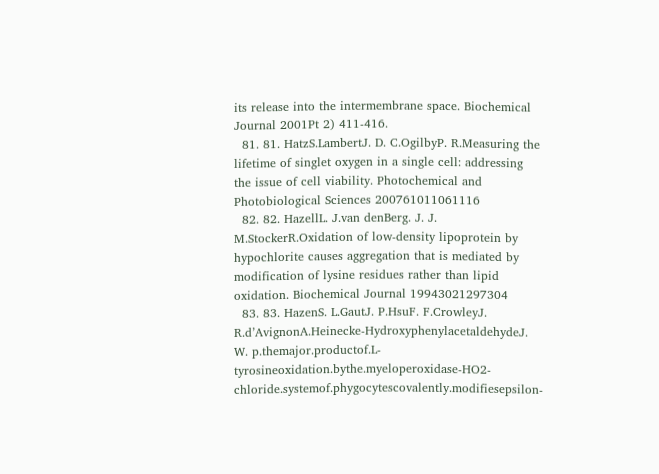its release into the intermembrane space. Biochemical Journal 2001Pt 2) 411-416.
  81. 81. HatzS.LambertJ. D. C.OgilbyP. R.Measuring the lifetime of singlet oxygen in a single cell: addressing the issue of cell viability. Photochemical and Photobiological Sciences 200761011061116
  82. 82. HazellL. J.van denBerg. J. J. M.StockerR.Oxidation of low-density lipoprotein by hypochlorite causes aggregation that is mediated by modification of lysine residues rather than lipid oxidation. Biochemical Journal 19943021297304
  83. 83. HazenS. L.GautJ. P.HsuF. F.CrowleyJ. R.d’AvignonA.Heinecke-HydroxyphenylacetaldehydeJ. W. p.themajor.productof.L-tyrosineoxidation.bythe.myeloperoxidase-HO2-chloride.systemof.phygocytescovalently.modifiesepsilon-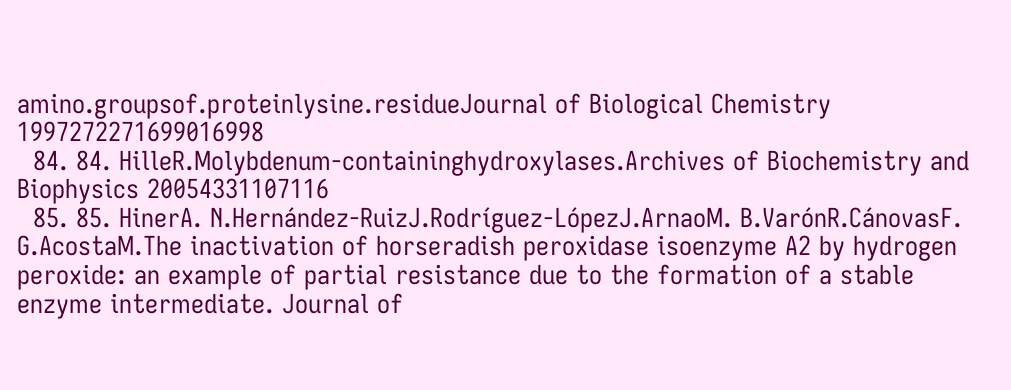amino.groupsof.proteinlysine.residueJournal of Biological Chemistry 1997272271699016998
  84. 84. HilleR.Molybdenum-containinghydroxylases.Archives of Biochemistry and Biophysics 20054331107116
  85. 85. HinerA. N.Hernández-RuizJ.Rodríguez-LópezJ.ArnaoM. B.VarónR.CánovasF. G.AcostaM.The inactivation of horseradish peroxidase isoenzyme A2 by hydrogen peroxide: an example of partial resistance due to the formation of a stable enzyme intermediate. Journal of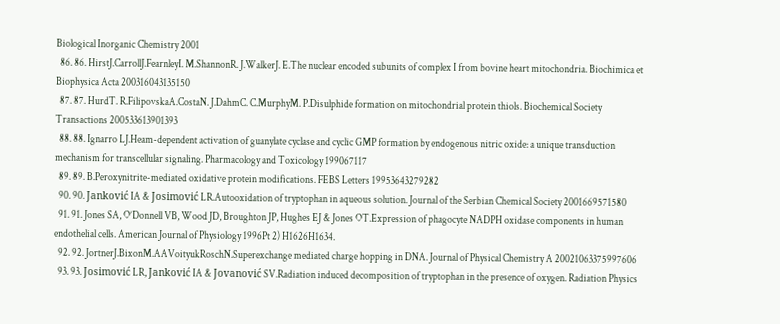Biological Inorganic Chemistry 2001
  86. 86. HirstJ.CarrollJ.FearnleyI. M.ShannonR. J.WalkerJ. E.The nuclear encoded subunits of complex I from bovine heart mitochondria. Biochimica et Biophysica Acta 200316043135150
  87. 87. HurdT. R.FilipovskaA.CostaN. J.DahmC. C.MurphyM. P.Disulphide formation on mitochondrial protein thiols. Biochemical Society Transactions 200533613901393
  88. 88. Ignarro LJ.Heam-dependent activation of guanylate cyclase and cyclic GMP formation by endogenous nitric oxide: a unique transduction mechanism for transcellular signaling. Pharmacology and Toxicology 199067117
  89. 89. B.Peroxynitrite-mediated oxidative protein modifications. FEBS Letters 19953643279282
  90. 90. Janković IA & Josimović LR.Autooxidation of tryptophan in aqueous solution. Journal of the Serbian Chemical Society 2001669571580
  91. 91. Jones SA, O’Donnell VB, Wood JD, Broughton JP, Hughes EJ & Jones OT.Expression of phagocyte NADPH oxidase components in human endothelial cells. American Journal of Physiology 1996Pt 2) H1626H1634.
  92. 92. JortnerJ.BixonM.AAVoityukRoschN.Superexchange mediated charge hopping in DNA. Journal of Physical Chemistry A 20021063375997606
  93. 93. Josimović LR, Janković IA & Jovanović SV.Radiation induced decomposition of tryptophan in the presence of oxygen. Radiation Physics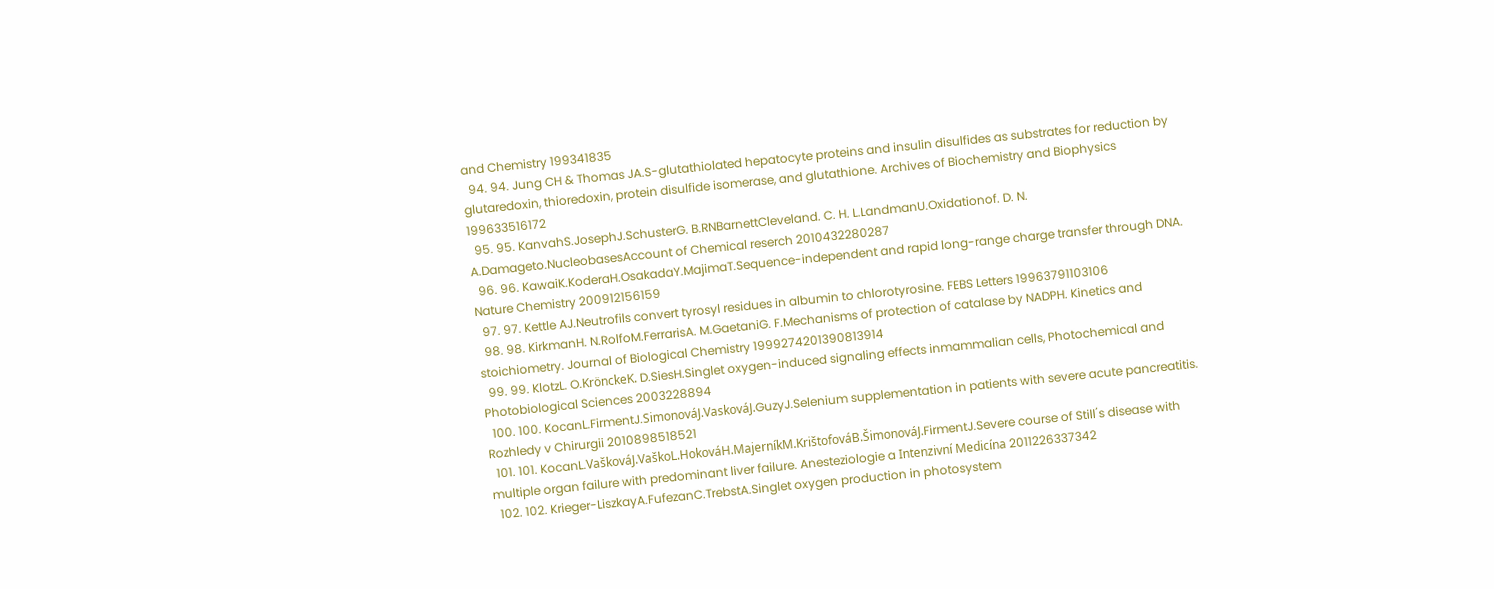and Chemistry 199341835
  94. 94. Jung CH & Thomas JA.S-glutathiolated hepatocyte proteins and insulin disulfides as substrates for reduction by glutaredoxin, thioredoxin, protein disulfide isomerase, and glutathione. Archives of Biochemistry and Biophysics 199633516172
  95. 95. KanvahS.JosephJ.SchusterG. B.RNBarnettCleveland. C. H. L.LandmanU.Oxidationof. D. N. A.Damageto.NucleobasesAccount of Chemical reserch 2010432280287
  96. 96. KawaiK.KoderaH.OsakadaY.MajimaT.Sequence-independent and rapid long-range charge transfer through DNA. Nature Chemistry 200912156159
  97. 97. Kettle AJ.Neutrofils convert tyrosyl residues in albumin to chlorotyrosine. FEBS Letters 19963791103106
  98. 98. KirkmanH. N.RolfoM.FerrarisA. M.GaetaniG. F.Mechanisms of protection of catalase by NADPH. Kinetics and stoichiometry. Journal of Biological Chemistry 1999274201390813914
  99. 99. KlotzL. O.KrönckeK. D.SiesH.Singlet oxygen-induced signaling effects inmammalian cells, Photochemical and Photobiological Sciences 2003228894
  100. 100. KocanL.FirmentJ.SimonováJ.VaskováJ.GuzyJ.Selenium supplementation in patients with severe acute pancreatitis. Rozhledy v Chirurgii 2010898518521
  101. 101. KocanL.VaškováJ.VaškoL.HokováH.MajerníkM.KrištofováB.ŠimonováJ.FirmentJ.Severe course of Still΄s disease with multiple organ failure with predominant liver failure. Anesteziologie a Intenzivní Medicína 2011226337342
  102. 102. Krieger-LiszkayA.FufezanC.TrebstA.Singlet oxygen production in photosystem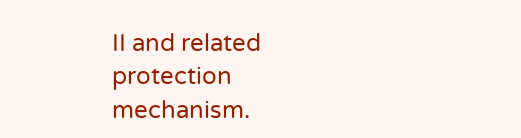II and related protection mechanism.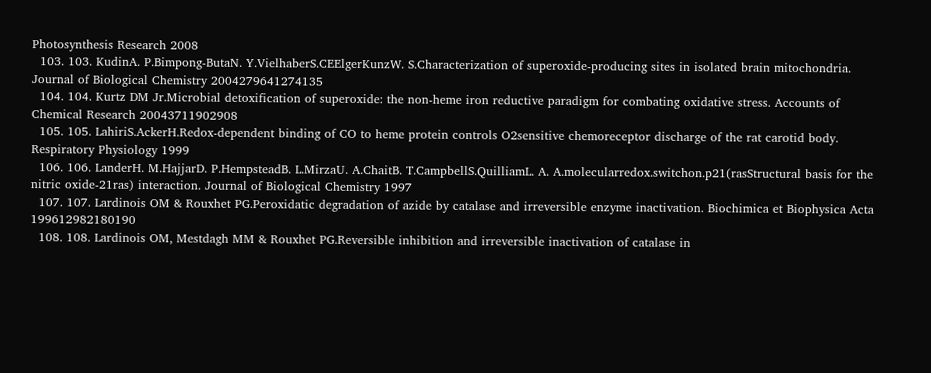Photosynthesis Research 2008
  103. 103. KudinA. P.Bimpong-ButaN. Y.VielhaberS.CEElgerKunzW. S.Characterization of superoxide-producing sites in isolated brain mitochondria. Journal of Biological Chemistry 2004279641274135
  104. 104. Kurtz DM Jr.Microbial detoxification of superoxide: the non-heme iron reductive paradigm for combating oxidative stress. Accounts of Chemical Research 20043711902908
  105. 105. LahiriS.AckerH.Redox-dependent binding of CO to heme protein controls O2sensitive chemoreceptor discharge of the rat carotid body. Respiratory Physiology 1999
  106. 106. LanderH. M.HajjarD. P.HempsteadB. L.MirzaU. A.ChaitB. T.CampbellS.QuilliamL. A. A.molecularredox.switchon.p21(rasStructural basis for the nitric oxide-21ras) interaction. Journal of Biological Chemistry 1997
  107. 107. Lardinois OM & Rouxhet PG.Peroxidatic degradation of azide by catalase and irreversible enzyme inactivation. Biochimica et Biophysica Acta 199612982180190
  108. 108. Lardinois OM, Mestdagh MM & Rouxhet PG.Reversible inhibition and irreversible inactivation of catalase in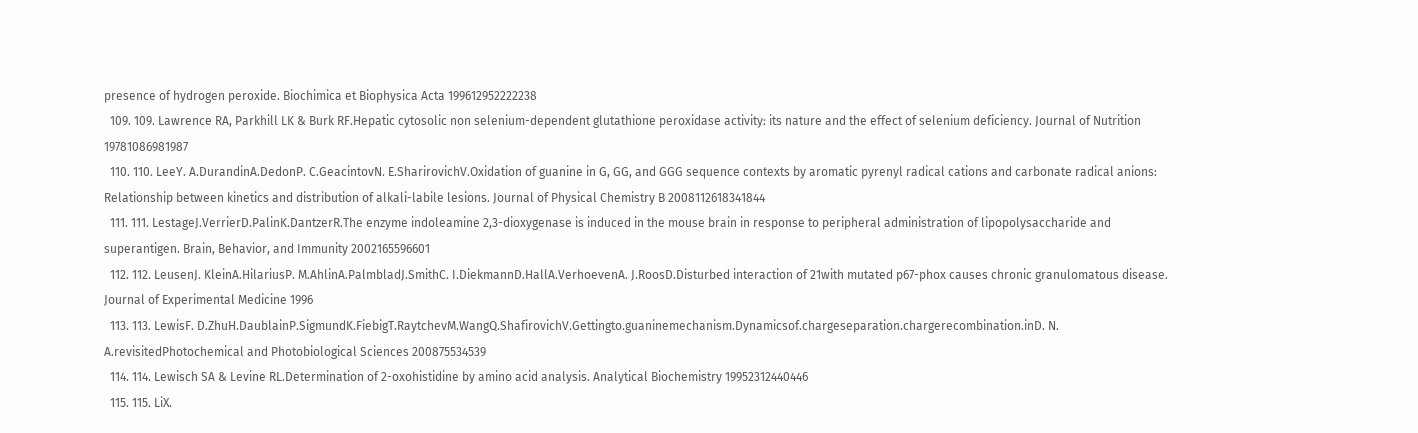presence of hydrogen peroxide. Biochimica et Biophysica Acta 199612952222238
  109. 109. Lawrence RA, Parkhill LK & Burk RF.Hepatic cytosolic non selenium-dependent glutathione peroxidase activity: its nature and the effect of selenium deficiency. Journal of Nutrition 19781086981987
  110. 110. LeeY. A.DurandinA.DedonP. C.GeacintovN. E.SharirovichV.Oxidation of guanine in G, GG, and GGG sequence contexts by aromatic pyrenyl radical cations and carbonate radical anions: Relationship between kinetics and distribution of alkali-labile lesions. Journal of Physical Chemistry B 2008112618341844
  111. 111. LestageJ.VerrierD.PalinK.DantzerR.The enzyme indoleamine 2,3-dioxygenase is induced in the mouse brain in response to peripheral administration of lipopolysaccharide and superantigen. Brain, Behavior, and Immunity 2002165596601
  112. 112. LeusenJ. KleinA.HilariusP. M.AhlinA.PalmbladJ.SmithC. I.DiekmannD.HallA.VerhoevenA. J.RoosD.Disturbed interaction of 21with mutated p67-phox causes chronic granulomatous disease. Journal of Experimental Medicine 1996
  113. 113. LewisF. D.ZhuH.DaublainP.SigmundK.FiebigT.RaytchevM.WangQ.ShafirovichV.Gettingto.guaninemechanism.Dynamicsof.chargeseparation.chargerecombination.inD. N. A.revisitedPhotochemical and Photobiological Sciences 200875534539
  114. 114. Lewisch SA & Levine RL.Determination of 2-oxohistidine by amino acid analysis. Analytical Biochemistry 19952312440446
  115. 115. LiX.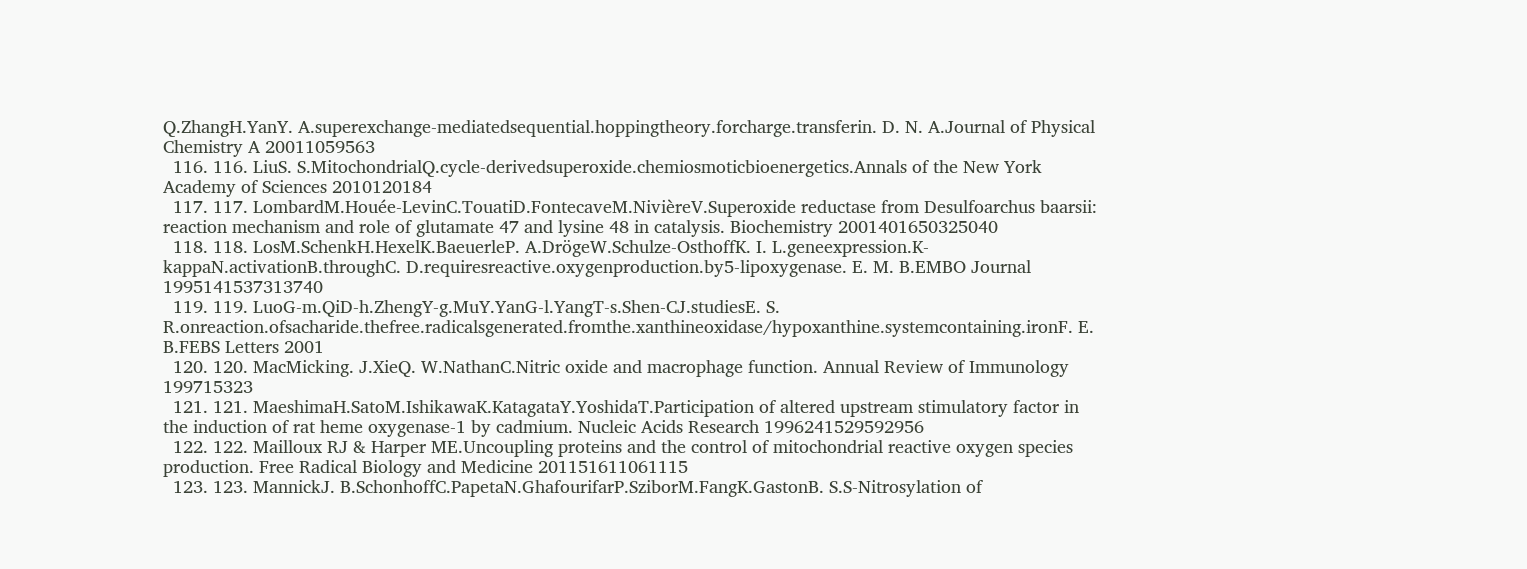Q.ZhangH.YanY. A.superexchange-mediatedsequential.hoppingtheory.forcharge.transferin. D. N. A.Journal of Physical Chemistry A 20011059563
  116. 116. LiuS. S.MitochondrialQ.cycle-derivedsuperoxide.chemiosmoticbioenergetics.Annals of the New York Academy of Sciences 2010120184
  117. 117. LombardM.Houée-LevinC.TouatiD.FontecaveM.NivièreV.Superoxide reductase from Desulfoarchus baarsii: reaction mechanism and role of glutamate 47 and lysine 48 in catalysis. Biochemistry 2001401650325040
  118. 118. LosM.SchenkH.HexelK.BaeuerleP. A.DrögeW.Schulze-OsthoffK. I. L.geneexpression.K-kappaN.activationB.throughC. D.requiresreactive.oxygenproduction.by5-lipoxygenase. E. M. B.EMBO Journal 1995141537313740
  119. 119. LuoG-m.QiD-h.ZhengY-g.MuY.YanG-l.YangT-s.Shen-CJ.studiesE. S. R.onreaction.ofsacharide.thefree.radicalsgenerated.fromthe.xanthineoxidase/hypoxanthine.systemcontaining.ironF. E. B.FEBS Letters 2001
  120. 120. MacMicking. J.XieQ. W.NathanC.Nitric oxide and macrophage function. Annual Review of Immunology 199715323
  121. 121. MaeshimaH.SatoM.IshikawaK.KatagataY.YoshidaT.Participation of altered upstream stimulatory factor in the induction of rat heme oxygenase-1 by cadmium. Nucleic Acids Research 1996241529592956
  122. 122. Mailloux RJ & Harper ME.Uncoupling proteins and the control of mitochondrial reactive oxygen species production. Free Radical Biology and Medicine 201151611061115
  123. 123. MannickJ. B.SchonhoffC.PapetaN.GhafourifarP.SziborM.FangK.GastonB. S.S-Nitrosylation of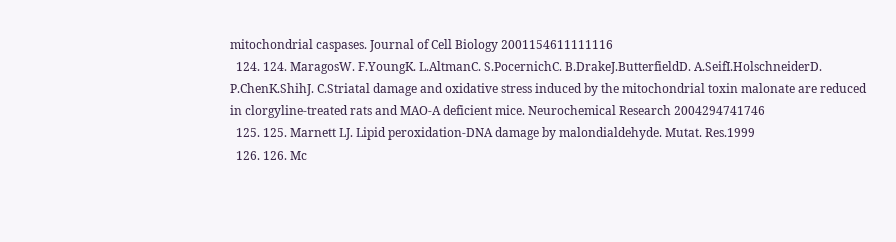mitochondrial caspases. Journal of Cell Biology 2001154611111116
  124. 124. MaragosW. F.YoungK. L.AltmanC. S.PocernichC. B.DrakeJ.ButterfieldD. A.SeifI.HolschneiderD. P.ChenK.ShihJ. C.Striatal damage and oxidative stress induced by the mitochondrial toxin malonate are reduced in clorgyline-treated rats and MAO-A deficient mice. Neurochemical Research 2004294741746
  125. 125. Marnett LJ. Lipid peroxidation-DNA damage by malondialdehyde. Mutat. Res.1999
  126. 126. Mc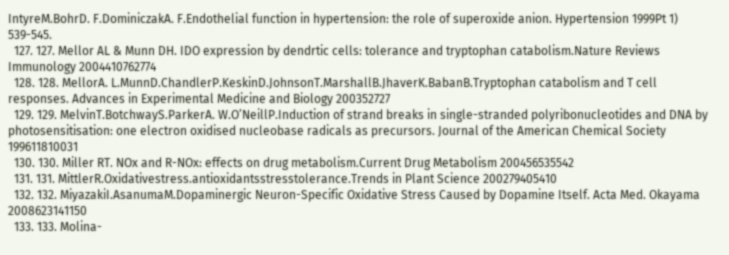IntyreM.BohrD. F.DominiczakA. F.Endothelial function in hypertension: the role of superoxide anion. Hypertension 1999Pt 1) 539-545.
  127. 127. Mellor AL & Munn DH. IDO expression by dendrtic cells: tolerance and tryptophan catabolism.Nature Reviews Immunology 2004410762774
  128. 128. MellorA. L.MunnD.ChandlerP.KeskinD.JohnsonT.MarshallB.JhaverK.BabanB.Tryptophan catabolism and T cell responses. Advances in Experimental Medicine and Biology 200352727
  129. 129. MelvinT.BotchwayS.ParkerA. W.O’NeillP.Induction of strand breaks in single-stranded polyribonucleotides and DNA by photosensitisation: one electron oxidised nucleobase radicals as precursors. Journal of the American Chemical Society 199611810031
  130. 130. Miller RT. NOx and R-NOx: effects on drug metabolism.Current Drug Metabolism 200456535542
  131. 131. MittlerR.Oxidativestress.antioxidantsstresstolerance.Trends in Plant Science 200279405410
  132. 132. MiyazakiI.AsanumaM.Dopaminergic Neuron-Specific Oxidative Stress Caused by Dopamine Itself. Acta Med. Okayama 2008623141150
  133. 133. Molina-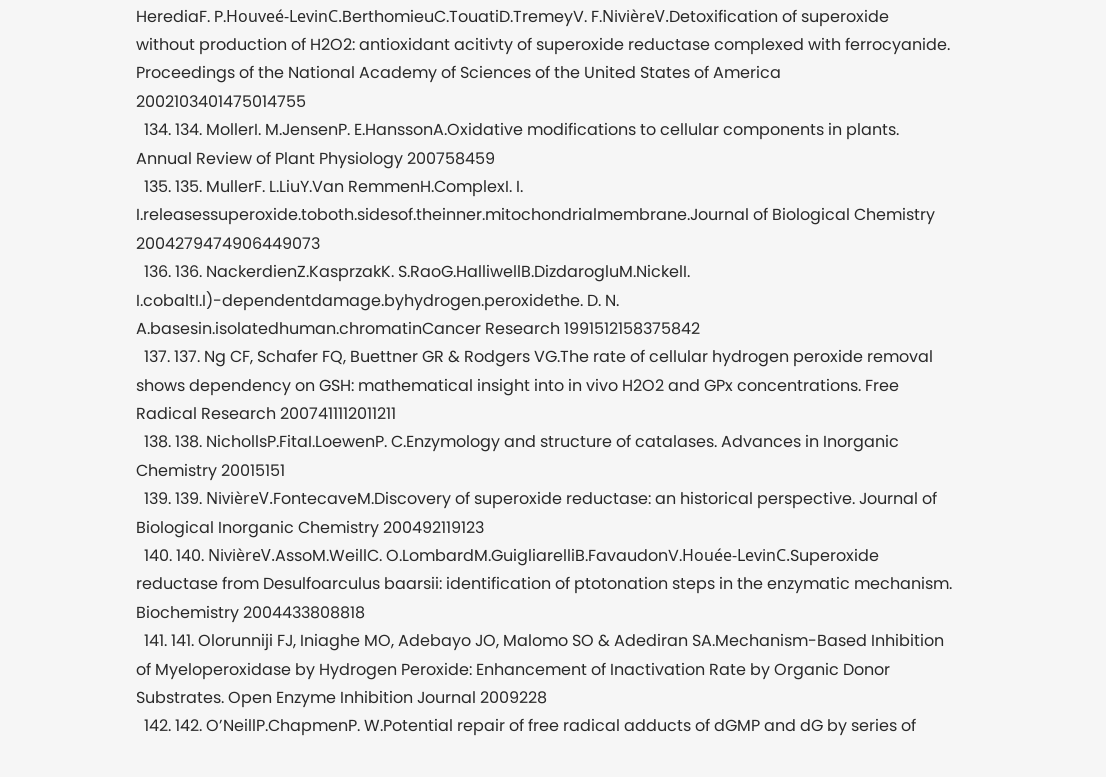HerediaF. P.Houveé-LevinC.BerthomieuC.TouatiD.TremeyV. F.NivièreV.Detoxification of superoxide without production of H2O2: antioxidant acitivty of superoxide reductase complexed with ferrocyanide. Proceedings of the National Academy of Sciences of the United States of America 2002103401475014755
  134. 134. MollerI. M.JensenP. E.HanssonA.Oxidative modifications to cellular components in plants. Annual Review of Plant Physiology 200758459
  135. 135. MullerF. L.LiuY.Van RemmenH.ComplexI. I. I.releasessuperoxide.toboth.sidesof.theinner.mitochondrialmembrane.Journal of Biological Chemistry 2004279474906449073
  136. 136. NackerdienZ.KasprzakK. S.RaoG.HalliwellB.DizdarogluM.NickelI. I.cobaltI.I)-dependentdamage.byhydrogen.peroxidethe. D. N. A.basesin.isolatedhuman.chromatinCancer Research 1991512158375842
  137. 137. Ng CF, Schafer FQ, Buettner GR & Rodgers VG.The rate of cellular hydrogen peroxide removal shows dependency on GSH: mathematical insight into in vivo H2O2 and GPx concentrations. Free Radical Research 2007411112011211
  138. 138. NichollsP.FitaI.LoewenP. C.Enzymology and structure of catalases. Advances in Inorganic Chemistry 20015151
  139. 139. NivièreV.FontecaveM.Discovery of superoxide reductase: an historical perspective. Journal of Biological Inorganic Chemistry 200492119123
  140. 140. NivièreV.AssoM.WeillC. O.LombardM.GuigliarelliB.FavaudonV.Houée-LevinC.Superoxide reductase from Desulfoarculus baarsii: identification of ptotonation steps in the enzymatic mechanism. Biochemistry 2004433808818
  141. 141. Olorunniji FJ, Iniaghe MO, Adebayo JO, Malomo SO & Adediran SA.Mechanism-Based Inhibition of Myeloperoxidase by Hydrogen Peroxide: Enhancement of Inactivation Rate by Organic Donor Substrates. Open Enzyme Inhibition Journal 2009228
  142. 142. O’NeillP.ChapmenP. W.Potential repair of free radical adducts of dGMP and dG by series of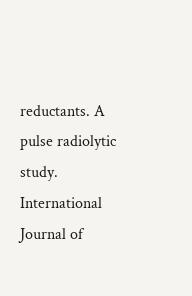reductants. A pulse radiolytic study. International Journal of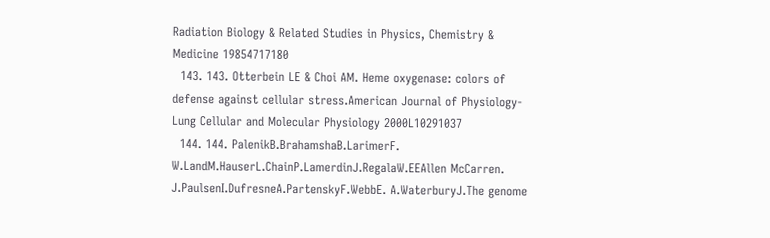Radiation Biology & Related Studies in Physics, Chemistry & Medicine 19854717180
  143. 143. Otterbein LE & Choi AM. Heme oxygenase: colors of defense against cellular stress.American Journal of Physiology- Lung Cellular and Molecular Physiology 2000L10291037
  144. 144. PalenikB.BrahamshaB.LarimerF. W.LandM.HauserL.ChainP.LamerdinJ.RegalaW.EEAllen McCarren. J.PaulsenI.DufresneA.PartenskyF.WebbE. A.WaterburyJ.The genome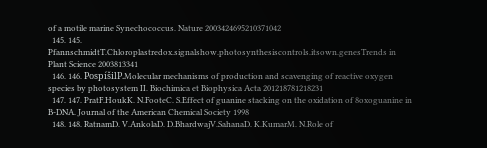of a motile marine Synechococcus. Nature 2003424695210371042
  145. 145. PfannschmidtT.Chloroplastredox.signalshow.photosynthesiscontrols.itsown.genesTrends in Plant Science 2003813341
  146. 146. PospíšilP.Molecular mechanisms of production and scavenging of reactive oxygen species by photosystem II. Biochimica et Biophysica Acta 201218781218231
  147. 147. PratF.HoukK. N.FooteC. S.Effect of guanine stacking on the oxidation of 8oxoguanine in B-DNA. Journal of the American Chemical Society 1998
  148. 148. RatnamD. V.AnkolaD. D.BhardwajV.SahanaD. K.KumarM. N.Role of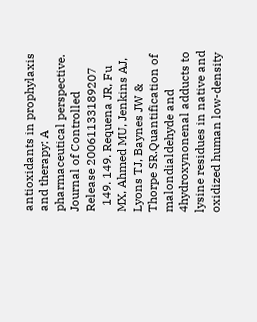antioxidants in prophylaxis and therapy: A pharmaceutical perspective. Journal of Controlled Release 20061133189207
  149. 149. Requena JR, Fu MX, Ahmed MU, Jenkins AJ, Lyons TJ, Baynes JW & Thorpe SR.Quantification of malondialdehyde and 4hydroxynonenal adducts to lysine residues in native and oxidized human low-density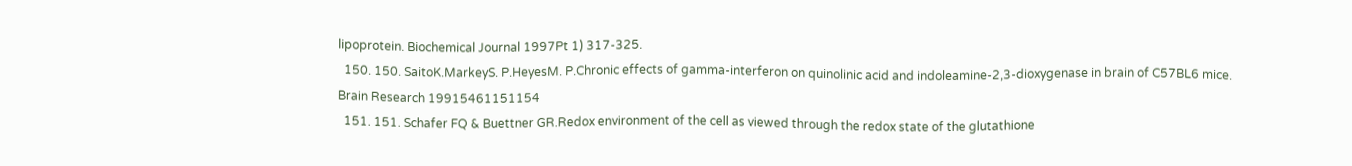lipoprotein. Biochemical Journal 1997Pt 1) 317-325.
  150. 150. SaitoK.MarkeyS. P.HeyesM. P.Chronic effects of gamma-interferon on quinolinic acid and indoleamine-2,3-dioxygenase in brain of C57BL6 mice. Brain Research 19915461151154
  151. 151. Schafer FQ & Buettner GR.Redox environment of the cell as viewed through the redox state of the glutathione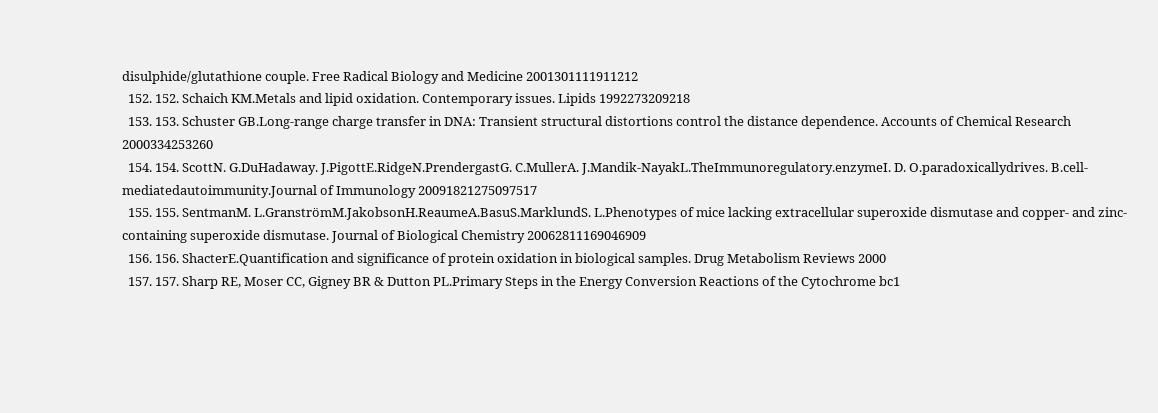disulphide/glutathione couple. Free Radical Biology and Medicine 2001301111911212
  152. 152. Schaich KM.Metals and lipid oxidation. Contemporary issues. Lipids 1992273209218
  153. 153. Schuster GB.Long-range charge transfer in DNA: Transient structural distortions control the distance dependence. Accounts of Chemical Research 2000334253260
  154. 154. ScottN. G.DuHadaway. J.PigottE.RidgeN.PrendergastG. C.MullerA. J.Mandik-NayakL.TheImmunoregulatory.enzymeI. D. O.paradoxicallydrives. B.cell-mediatedautoimmunity.Journal of Immunology 20091821275097517
  155. 155. SentmanM. L.GranströmM.JakobsonH.ReaumeA.BasuS.MarklundS. L.Phenotypes of mice lacking extracellular superoxide dismutase and copper- and zinc-containing superoxide dismutase. Journal of Biological Chemistry 20062811169046909
  156. 156. ShacterE.Quantification and significance of protein oxidation in biological samples. Drug Metabolism Reviews 2000
  157. 157. Sharp RE, Moser CC, Gigney BR & Dutton PL.Primary Steps in the Energy Conversion Reactions of the Cytochrome bc1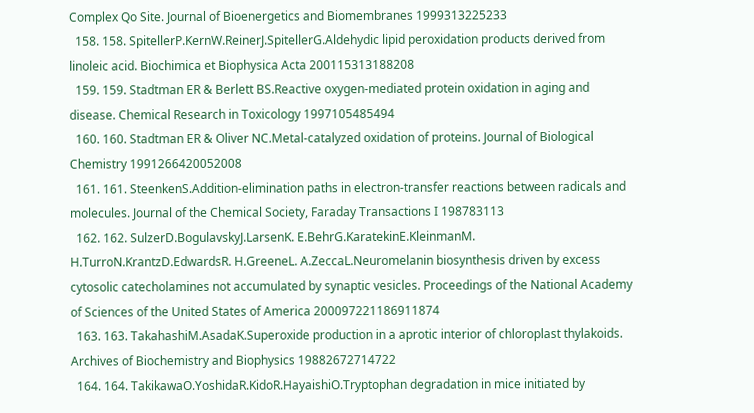Complex Qo Site. Journal of Bioenergetics and Biomembranes 1999313225233
  158. 158. SpitellerP.KernW.ReinerJ.SpitellerG.Aldehydic lipid peroxidation products derived from linoleic acid. Biochimica et Biophysica Acta 200115313188208
  159. 159. Stadtman ER & Berlett BS.Reactive oxygen-mediated protein oxidation in aging and disease. Chemical Research in Toxicology 1997105485494
  160. 160. Stadtman ER & Oliver NC.Metal-catalyzed oxidation of proteins. Journal of Biological Chemistry 1991266420052008
  161. 161. SteenkenS.Addition-elimination paths in electron-transfer reactions between radicals and molecules. Journal of the Chemical Society, Faraday Transactions I 198783113
  162. 162. SulzerD.BogulavskyJ.LarsenK. E.BehrG.KaratekinE.KleinmanM. H.TurroN.KrantzD.EdwardsR. H.GreeneL. A.ZeccaL.Neuromelanin biosynthesis driven by excess cytosolic catecholamines not accumulated by synaptic vesicles. Proceedings of the National Academy of Sciences of the United States of America 200097221186911874
  163. 163. TakahashiM.AsadaK.Superoxide production in a aprotic interior of chloroplast thylakoids. Archives of Biochemistry and Biophysics 19882672714722
  164. 164. TakikawaO.YoshidaR.KidoR.HayaishiO.Tryptophan degradation in mice initiated by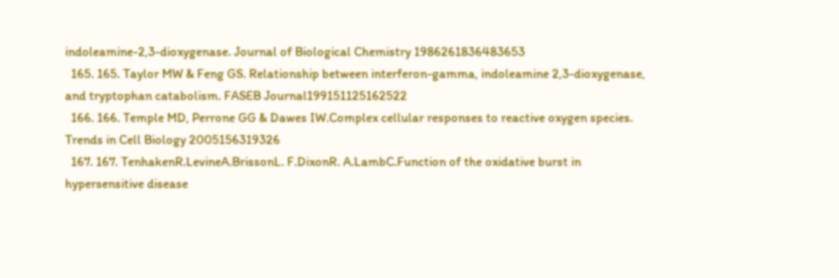indoleamine-2,3-dioxygenase. Journal of Biological Chemistry 1986261836483653
  165. 165. Taylor MW & Feng GS. Relationship between interferon-gamma, indoleamine 2,3-dioxygenase, and tryptophan catabolism. FASEB Journal199151125162522
  166. 166. Temple MD, Perrone GG & Dawes IW.Complex cellular responses to reactive oxygen species. Trends in Cell Biology 2005156319326
  167. 167. TenhakenR.LevineA.BrissonL. F.DixonR. A.LambC.Function of the oxidative burst in hypersensitive disease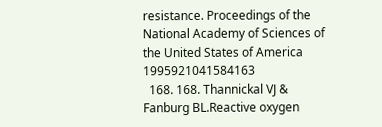resistance. Proceedings of the National Academy of Sciences of the United States of America 1995921041584163
  168. 168. Thannickal VJ & Fanburg BL.Reactive oxygen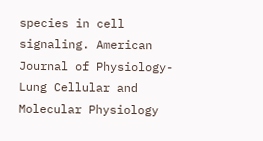species in cell signaling. American Journal of Physiology- Lung Cellular and Molecular Physiology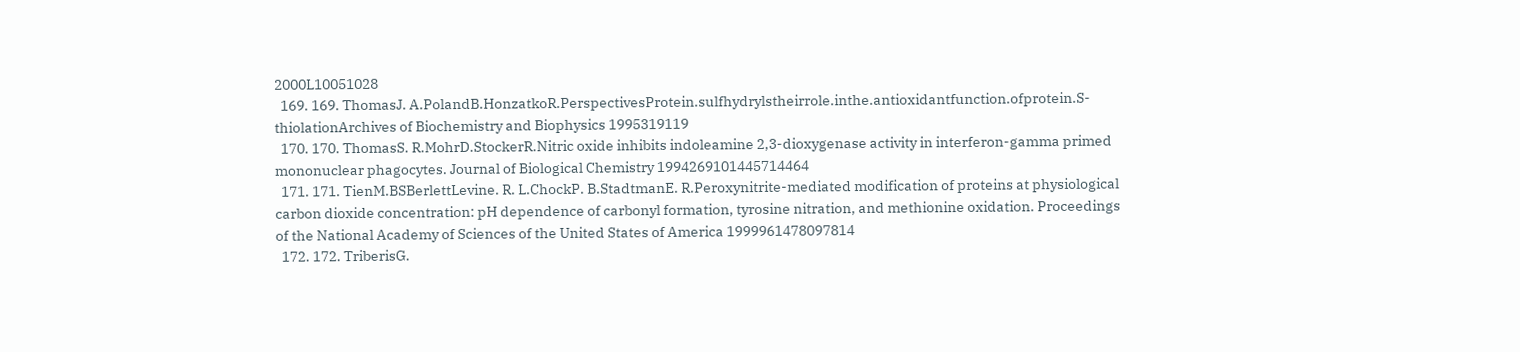2000L10051028
  169. 169. ThomasJ. A.PolandB.HonzatkoR.PerspectivesProtein.sulfhydrylstheirrole.inthe.antioxidantfunction.ofprotein.S-thiolationArchives of Biochemistry and Biophysics 1995319119
  170. 170. ThomasS. R.MohrD.StockerR.Nitric oxide inhibits indoleamine 2,3-dioxygenase activity in interferon-gamma primed mononuclear phagocytes. Journal of Biological Chemistry 1994269101445714464
  171. 171. TienM.BSBerlettLevine. R. L.ChockP. B.StadtmanE. R.Peroxynitrite-mediated modification of proteins at physiological carbon dioxide concentration: pH dependence of carbonyl formation, tyrosine nitration, and methionine oxidation. Proceedings of the National Academy of Sciences of the United States of America 1999961478097814
  172. 172. TriberisG.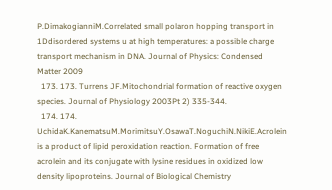P.DimakogianniM.Correlated small polaron hopping transport in 1Ddisordered systems u at high temperatures: a possible charge transport mechanism in DNA. Journal of Physics: Condensed Matter 2009
  173. 173. Turrens JF.Mitochondrial formation of reactive oxygen species. Journal of Physiology 2003Pt 2) 335-344.
  174. 174. UchidaK.KanematsuM.MorimitsuY.OsawaT.NoguchiN.NikiE.Acrolein is a product of lipid peroxidation reaction. Formation of free acrolein and its conjugate with lysine residues in oxidized low density lipoproteins. Journal of Biological Chemistry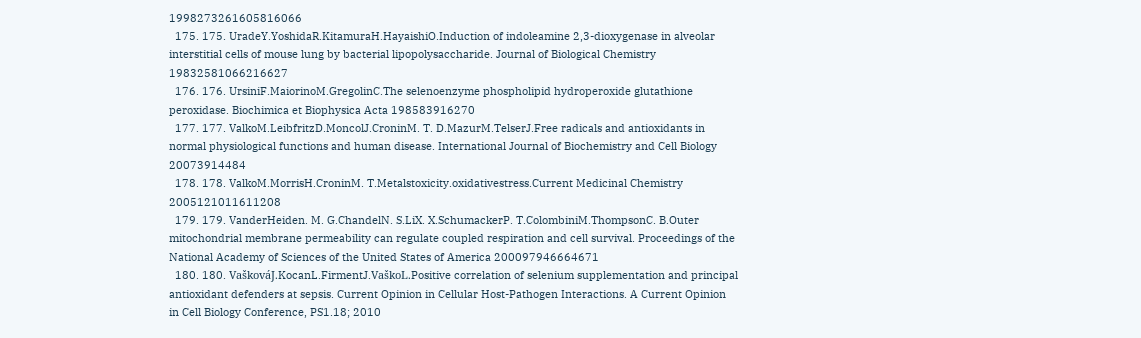1998273261605816066
  175. 175. UradeY.YoshidaR.KitamuraH.HayaishiO.Induction of indoleamine 2,3-dioxygenase in alveolar interstitial cells of mouse lung by bacterial lipopolysaccharide. Journal of Biological Chemistry 19832581066216627
  176. 176. UrsiniF.MaiorinoM.GregolinC.The selenoenzyme phospholipid hydroperoxide glutathione peroxidase. Biochimica et Biophysica Acta 198583916270
  177. 177. ValkoM.LeibfritzD.MoncolJ.CroninM. T. D.MazurM.TelserJ.Free radicals and antioxidants in normal physiological functions and human disease. International Journal of Biochemistry and Cell Biology 20073914484
  178. 178. ValkoM.MorrisH.CroninM. T.Metalstoxicity.oxidativestress.Current Medicinal Chemistry 2005121011611208
  179. 179. VanderHeiden. M. G.ChandelN. S.LiX. X.SchumackerP. T.ColombiniM.ThompsonC. B.Outer mitochondrial membrane permeability can regulate coupled respiration and cell survival. Proceedings of the National Academy of Sciences of the United States of America 200097946664671
  180. 180. VaškováJ.KocanL.FirmentJ.VaškoL.Positive correlation of selenium supplementation and principal antioxidant defenders at sepsis. Current Opinion in Cellular Host-Pathogen Interactions. A Current Opinion in Cell Biology Conference, PS1.18; 2010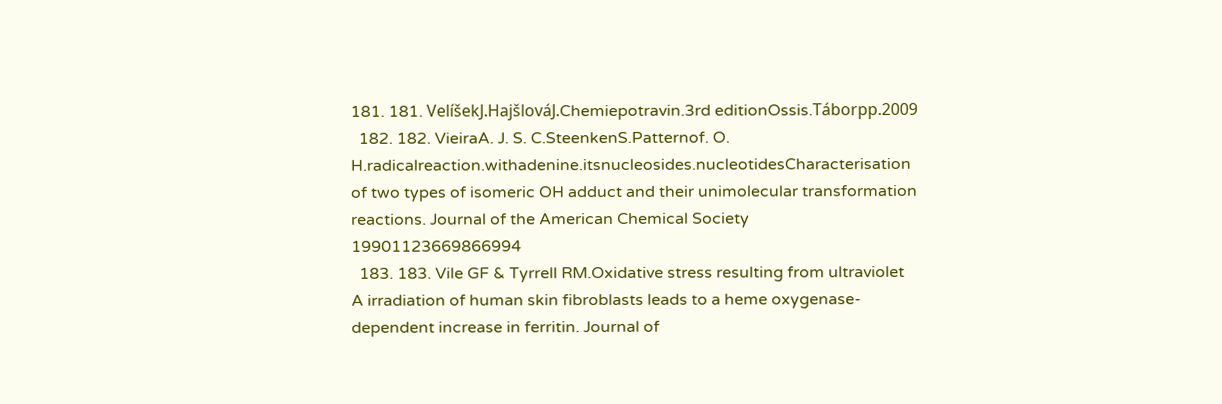181. 181. VelíšekJ.HajšlováJ.Chemiepotravin.3rd editionOssis.Táborpp.2009
  182. 182. VieiraA. J. S. C.SteenkenS.Patternof. O. H.radicalreaction.withadenine.itsnucleosides.nucleotidesCharacterisation of two types of isomeric OH adduct and their unimolecular transformation reactions. Journal of the American Chemical Society 19901123669866994
  183. 183. Vile GF & Tyrrell RM.Oxidative stress resulting from ultraviolet A irradiation of human skin fibroblasts leads to a heme oxygenase-dependent increase in ferritin. Journal of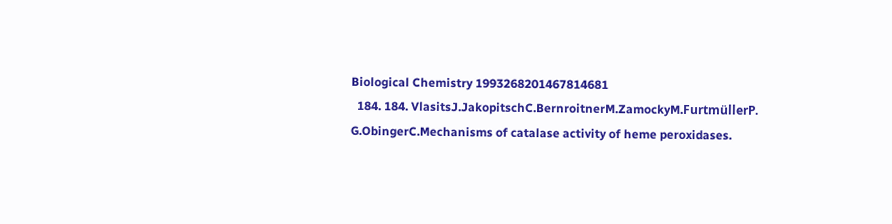Biological Chemistry 1993268201467814681
  184. 184. VlasitsJ.JakopitschC.BernroitnerM.ZamockyM.FurtmüllerP. G.ObingerC.Mechanisms of catalase activity of heme peroxidases.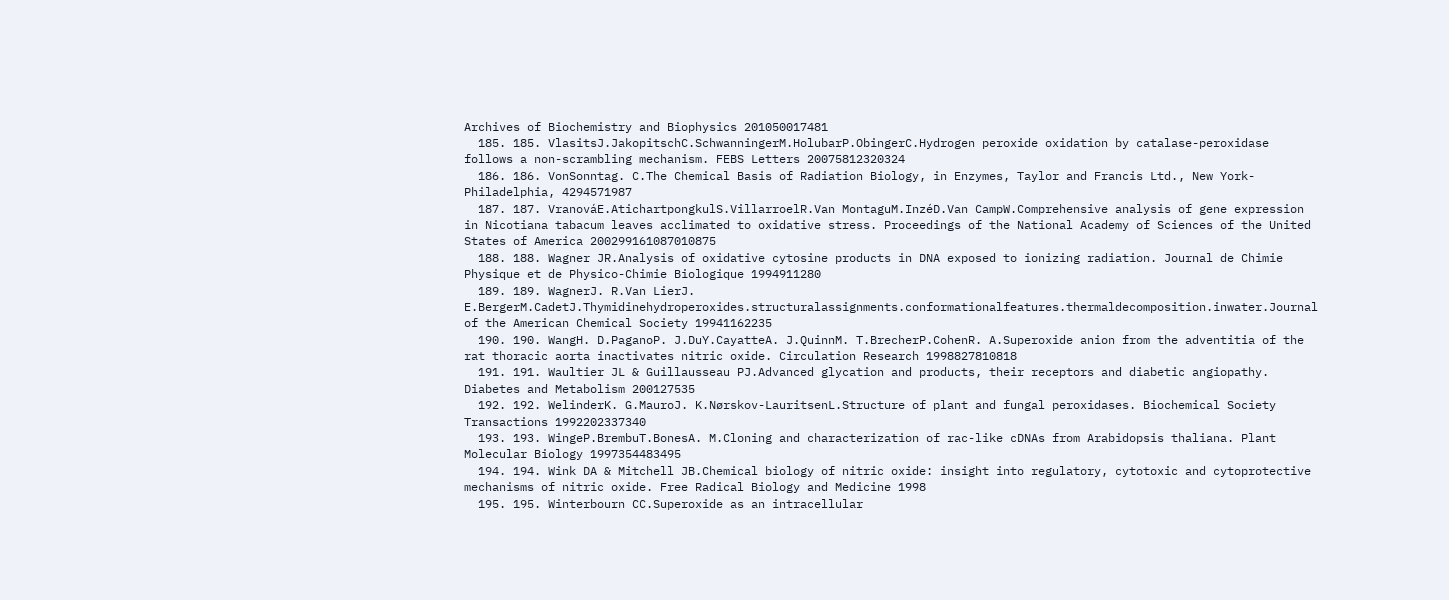Archives of Biochemistry and Biophysics 201050017481
  185. 185. VlasitsJ.JakopitschC.SchwanningerM.HolubarP.ObingerC.Hydrogen peroxide oxidation by catalase-peroxidase follows a non-scrambling mechanism. FEBS Letters 20075812320324
  186. 186. VonSonntag. C.The Chemical Basis of Radiation Biology, in Enzymes, Taylor and Francis Ltd., New York-Philadelphia, 4294571987
  187. 187. VranováE.AtichartpongkulS.VillarroelR.Van MontaguM.InzéD.Van CampW.Comprehensive analysis of gene expression in Nicotiana tabacum leaves acclimated to oxidative stress. Proceedings of the National Academy of Sciences of the United States of America 200299161087010875
  188. 188. Wagner JR.Analysis of oxidative cytosine products in DNA exposed to ionizing radiation. Journal de Chimie Physique et de Physico-Chimie Biologique 1994911280
  189. 189. WagnerJ. R.Van LierJ. E.BergerM.CadetJ.Thymidinehydroperoxides.structuralassignments.conformationalfeatures.thermaldecomposition.inwater.Journal of the American Chemical Society 19941162235
  190. 190. WangH. D.PaganoP. J.DuY.CayatteA. J.QuinnM. T.BrecherP.CohenR. A.Superoxide anion from the adventitia of the rat thoracic aorta inactivates nitric oxide. Circulation Research 1998827810818
  191. 191. Waultier JL & Guillausseau PJ.Advanced glycation and products, their receptors and diabetic angiopathy. Diabetes and Metabolism 200127535
  192. 192. WelinderK. G.MauroJ. K.Nørskov-LauritsenL.Structure of plant and fungal peroxidases. Biochemical Society Transactions 1992202337340
  193. 193. WingeP.BrembuT.BonesA. M.Cloning and characterization of rac-like cDNAs from Arabidopsis thaliana. Plant Molecular Biology 1997354483495
  194. 194. Wink DA & Mitchell JB.Chemical biology of nitric oxide: insight into regulatory, cytotoxic and cytoprotective mechanisms of nitric oxide. Free Radical Biology and Medicine 1998
  195. 195. Winterbourn CC.Superoxide as an intracellular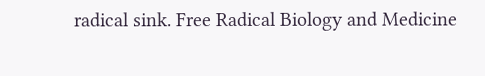radical sink. Free Radical Biology and Medicine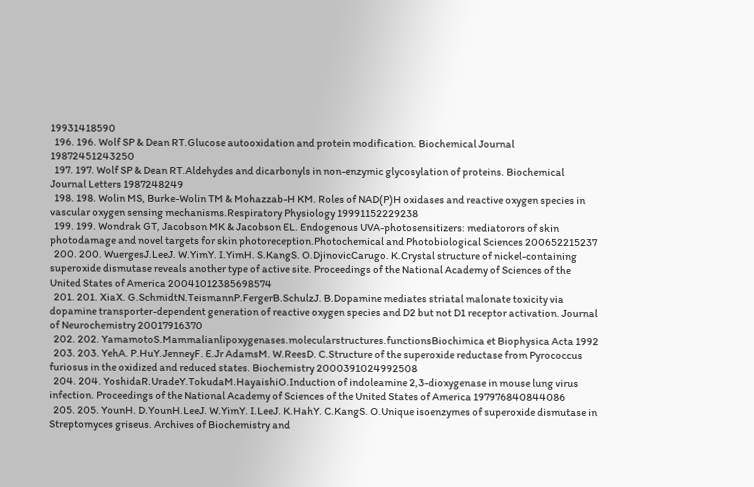19931418590
  196. 196. Wolf SP & Dean RT.Glucose autooxidation and protein modification. Biochemical Journal 19872451243250
  197. 197. Wolf SP & Dean RT.Aldehydes and dicarbonyls in non-enzymic glycosylation of proteins. Biochemical Journal Letters 1987248249
  198. 198. Wolin MS, Burke-Wolin TM & Mohazzab-H KM. Roles of NAD(P)H oxidases and reactive oxygen species in vascular oxygen sensing mechanisms.Respiratory Physiology 19991152229238
  199. 199. Wondrak GT, Jacobson MK & Jacobson EL. Endogenous UVA-photosensitizers: mediatorors of skin photodamage and novel targets for skin photoreception.Photochemical and Photobiological Sciences 200652215237
  200. 200. WuergesJ.LeeJ. W.YimY. I.YimH. S.KangS. O.DjinovicCarugo. K.Crystal structure of nickel-containing superoxide dismutase reveals another type of active site. Proceedings of the National Academy of Sciences of the United States of America 20041012385698574
  201. 201. XiaX. G.SchmidtN.TeismannP.FergerB.SchulzJ. B.Dopamine mediates striatal malonate toxicity via dopamine transporter-dependent generation of reactive oxygen species and D2 but not D1 receptor activation. Journal of Neurochemistry 20017916370
  202. 202. YamamotoS.Mammalianlipoxygenases.molecularstructures.functionsBiochimica et Biophysica Acta 1992
  203. 203. YehA. P.HuY.JenneyF. E.Jr AdamsM. W.ReesD. C.Structure of the superoxide reductase from Pyrococcus furiosus in the oxidized and reduced states. Biochemistry 2000391024992508
  204. 204. YoshidaR.UradeY.TokudaM.HayaishiO.Induction of indoleamine 2,3-dioxygenase in mouse lung virus infection. Proceedings of the National Academy of Sciences of the United States of America 197976840844086
  205. 205. YounH. D.YounH.LeeJ. W.YimY. I.LeeJ. K.HahY. C.KangS. O.Unique isoenzymes of superoxide dismutase in Streptomyces griseus. Archives of Biochemistry and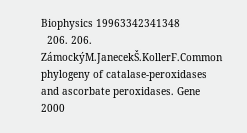Biophysics 19963342341348
  206. 206. ZámockýM.JanecekŠ.KollerF.Common phylogeny of catalase-peroxidases and ascorbate peroxidases. Gene 2000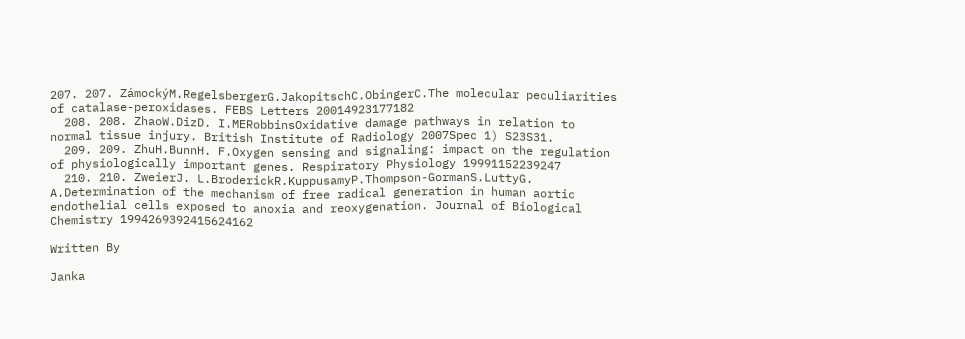207. 207. ZámockýM.RegelsbergerG.JakopitschC.ObingerC.The molecular peculiarities of catalase-peroxidases. FEBS Letters 20014923177182
  208. 208. ZhaoW.DizD. I.MERobbinsOxidative damage pathways in relation to normal tissue injury. British Institute of Radiology 2007Spec 1) S23S31.
  209. 209. ZhuH.BunnH. F.Oxygen sensing and signaling: impact on the regulation of physiologically important genes. Respiratory Physiology 19991152239247
  210. 210. ZweierJ. L.BroderickR.KuppusamyP.Thompson-GormanS.LuttyG. A.Determination of the mechanism of free radical generation in human aortic endothelial cells exposed to anoxia and reoxygenation. Journal of Biological Chemistry 1994269392415624162

Written By

Janka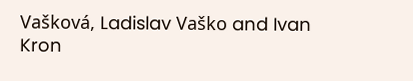Vašková, Ladislav Vaško and Ivan Kron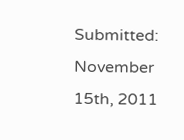Submitted: November 15th, 2011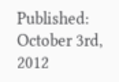Published: October 3rd, 2012